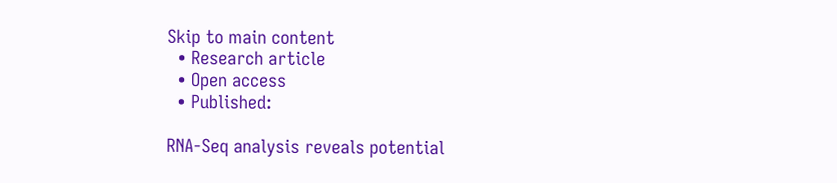Skip to main content
  • Research article
  • Open access
  • Published:

RNA-Seq analysis reveals potential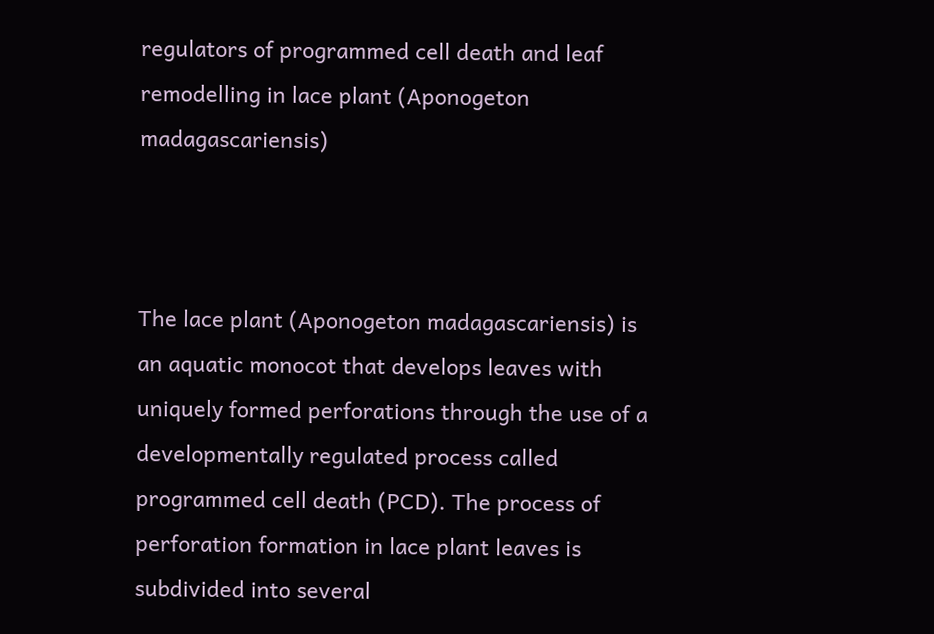regulators of programmed cell death and leaf remodelling in lace plant (Aponogeton madagascariensis)



The lace plant (Aponogeton madagascariensis) is an aquatic monocot that develops leaves with uniquely formed perforations through the use of a developmentally regulated process called programmed cell death (PCD). The process of perforation formation in lace plant leaves is subdivided into several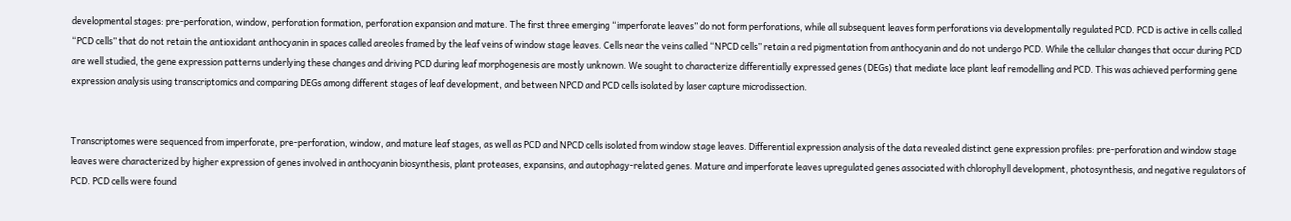developmental stages: pre-perforation, window, perforation formation, perforation expansion and mature. The first three emerging “imperforate leaves” do not form perforations, while all subsequent leaves form perforations via developmentally regulated PCD. PCD is active in cells called “PCD cells” that do not retain the antioxidant anthocyanin in spaces called areoles framed by the leaf veins of window stage leaves. Cells near the veins called “NPCD cells” retain a red pigmentation from anthocyanin and do not undergo PCD. While the cellular changes that occur during PCD are well studied, the gene expression patterns underlying these changes and driving PCD during leaf morphogenesis are mostly unknown. We sought to characterize differentially expressed genes (DEGs) that mediate lace plant leaf remodelling and PCD. This was achieved performing gene expression analysis using transcriptomics and comparing DEGs among different stages of leaf development, and between NPCD and PCD cells isolated by laser capture microdissection.


Transcriptomes were sequenced from imperforate, pre-perforation, window, and mature leaf stages, as well as PCD and NPCD cells isolated from window stage leaves. Differential expression analysis of the data revealed distinct gene expression profiles: pre-perforation and window stage leaves were characterized by higher expression of genes involved in anthocyanin biosynthesis, plant proteases, expansins, and autophagy-related genes. Mature and imperforate leaves upregulated genes associated with chlorophyll development, photosynthesis, and negative regulators of PCD. PCD cells were found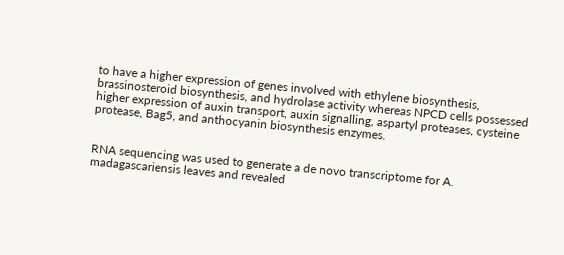to have a higher expression of genes involved with ethylene biosynthesis, brassinosteroid biosynthesis, and hydrolase activity whereas NPCD cells possessed higher expression of auxin transport, auxin signalling, aspartyl proteases, cysteine protease, Bag5, and anthocyanin biosynthesis enzymes.


RNA sequencing was used to generate a de novo transcriptome for A. madagascariensis leaves and revealed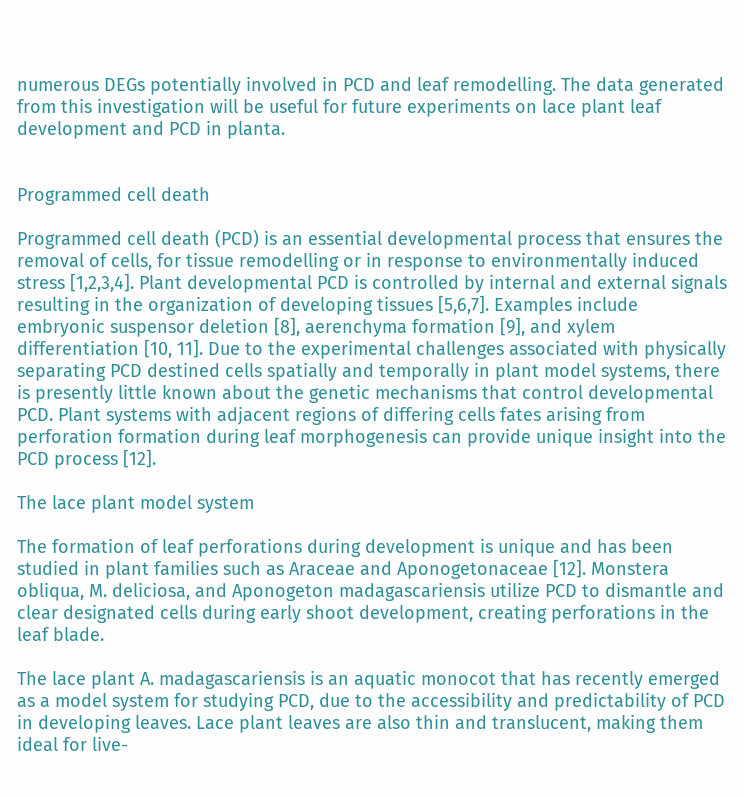numerous DEGs potentially involved in PCD and leaf remodelling. The data generated from this investigation will be useful for future experiments on lace plant leaf development and PCD in planta.


Programmed cell death

Programmed cell death (PCD) is an essential developmental process that ensures the removal of cells, for tissue remodelling or in response to environmentally induced stress [1,2,3,4]. Plant developmental PCD is controlled by internal and external signals resulting in the organization of developing tissues [5,6,7]. Examples include embryonic suspensor deletion [8], aerenchyma formation [9], and xylem differentiation [10, 11]. Due to the experimental challenges associated with physically separating PCD destined cells spatially and temporally in plant model systems, there is presently little known about the genetic mechanisms that control developmental PCD. Plant systems with adjacent regions of differing cells fates arising from perforation formation during leaf morphogenesis can provide unique insight into the PCD process [12].

The lace plant model system

The formation of leaf perforations during development is unique and has been studied in plant families such as Araceae and Aponogetonaceae [12]. Monstera obliqua, M. deliciosa, and Aponogeton madagascariensis utilize PCD to dismantle and clear designated cells during early shoot development, creating perforations in the leaf blade.

The lace plant A. madagascariensis is an aquatic monocot that has recently emerged as a model system for studying PCD, due to the accessibility and predictability of PCD in developing leaves. Lace plant leaves are also thin and translucent, making them ideal for live-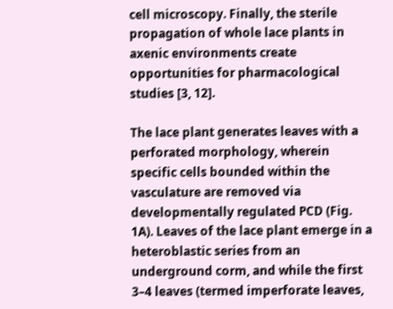cell microscopy. Finally, the sterile propagation of whole lace plants in axenic environments create opportunities for pharmacological studies [3, 12].

The lace plant generates leaves with a perforated morphology, wherein specific cells bounded within the vasculature are removed via developmentally regulated PCD (Fig. 1A). Leaves of the lace plant emerge in a heteroblastic series from an underground corm, and while the first 3–4 leaves (termed imperforate leaves,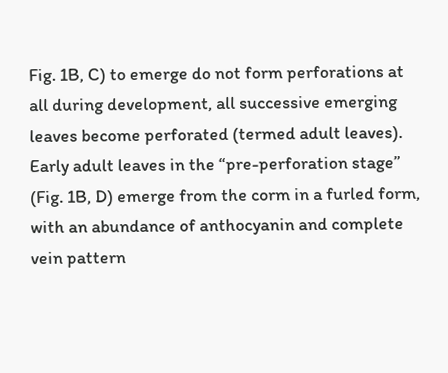Fig. 1B, C) to emerge do not form perforations at all during development, all successive emerging leaves become perforated (termed adult leaves). Early adult leaves in the “pre-perforation stage” (Fig. 1B, D) emerge from the corm in a furled form, with an abundance of anthocyanin and complete vein pattern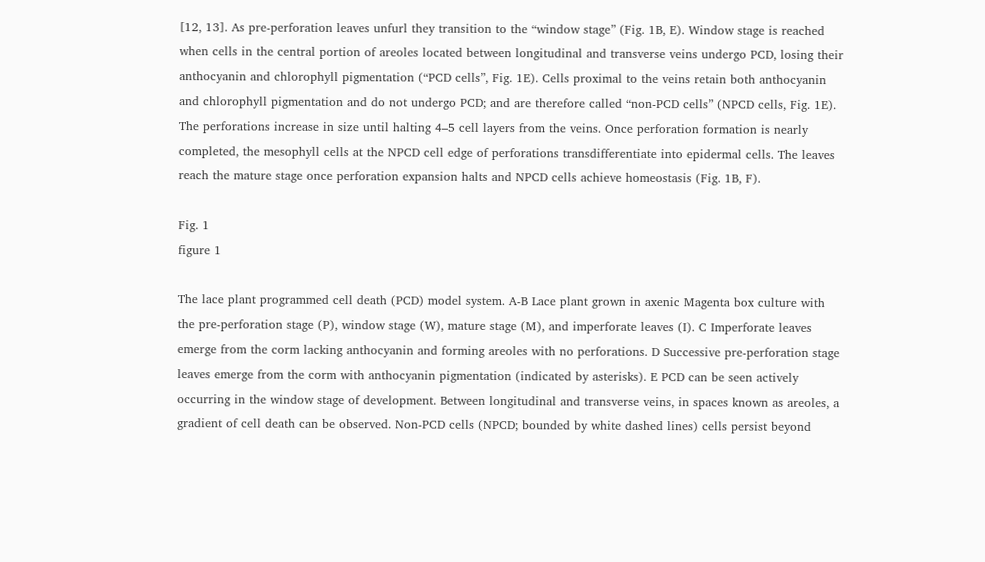[12, 13]. As pre-perforation leaves unfurl they transition to the “window stage” (Fig. 1B, E). Window stage is reached when cells in the central portion of areoles located between longitudinal and transverse veins undergo PCD, losing their anthocyanin and chlorophyll pigmentation (“PCD cells”, Fig. 1E). Cells proximal to the veins retain both anthocyanin and chlorophyll pigmentation and do not undergo PCD; and are therefore called “non-PCD cells” (NPCD cells, Fig. 1E). The perforations increase in size until halting 4–5 cell layers from the veins. Once perforation formation is nearly completed, the mesophyll cells at the NPCD cell edge of perforations transdifferentiate into epidermal cells. The leaves reach the mature stage once perforation expansion halts and NPCD cells achieve homeostasis (Fig. 1B, F).

Fig. 1
figure 1

The lace plant programmed cell death (PCD) model system. A-B Lace plant grown in axenic Magenta box culture with the pre-perforation stage (P), window stage (W), mature stage (M), and imperforate leaves (I). C Imperforate leaves emerge from the corm lacking anthocyanin and forming areoles with no perforations. D Successive pre-perforation stage leaves emerge from the corm with anthocyanin pigmentation (indicated by asterisks). E PCD can be seen actively occurring in the window stage of development. Between longitudinal and transverse veins, in spaces known as areoles, a gradient of cell death can be observed. Non-PCD cells (NPCD; bounded by white dashed lines) cells persist beyond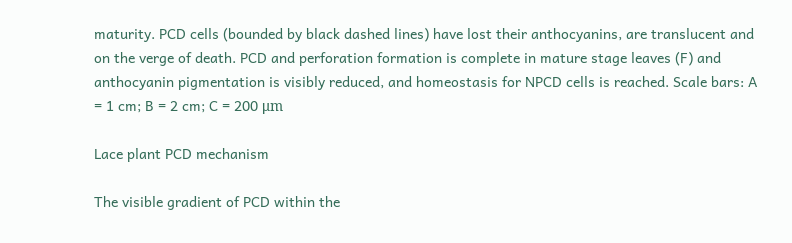maturity. PCD cells (bounded by black dashed lines) have lost their anthocyanins, are translucent and on the verge of death. PCD and perforation formation is complete in mature stage leaves (F) and anthocyanin pigmentation is visibly reduced, and homeostasis for NPCD cells is reached. Scale bars: A = 1 cm; B = 2 cm; C = 200 μm

Lace plant PCD mechanism

The visible gradient of PCD within the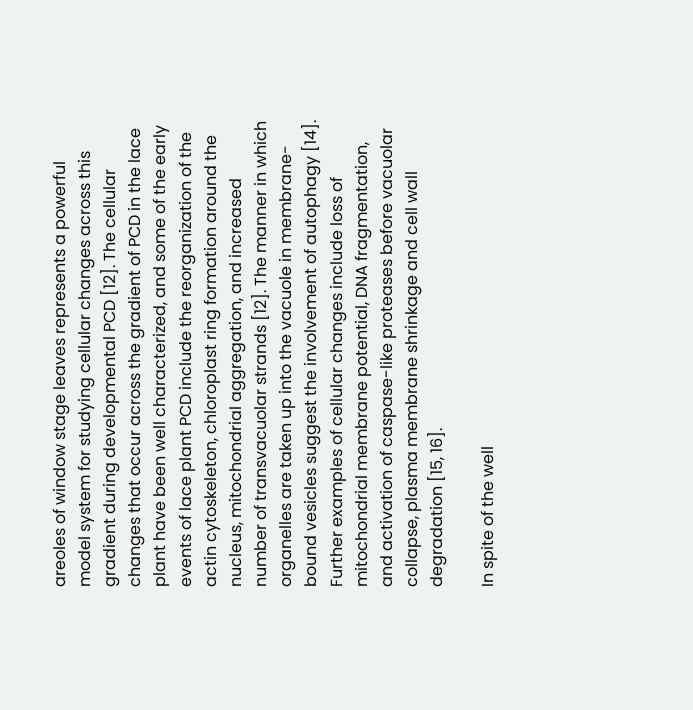areoles of window stage leaves represents a powerful model system for studying cellular changes across this gradient during developmental PCD [12]. The cellular changes that occur across the gradient of PCD in the lace plant have been well characterized, and some of the early events of lace plant PCD include the reorganization of the actin cytoskeleton, chloroplast ring formation around the nucleus, mitochondrial aggregation, and increased number of transvacuolar strands [12]. The manner in which organelles are taken up into the vacuole in membrane-bound vesicles suggest the involvement of autophagy [14]. Further examples of cellular changes include loss of mitochondrial membrane potential, DNA fragmentation, and activation of caspase-like proteases before vacuolar collapse, plasma membrane shrinkage and cell wall degradation [15, 16].

In spite of the well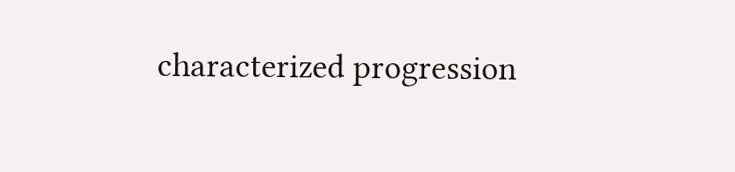characterized progression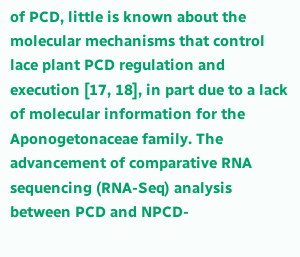of PCD, little is known about the molecular mechanisms that control lace plant PCD regulation and execution [17, 18], in part due to a lack of molecular information for the Aponogetonaceae family. The advancement of comparative RNA sequencing (RNA-Seq) analysis between PCD and NPCD-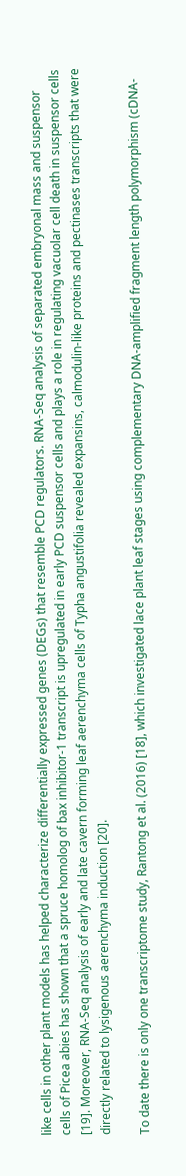like cells in other plant models has helped characterize differentially expressed genes (DEGs) that resemble PCD regulators. RNA-Seq analysis of separated embryonal mass and suspensor cells of Picea abies has shown that a spruce homolog of bax inhibitor-1 transcript is upregulated in early PCD suspensor cells and plays a role in regulating vacuolar cell death in suspensor cells [19]. Moreover, RNA-Seq analysis of early and late cavern forming leaf aerenchyma cells of Typha angustifolia revealed expansins, calmodulin-like proteins and pectinases transcripts that were directly related to lysigenous aerenchyma induction [20].

To date there is only one transcriptome study, Rantong et al. (2016) [18], which investigated lace plant leaf stages using complementary DNA-amplified fragment length polymorphism (cDNA-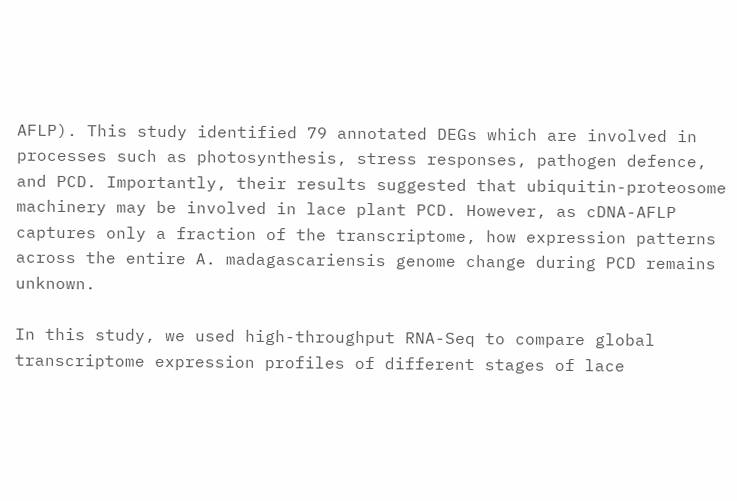AFLP). This study identified 79 annotated DEGs which are involved in processes such as photosynthesis, stress responses, pathogen defence, and PCD. Importantly, their results suggested that ubiquitin-proteosome machinery may be involved in lace plant PCD. However, as cDNA-AFLP captures only a fraction of the transcriptome, how expression patterns across the entire A. madagascariensis genome change during PCD remains unknown.

In this study, we used high-throughput RNA-Seq to compare global transcriptome expression profiles of different stages of lace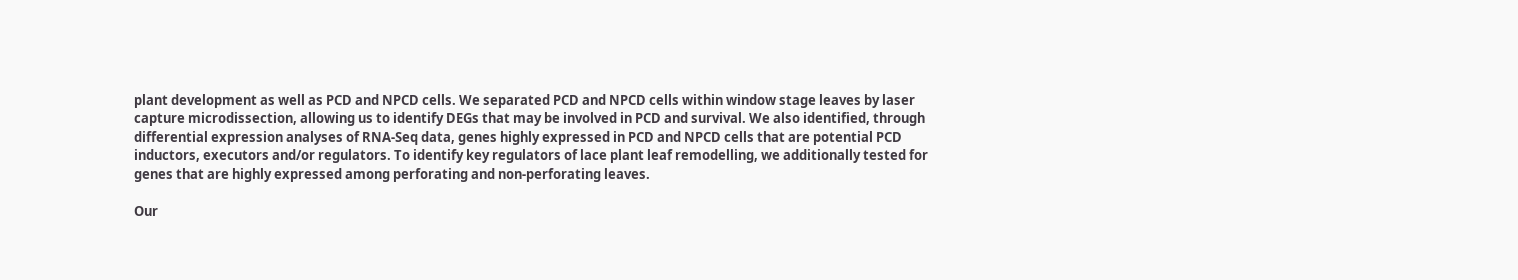plant development as well as PCD and NPCD cells. We separated PCD and NPCD cells within window stage leaves by laser capture microdissection, allowing us to identify DEGs that may be involved in PCD and survival. We also identified, through differential expression analyses of RNA-Seq data, genes highly expressed in PCD and NPCD cells that are potential PCD inductors, executors and/or regulators. To identify key regulators of lace plant leaf remodelling, we additionally tested for genes that are highly expressed among perforating and non-perforating leaves.

Our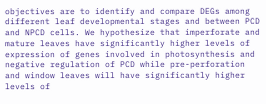objectives are to identify and compare DEGs among different leaf developmental stages and between PCD and NPCD cells. We hypothesize that imperforate and mature leaves have significantly higher levels of expression of genes involved in photosynthesis and negative regulation of PCD while pre-perforation and window leaves will have significantly higher levels of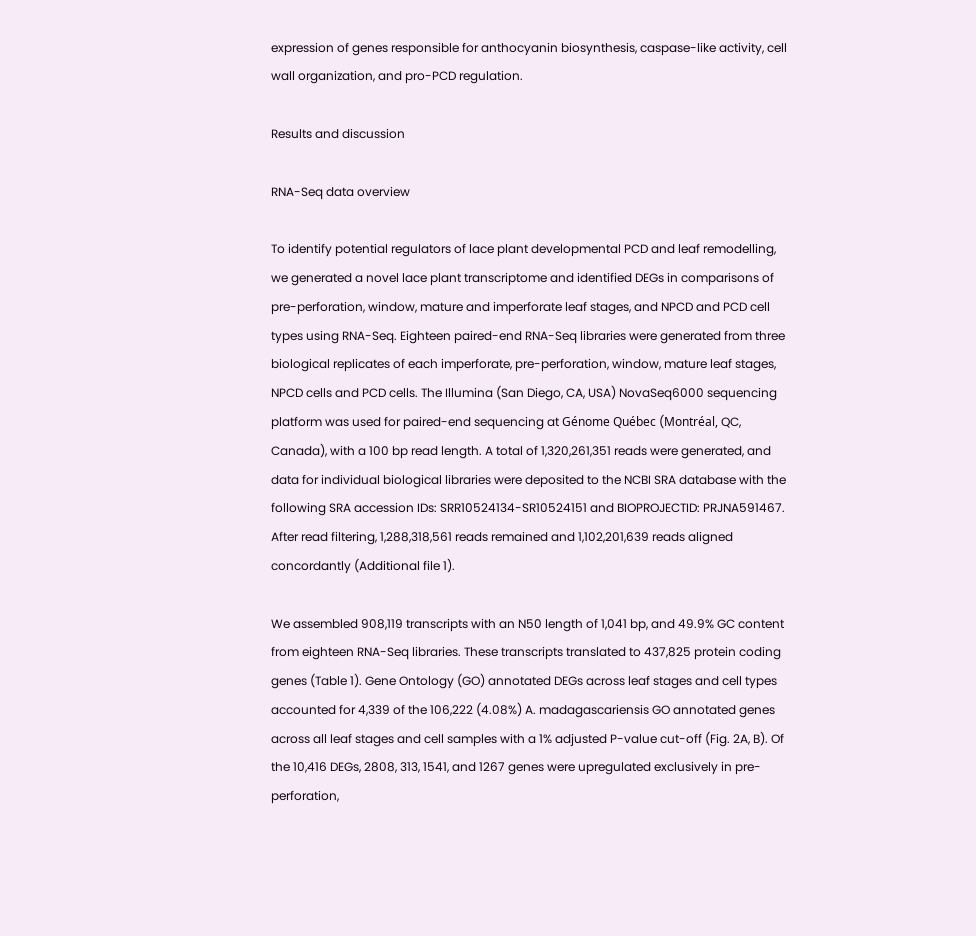expression of genes responsible for anthocyanin biosynthesis, caspase-like activity, cell wall organization, and pro-PCD regulation.

Results and discussion

RNA-Seq data overview

To identify potential regulators of lace plant developmental PCD and leaf remodelling, we generated a novel lace plant transcriptome and identified DEGs in comparisons of pre-perforation, window, mature and imperforate leaf stages, and NPCD and PCD cell types using RNA-Seq. Eighteen paired-end RNA-Seq libraries were generated from three biological replicates of each imperforate, pre-perforation, window, mature leaf stages, NPCD cells and PCD cells. The Illumina (San Diego, CA, USA) NovaSeq6000 sequencing platform was used for paired-end sequencing at Génome Québec (Montréal, QC, Canada), with a 100 bp read length. A total of 1,320,261,351 reads were generated, and data for individual biological libraries were deposited to the NCBI SRA database with the following SRA accession IDs: SRR10524134-SR10524151 and BIOPROJECTID: PRJNA591467. After read filtering, 1,288,318,561 reads remained and 1,102,201,639 reads aligned concordantly (Additional file 1).

We assembled 908,119 transcripts with an N50 length of 1,041 bp, and 49.9% GC content from eighteen RNA-Seq libraries. These transcripts translated to 437,825 protein coding genes (Table 1). Gene Ontology (GO) annotated DEGs across leaf stages and cell types accounted for 4,339 of the 106,222 (4.08%) A. madagascariensis GO annotated genes across all leaf stages and cell samples with a 1% adjusted P-value cut-off (Fig. 2A, B). Of the 10,416 DEGs, 2808, 313, 1541, and 1267 genes were upregulated exclusively in pre-perforation,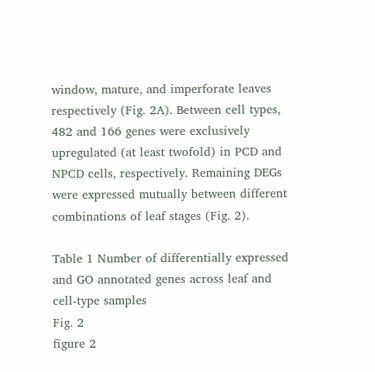window, mature, and imperforate leaves respectively (Fig. 2A). Between cell types, 482 and 166 genes were exclusively upregulated (at least twofold) in PCD and NPCD cells, respectively. Remaining DEGs were expressed mutually between different combinations of leaf stages (Fig. 2).

Table 1 Number of differentially expressed and GO annotated genes across leaf and cell-type samples
Fig. 2
figure 2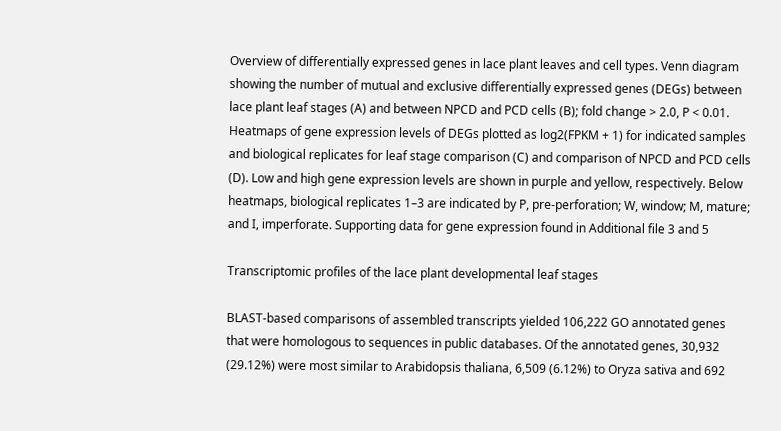Overview of differentially expressed genes in lace plant leaves and cell types. Venn diagram showing the number of mutual and exclusive differentially expressed genes (DEGs) between lace plant leaf stages (A) and between NPCD and PCD cells (B); fold change > 2.0, P < 0.01. Heatmaps of gene expression levels of DEGs plotted as log2(FPKM + 1) for indicated samples and biological replicates for leaf stage comparison (C) and comparison of NPCD and PCD cells (D). Low and high gene expression levels are shown in purple and yellow, respectively. Below heatmaps, biological replicates 1–3 are indicated by P, pre-perforation; W, window; M, mature; and I, imperforate. Supporting data for gene expression found in Additional file 3 and 5

Transcriptomic profiles of the lace plant developmental leaf stages

BLAST-based comparisons of assembled transcripts yielded 106,222 GO annotated genes that were homologous to sequences in public databases. Of the annotated genes, 30,932 (29.12%) were most similar to Arabidopsis thaliana, 6,509 (6.12%) to Oryza sativa and 692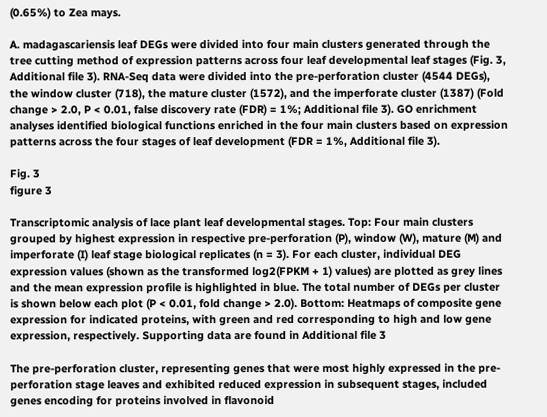(0.65%) to Zea mays.

A. madagascariensis leaf DEGs were divided into four main clusters generated through the tree cutting method of expression patterns across four leaf developmental leaf stages (Fig. 3, Additional file 3). RNA-Seq data were divided into the pre-perforation cluster (4544 DEGs), the window cluster (718), the mature cluster (1572), and the imperforate cluster (1387) (Fold change > 2.0, P < 0.01, false discovery rate (FDR) = 1%; Additional file 3). GO enrichment analyses identified biological functions enriched in the four main clusters based on expression patterns across the four stages of leaf development (FDR = 1%, Additional file 3).

Fig. 3
figure 3

Transcriptomic analysis of lace plant leaf developmental stages. Top: Four main clusters grouped by highest expression in respective pre-perforation (P), window (W), mature (M) and imperforate (I) leaf stage biological replicates (n = 3). For each cluster, individual DEG expression values (shown as the transformed log2(FPKM + 1) values) are plotted as grey lines and the mean expression profile is highlighted in blue. The total number of DEGs per cluster is shown below each plot (P < 0.01, fold change > 2.0). Bottom: Heatmaps of composite gene expression for indicated proteins, with green and red corresponding to high and low gene expression, respectively. Supporting data are found in Additional file 3

The pre-perforation cluster, representing genes that were most highly expressed in the pre-perforation stage leaves and exhibited reduced expression in subsequent stages, included genes encoding for proteins involved in flavonoid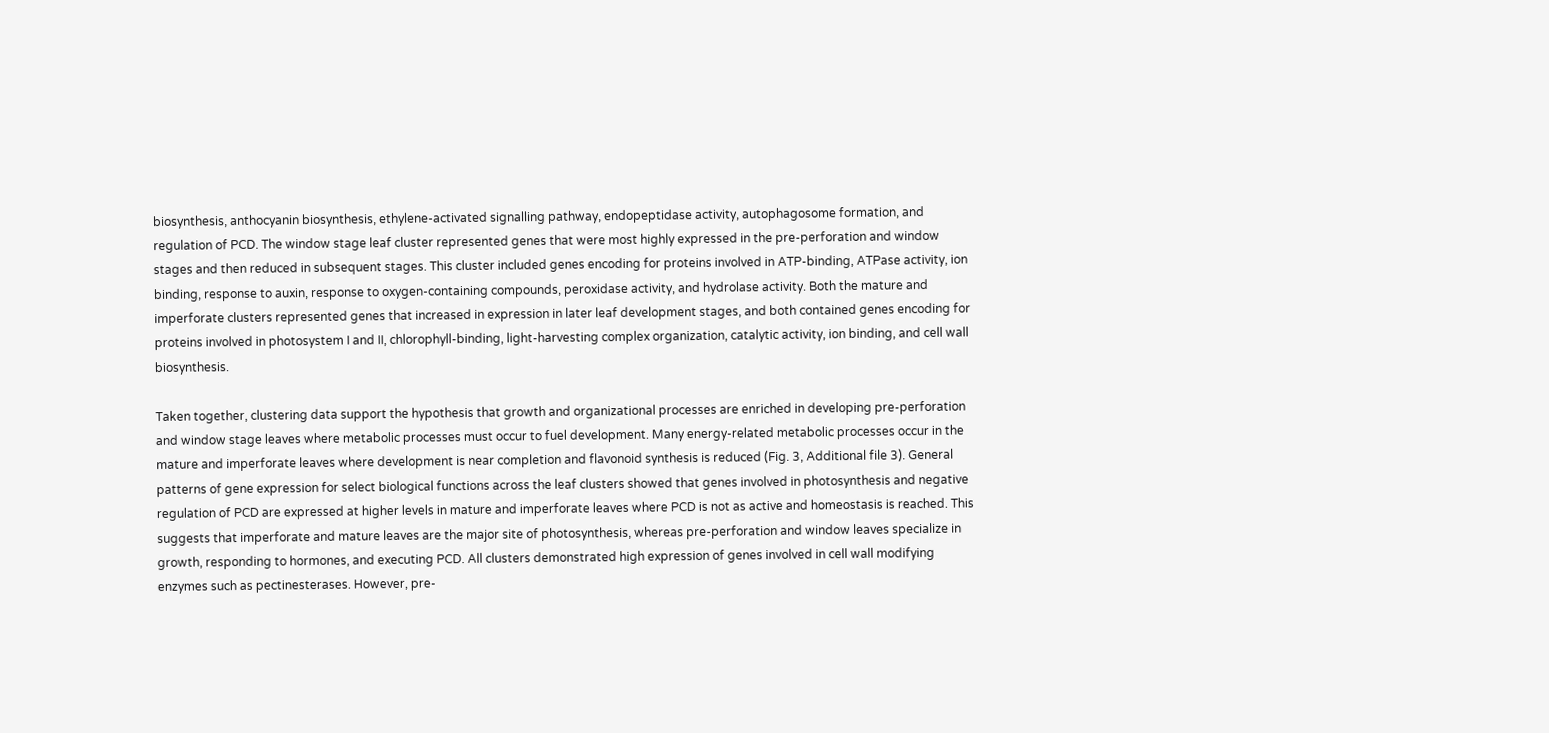biosynthesis, anthocyanin biosynthesis, ethylene-activated signalling pathway, endopeptidase activity, autophagosome formation, and regulation of PCD. The window stage leaf cluster represented genes that were most highly expressed in the pre-perforation and window stages and then reduced in subsequent stages. This cluster included genes encoding for proteins involved in ATP-binding, ATPase activity, ion binding, response to auxin, response to oxygen-containing compounds, peroxidase activity, and hydrolase activity. Both the mature and imperforate clusters represented genes that increased in expression in later leaf development stages, and both contained genes encoding for proteins involved in photosystem I and II, chlorophyll-binding, light-harvesting complex organization, catalytic activity, ion binding, and cell wall biosynthesis.

Taken together, clustering data support the hypothesis that growth and organizational processes are enriched in developing pre-perforation and window stage leaves where metabolic processes must occur to fuel development. Many energy-related metabolic processes occur in the mature and imperforate leaves where development is near completion and flavonoid synthesis is reduced (Fig. 3, Additional file 3). General patterns of gene expression for select biological functions across the leaf clusters showed that genes involved in photosynthesis and negative regulation of PCD are expressed at higher levels in mature and imperforate leaves where PCD is not as active and homeostasis is reached. This suggests that imperforate and mature leaves are the major site of photosynthesis, whereas pre-perforation and window leaves specialize in growth, responding to hormones, and executing PCD. All clusters demonstrated high expression of genes involved in cell wall modifying enzymes such as pectinesterases. However, pre-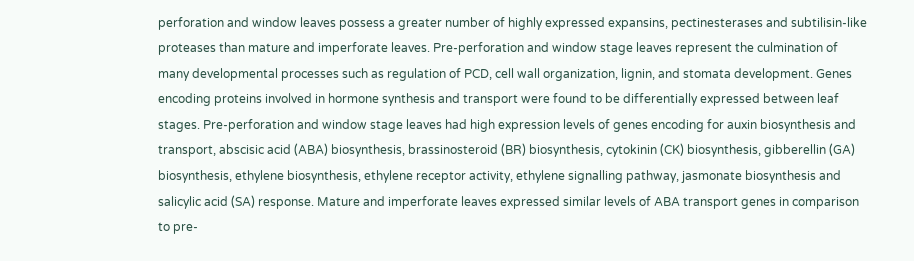perforation and window leaves possess a greater number of highly expressed expansins, pectinesterases and subtilisin-like proteases than mature and imperforate leaves. Pre-perforation and window stage leaves represent the culmination of many developmental processes such as regulation of PCD, cell wall organization, lignin, and stomata development. Genes encoding proteins involved in hormone synthesis and transport were found to be differentially expressed between leaf stages. Pre-perforation and window stage leaves had high expression levels of genes encoding for auxin biosynthesis and transport, abscisic acid (ABA) biosynthesis, brassinosteroid (BR) biosynthesis, cytokinin (CK) biosynthesis, gibberellin (GA) biosynthesis, ethylene biosynthesis, ethylene receptor activity, ethylene signalling pathway, jasmonate biosynthesis and salicylic acid (SA) response. Mature and imperforate leaves expressed similar levels of ABA transport genes in comparison to pre-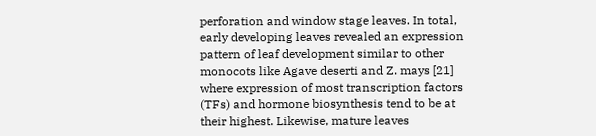perforation and window stage leaves. In total, early developing leaves revealed an expression pattern of leaf development similar to other monocots like Agave deserti and Z. mays [21] where expression of most transcription factors (TFs) and hormone biosynthesis tend to be at their highest. Likewise, mature leaves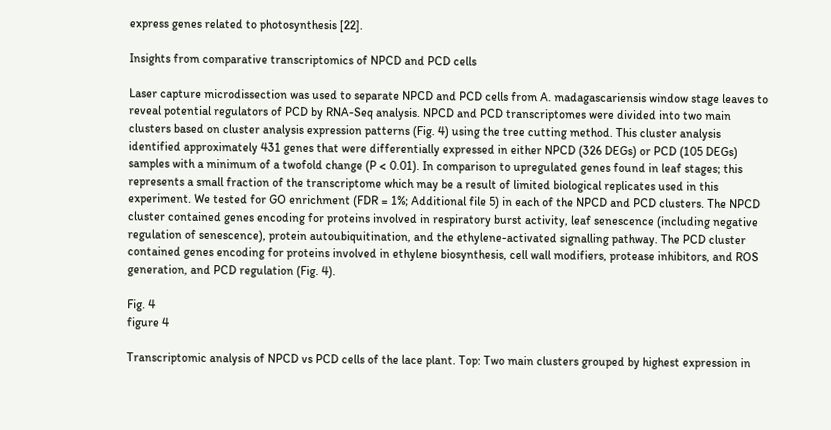express genes related to photosynthesis [22].

Insights from comparative transcriptomics of NPCD and PCD cells

Laser capture microdissection was used to separate NPCD and PCD cells from A. madagascariensis window stage leaves to reveal potential regulators of PCD by RNA-Seq analysis. NPCD and PCD transcriptomes were divided into two main clusters based on cluster analysis expression patterns (Fig. 4) using the tree cutting method. This cluster analysis identified approximately 431 genes that were differentially expressed in either NPCD (326 DEGs) or PCD (105 DEGs) samples with a minimum of a twofold change (P < 0.01). In comparison to upregulated genes found in leaf stages; this represents a small fraction of the transcriptome which may be a result of limited biological replicates used in this experiment. We tested for GO enrichment (FDR = 1%; Additional file 5) in each of the NPCD and PCD clusters. The NPCD cluster contained genes encoding for proteins involved in respiratory burst activity, leaf senescence (including negative regulation of senescence), protein autoubiquitination, and the ethylene-activated signalling pathway. The PCD cluster contained genes encoding for proteins involved in ethylene biosynthesis, cell wall modifiers, protease inhibitors, and ROS generation, and PCD regulation (Fig. 4).

Fig. 4
figure 4

Transcriptomic analysis of NPCD vs PCD cells of the lace plant. Top: Two main clusters grouped by highest expression in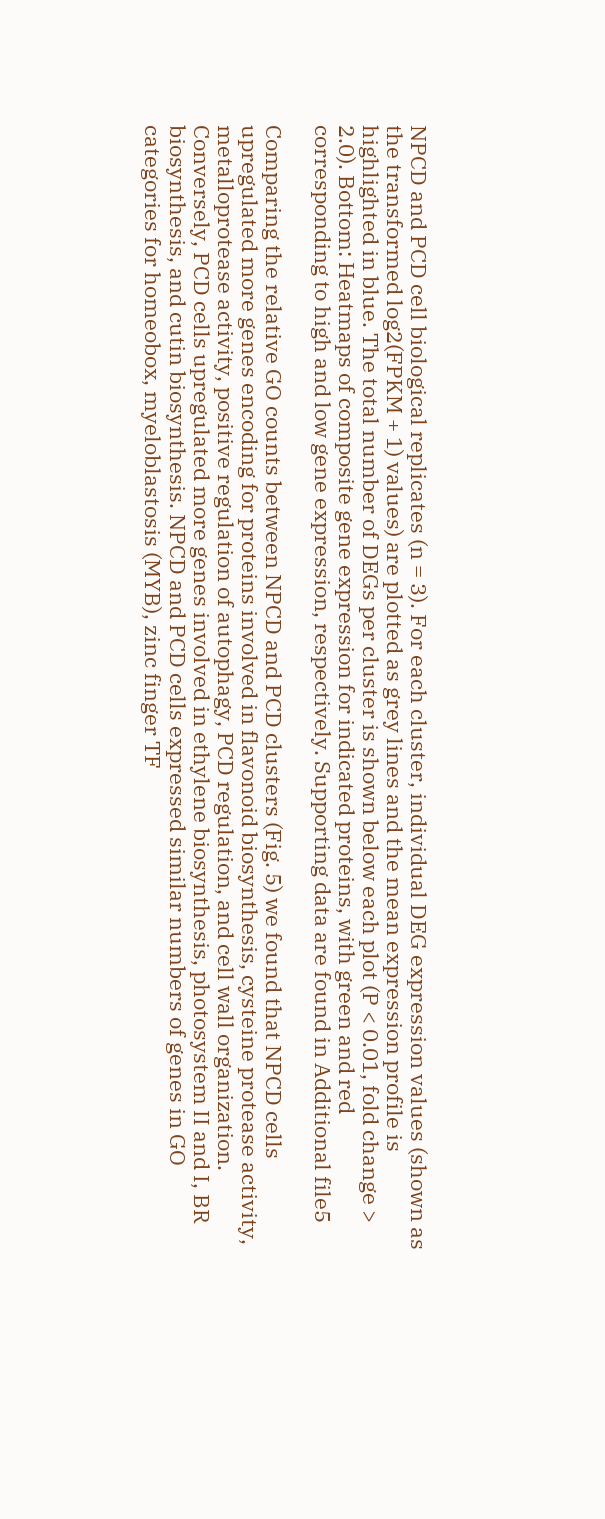NPCD and PCD cell biological replicates (n = 3). For each cluster, individual DEG expression values (shown as the transformed log2(FPKM + 1) values) are plotted as grey lines and the mean expression profile is highlighted in blue. The total number of DEGs per cluster is shown below each plot (P < 0.01, fold change > 2.0). Bottom: Heatmaps of composite gene expression for indicated proteins, with green and red corresponding to high and low gene expression, respectively. Supporting data are found in Additional file5

Comparing the relative GO counts between NPCD and PCD clusters (Fig. 5) we found that NPCD cells upregulated more genes encoding for proteins involved in flavonoid biosynthesis, cysteine protease activity, metalloprotease activity, positive regulation of autophagy, PCD regulation, and cell wall organization. Conversely, PCD cells upregulated more genes involved in ethylene biosynthesis, photosystem II and I, BR biosynthesis, and cutin biosynthesis. NPCD and PCD cells expressed similar numbers of genes in GO categories for homeobox, myeloblastosis (MYB), zinc finger TF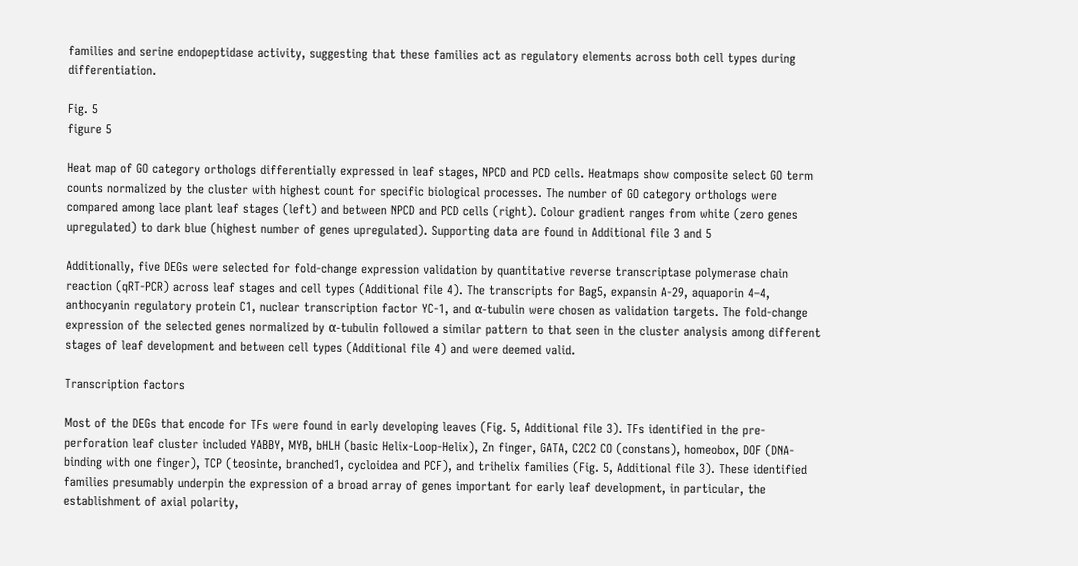families and serine endopeptidase activity, suggesting that these families act as regulatory elements across both cell types during differentiation.

Fig. 5
figure 5

Heat map of GO category orthologs differentially expressed in leaf stages, NPCD and PCD cells. Heatmaps show composite select GO term counts normalized by the cluster with highest count for specific biological processes. The number of GO category orthologs were compared among lace plant leaf stages (left) and between NPCD and PCD cells (right). Colour gradient ranges from white (zero genes upregulated) to dark blue (highest number of genes upregulated). Supporting data are found in Additional file 3 and 5

Additionally, five DEGs were selected for fold-change expression validation by quantitative reverse transcriptase polymerase chain reaction (qRT-PCR) across leaf stages and cell types (Additional file 4). The transcripts for Bag5, expansin A-29, aquaporin 4–4, anthocyanin regulatory protein C1, nuclear transcription factor YC-1, and α-tubulin were chosen as validation targets. The fold-change expression of the selected genes normalized by α-tubulin followed a similar pattern to that seen in the cluster analysis among different stages of leaf development and between cell types (Additional file 4) and were deemed valid.

Transcription factors

Most of the DEGs that encode for TFs were found in early developing leaves (Fig. 5, Additional file 3). TFs identified in the pre-perforation leaf cluster included YABBY, MYB, bHLH (basic Helix-Loop-Helix), Zn finger, GATA, C2C2 CO (constans), homeobox, DOF (DNA-binding with one finger), TCP (teosinte, branched1, cycloidea and PCF), and trihelix families (Fig. 5, Additional file 3). These identified families presumably underpin the expression of a broad array of genes important for early leaf development, in particular, the establishment of axial polarity,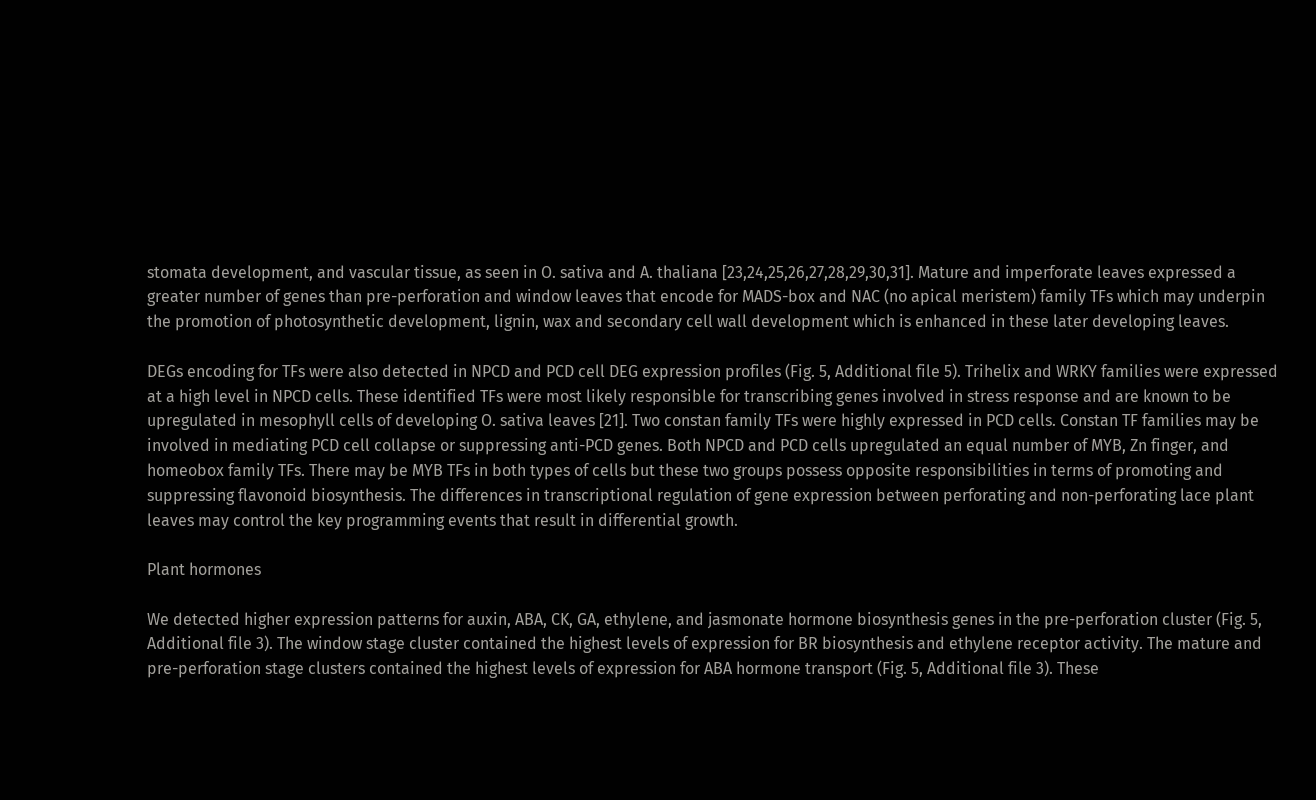stomata development, and vascular tissue, as seen in O. sativa and A. thaliana [23,24,25,26,27,28,29,30,31]. Mature and imperforate leaves expressed a greater number of genes than pre-perforation and window leaves that encode for MADS-box and NAC (no apical meristem) family TFs which may underpin the promotion of photosynthetic development, lignin, wax and secondary cell wall development which is enhanced in these later developing leaves.

DEGs encoding for TFs were also detected in NPCD and PCD cell DEG expression profiles (Fig. 5, Additional file 5). Trihelix and WRKY families were expressed at a high level in NPCD cells. These identified TFs were most likely responsible for transcribing genes involved in stress response and are known to be upregulated in mesophyll cells of developing O. sativa leaves [21]. Two constan family TFs were highly expressed in PCD cells. Constan TF families may be involved in mediating PCD cell collapse or suppressing anti-PCD genes. Both NPCD and PCD cells upregulated an equal number of MYB, Zn finger, and homeobox family TFs. There may be MYB TFs in both types of cells but these two groups possess opposite responsibilities in terms of promoting and suppressing flavonoid biosynthesis. The differences in transcriptional regulation of gene expression between perforating and non-perforating lace plant leaves may control the key programming events that result in differential growth.

Plant hormones

We detected higher expression patterns for auxin, ABA, CK, GA, ethylene, and jasmonate hormone biosynthesis genes in the pre-perforation cluster (Fig. 5, Additional file 3). The window stage cluster contained the highest levels of expression for BR biosynthesis and ethylene receptor activity. The mature and pre-perforation stage clusters contained the highest levels of expression for ABA hormone transport (Fig. 5, Additional file 3). These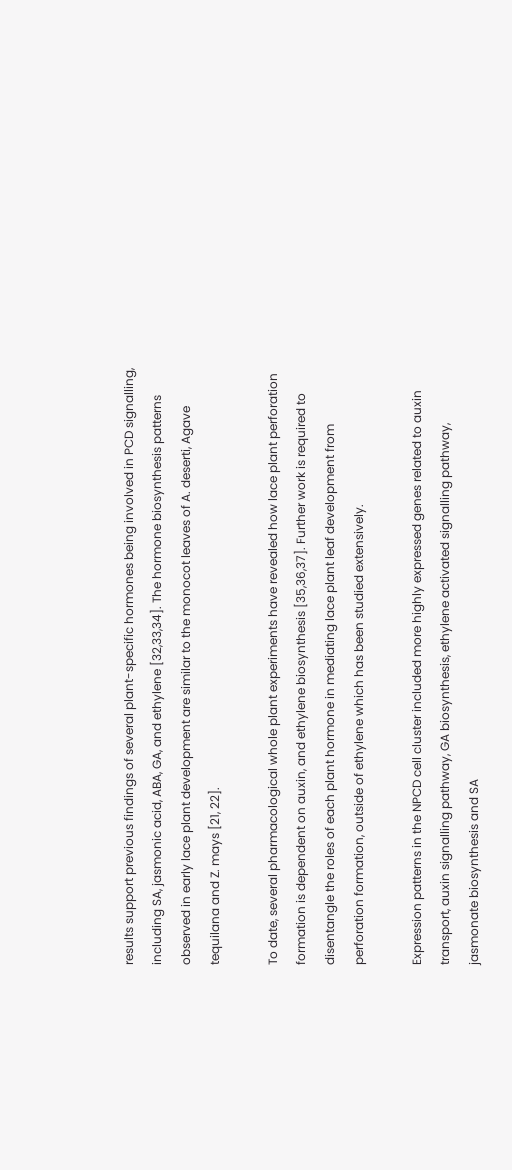results support previous findings of several plant-specific hormones being involved in PCD signalling, including SA, jasmonic acid, ABA, GA, and ethylene [32,33,34]. The hormone biosynthesis patterns observed in early lace plant development are similar to the monocot leaves of A. deserti, Agave tequilana and Z. mays [21, 22].

To date, several pharmacological whole plant experiments have revealed how lace plant perforation formation is dependent on auxin, and ethylene biosynthesis [35,36,37]. Further work is required to disentangle the roles of each plant hormone in mediating lace plant leaf development from perforation formation, outside of ethylene which has been studied extensively.

Expression patterns in the NPCD cell cluster included more highly expressed genes related to auxin transport, auxin signalling pathway, GA biosynthesis, ethylene activated signalling pathway, jasmonate biosynthesis and SA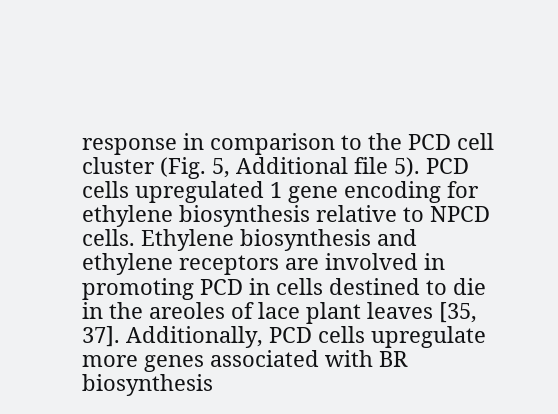response in comparison to the PCD cell cluster (Fig. 5, Additional file 5). PCD cells upregulated 1 gene encoding for ethylene biosynthesis relative to NPCD cells. Ethylene biosynthesis and ethylene receptors are involved in promoting PCD in cells destined to die in the areoles of lace plant leaves [35, 37]. Additionally, PCD cells upregulate more genes associated with BR biosynthesis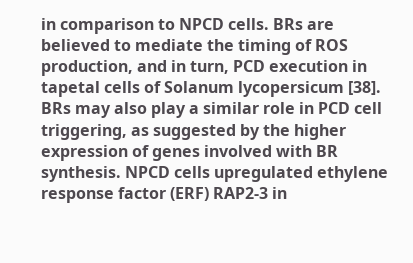in comparison to NPCD cells. BRs are believed to mediate the timing of ROS production, and in turn, PCD execution in tapetal cells of Solanum lycopersicum [38]. BRs may also play a similar role in PCD cell triggering, as suggested by the higher expression of genes involved with BR synthesis. NPCD cells upregulated ethylene response factor (ERF) RAP2-3 in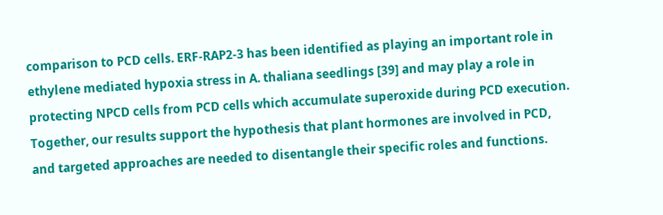comparison to PCD cells. ERF-RAP2-3 has been identified as playing an important role in ethylene mediated hypoxia stress in A. thaliana seedlings [39] and may play a role in protecting NPCD cells from PCD cells which accumulate superoxide during PCD execution. Together, our results support the hypothesis that plant hormones are involved in PCD, and targeted approaches are needed to disentangle their specific roles and functions.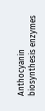Anthocyanin biosynthesis enzymes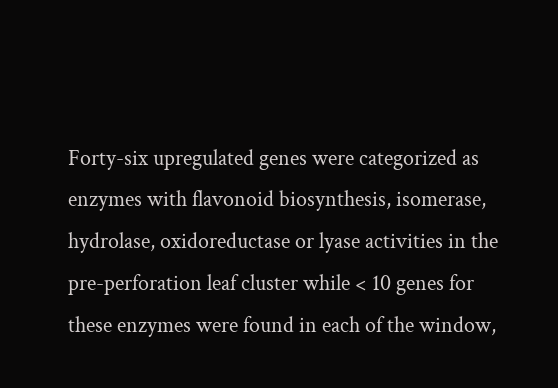Forty-six upregulated genes were categorized as enzymes with flavonoid biosynthesis, isomerase, hydrolase, oxidoreductase or lyase activities in the pre-perforation leaf cluster while < 10 genes for these enzymes were found in each of the window,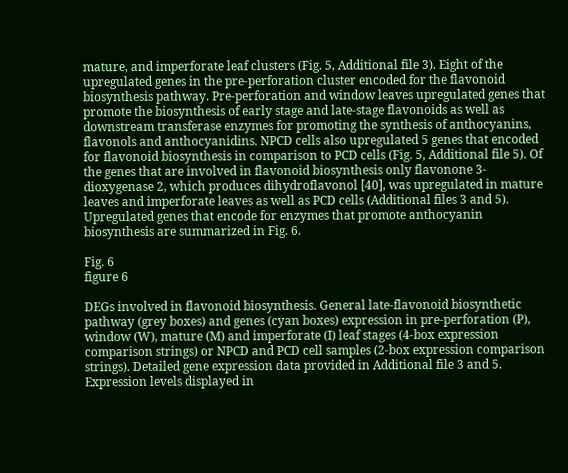mature, and imperforate leaf clusters (Fig. 5, Additional file 3). Eight of the upregulated genes in the pre-perforation cluster encoded for the flavonoid biosynthesis pathway. Pre-perforation and window leaves upregulated genes that promote the biosynthesis of early stage and late-stage flavonoids as well as downstream transferase enzymes for promoting the synthesis of anthocyanins, flavonols and anthocyanidins. NPCD cells also upregulated 5 genes that encoded for flavonoid biosynthesis in comparison to PCD cells (Fig. 5, Additional file 5). Of the genes that are involved in flavonoid biosynthesis only flavonone 3-dioxygenase 2, which produces dihydroflavonol [40], was upregulated in mature leaves and imperforate leaves as well as PCD cells (Additional files 3 and 5). Upregulated genes that encode for enzymes that promote anthocyanin biosynthesis are summarized in Fig. 6.

Fig. 6
figure 6

DEGs involved in flavonoid biosynthesis. General late-flavonoid biosynthetic pathway (grey boxes) and genes (cyan boxes) expression in pre-perforation (P), window (W), mature (M) and imperforate (I) leaf stages (4-box expression comparison strings) or NPCD and PCD cell samples (2-box expression comparison strings). Detailed gene expression data provided in Additional file 3 and 5. Expression levels displayed in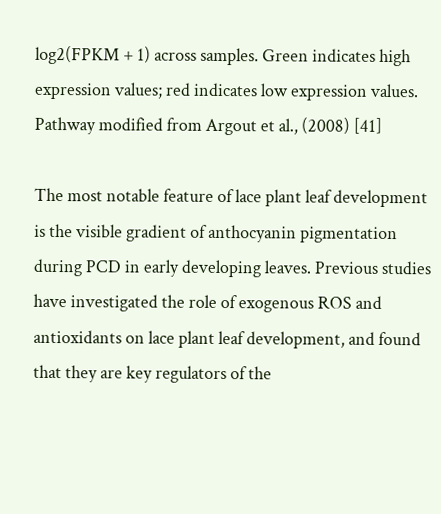log2(FPKM + 1) across samples. Green indicates high expression values; red indicates low expression values. Pathway modified from Argout et al., (2008) [41]

The most notable feature of lace plant leaf development is the visible gradient of anthocyanin pigmentation during PCD in early developing leaves. Previous studies have investigated the role of exogenous ROS and antioxidants on lace plant leaf development, and found that they are key regulators of the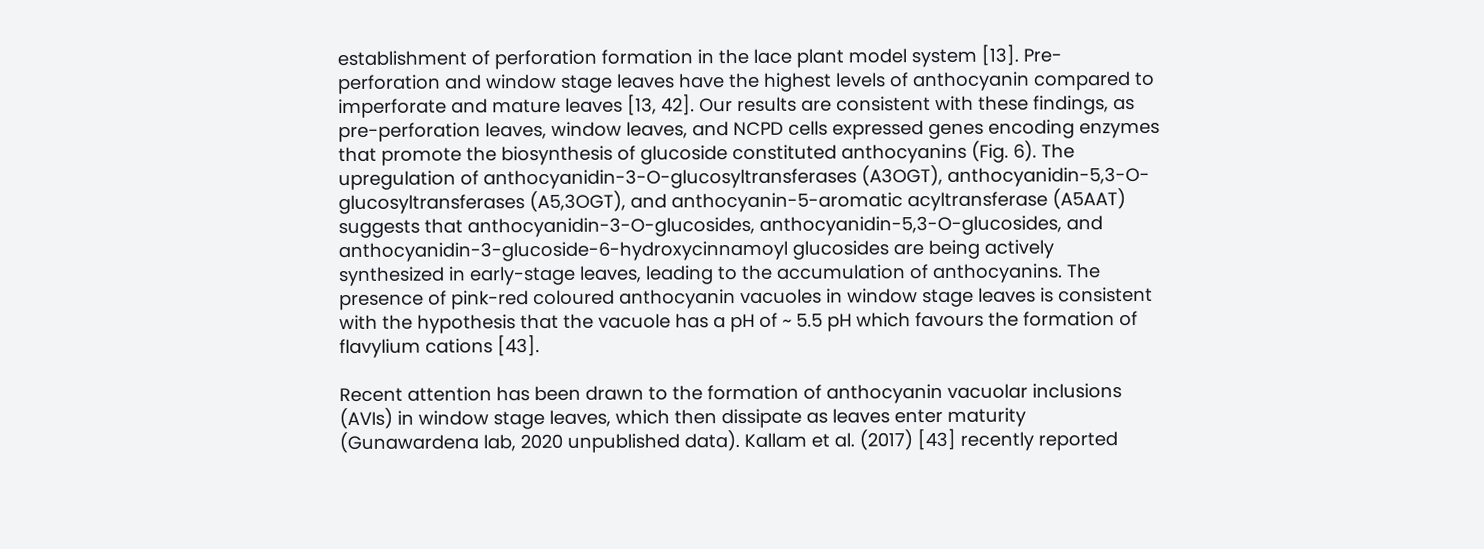establishment of perforation formation in the lace plant model system [13]. Pre-perforation and window stage leaves have the highest levels of anthocyanin compared to imperforate and mature leaves [13, 42]. Our results are consistent with these findings, as pre-perforation leaves, window leaves, and NCPD cells expressed genes encoding enzymes that promote the biosynthesis of glucoside constituted anthocyanins (Fig. 6). The upregulation of anthocyanidin-3-O-glucosyltransferases (A3OGT), anthocyanidin-5,3-O-glucosyltransferases (A5,3OGT), and anthocyanin-5-aromatic acyltransferase (A5AAT) suggests that anthocyanidin-3-O-glucosides, anthocyanidin-5,3-O-glucosides, and anthocyanidin-3-glucoside-6-hydroxycinnamoyl glucosides are being actively synthesized in early-stage leaves, leading to the accumulation of anthocyanins. The presence of pink-red coloured anthocyanin vacuoles in window stage leaves is consistent with the hypothesis that the vacuole has a pH of ~ 5.5 pH which favours the formation of flavylium cations [43].

Recent attention has been drawn to the formation of anthocyanin vacuolar inclusions (AVIs) in window stage leaves, which then dissipate as leaves enter maturity (Gunawardena lab, 2020 unpublished data). Kallam et al. (2017) [43] recently reported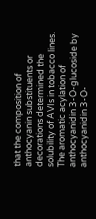that the composition of anthocyanin substituents or decorations determined the solubility of AVIs in tobacco lines. The aromatic acylation of anthocyanidin 3-O-glucoside by anthocyanidin 3-O-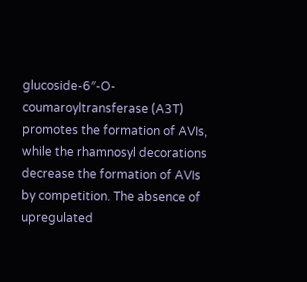glucoside-6″-O-coumaroyltransferase (A3T) promotes the formation of AVIs, while the rhamnosyl decorations decrease the formation of AVIs by competition. The absence of upregulated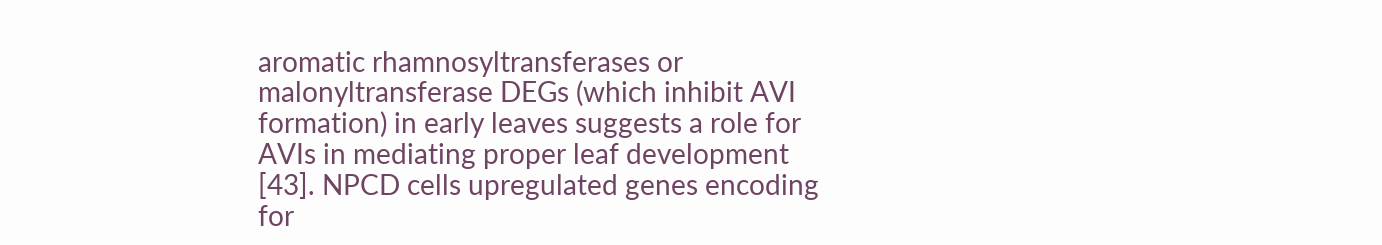aromatic rhamnosyltransferases or malonyltransferase DEGs (which inhibit AVI formation) in early leaves suggests a role for AVIs in mediating proper leaf development [43]. NPCD cells upregulated genes encoding for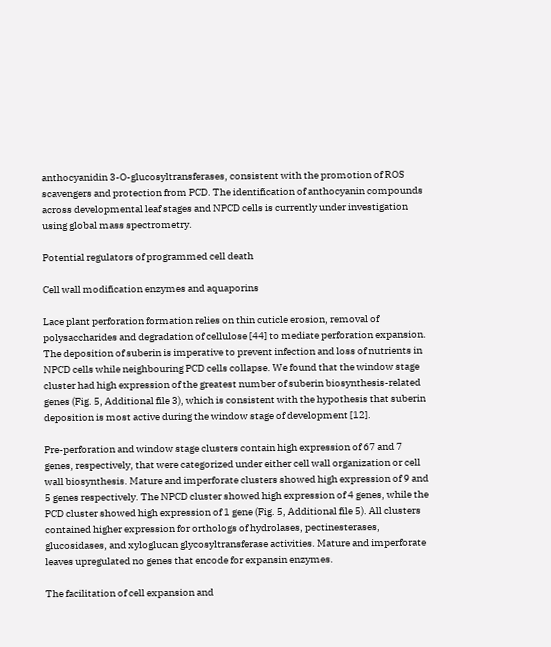anthocyanidin 3-O-glucosyltransferases, consistent with the promotion of ROS scavengers and protection from PCD. The identification of anthocyanin compounds across developmental leaf stages and NPCD cells is currently under investigation using global mass spectrometry.

Potential regulators of programmed cell death

Cell wall modification enzymes and aquaporins

Lace plant perforation formation relies on thin cuticle erosion, removal of polysaccharides and degradation of cellulose [44] to mediate perforation expansion. The deposition of suberin is imperative to prevent infection and loss of nutrients in NPCD cells while neighbouring PCD cells collapse. We found that the window stage cluster had high expression of the greatest number of suberin biosynthesis-related genes (Fig. 5, Additional file 3), which is consistent with the hypothesis that suberin deposition is most active during the window stage of development [12].

Pre-perforation and window stage clusters contain high expression of 67 and 7 genes, respectively, that were categorized under either cell wall organization or cell wall biosynthesis. Mature and imperforate clusters showed high expression of 9 and 5 genes respectively. The NPCD cluster showed high expression of 4 genes, while the PCD cluster showed high expression of 1 gene (Fig. 5, Additional file 5). All clusters contained higher expression for orthologs of hydrolases, pectinesterases, glucosidases, and xyloglucan glycosyltransferase activities. Mature and imperforate leaves upregulated no genes that encode for expansin enzymes.

The facilitation of cell expansion and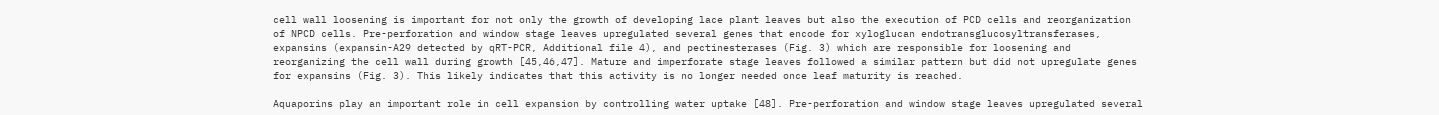cell wall loosening is important for not only the growth of developing lace plant leaves but also the execution of PCD cells and reorganization of NPCD cells. Pre-perforation and window stage leaves upregulated several genes that encode for xyloglucan endotransglucosyltransferases, expansins (expansin-A29 detected by qRT-PCR, Additional file 4), and pectinesterases (Fig. 3) which are responsible for loosening and reorganizing the cell wall during growth [45,46,47]. Mature and imperforate stage leaves followed a similar pattern but did not upregulate genes for expansins (Fig. 3). This likely indicates that this activity is no longer needed once leaf maturity is reached.

Aquaporins play an important role in cell expansion by controlling water uptake [48]. Pre-perforation and window stage leaves upregulated several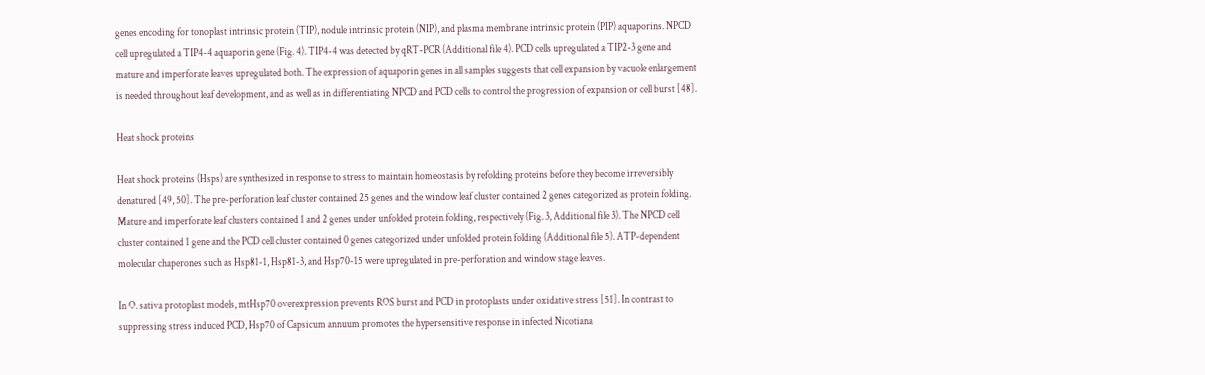genes encoding for tonoplast intrinsic protein (TIP), nodule intrinsic protein (NIP), and plasma membrane intrinsic protein (PIP) aquaporins. NPCD cell upregulated a TIP4-4 aquaporin gene (Fig. 4). TIP4-4 was detected by qRT-PCR (Additional file 4). PCD cells upregulated a TIP2-3 gene and mature and imperforate leaves upregulated both. The expression of aquaporin genes in all samples suggests that cell expansion by vacuole enlargement is needed throughout leaf development, and as well as in differentiating NPCD and PCD cells to control the progression of expansion or cell burst [48].

Heat shock proteins

Heat shock proteins (Hsps) are synthesized in response to stress to maintain homeostasis by refolding proteins before they become irreversibly denatured [49, 50]. The pre-perforation leaf cluster contained 25 genes and the window leaf cluster contained 2 genes categorized as protein folding. Mature and imperforate leaf clusters contained 1 and 2 genes under unfolded protein folding, respectively (Fig. 3, Additional file 3). The NPCD cell cluster contained 1 gene and the PCD cell cluster contained 0 genes categorized under unfolded protein folding (Additional file 5). ATP-dependent molecular chaperones such as Hsp81-1, Hsp81-3, and Hsp70-15 were upregulated in pre-perforation and window stage leaves.

In O. sativa protoplast models, mtHsp70 overexpression prevents ROS burst and PCD in protoplasts under oxidative stress [51]. In contrast to suppressing stress induced PCD, Hsp70 of Capsicum annuum promotes the hypersensitive response in infected Nicotiana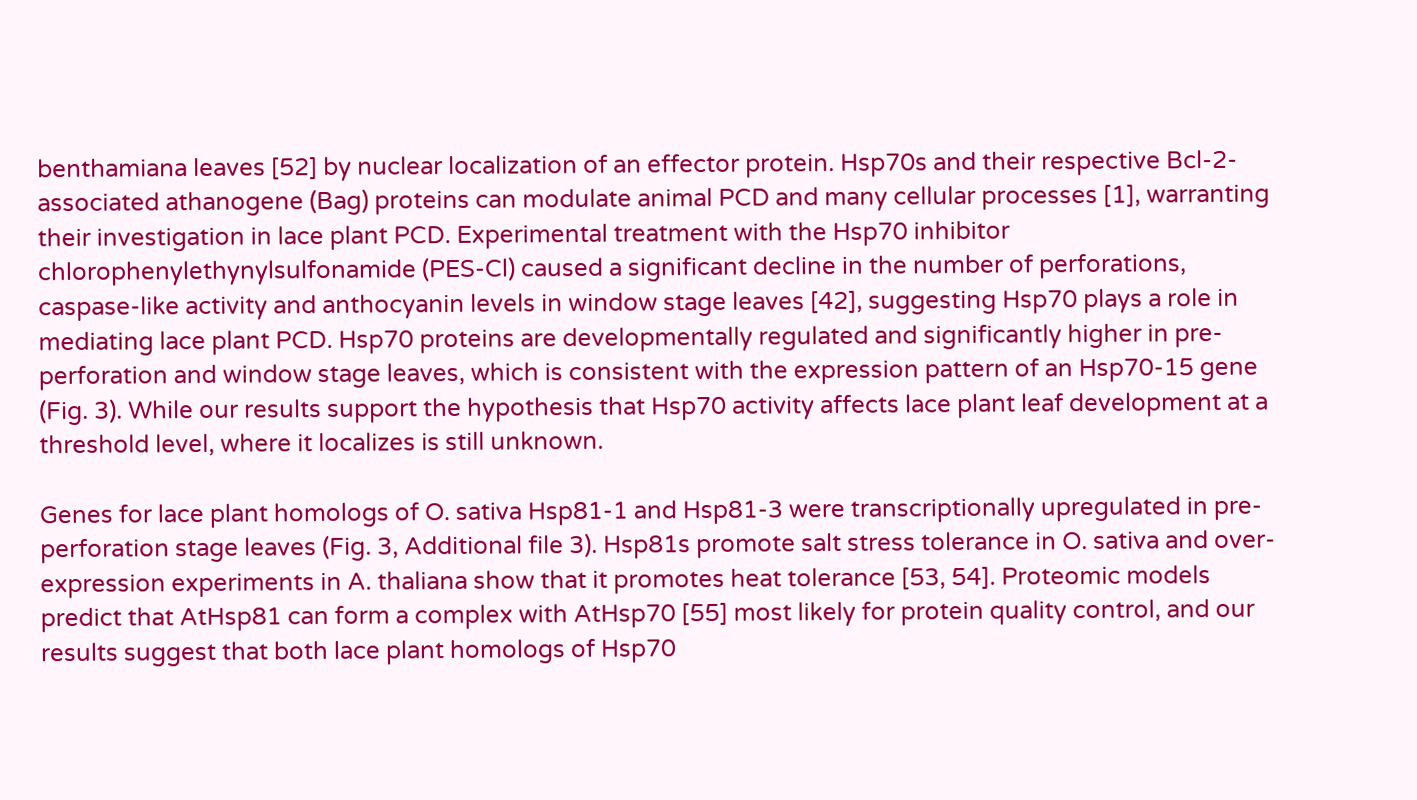benthamiana leaves [52] by nuclear localization of an effector protein. Hsp70s and their respective Bcl-2-associated athanogene (Bag) proteins can modulate animal PCD and many cellular processes [1], warranting their investigation in lace plant PCD. Experimental treatment with the Hsp70 inhibitor chlorophenylethynylsulfonamide (PES-Cl) caused a significant decline in the number of perforations, caspase-like activity and anthocyanin levels in window stage leaves [42], suggesting Hsp70 plays a role in mediating lace plant PCD. Hsp70 proteins are developmentally regulated and significantly higher in pre-perforation and window stage leaves, which is consistent with the expression pattern of an Hsp70-15 gene (Fig. 3). While our results support the hypothesis that Hsp70 activity affects lace plant leaf development at a threshold level, where it localizes is still unknown.

Genes for lace plant homologs of O. sativa Hsp81-1 and Hsp81-3 were transcriptionally upregulated in pre-perforation stage leaves (Fig. 3, Additional file 3). Hsp81s promote salt stress tolerance in O. sativa and over-expression experiments in A. thaliana show that it promotes heat tolerance [53, 54]. Proteomic models predict that AtHsp81 can form a complex with AtHsp70 [55] most likely for protein quality control, and our results suggest that both lace plant homologs of Hsp70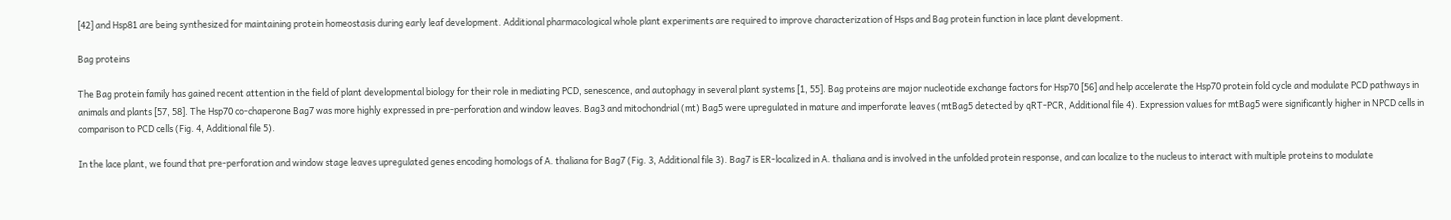[42] and Hsp81 are being synthesized for maintaining protein homeostasis during early leaf development. Additional pharmacological whole plant experiments are required to improve characterization of Hsps and Bag protein function in lace plant development.

Bag proteins

The Bag protein family has gained recent attention in the field of plant developmental biology for their role in mediating PCD, senescence, and autophagy in several plant systems [1, 55]. Bag proteins are major nucleotide exchange factors for Hsp70 [56] and help accelerate the Hsp70 protein fold cycle and modulate PCD pathways in animals and plants [57, 58]. The Hsp70 co-chaperone Bag7 was more highly expressed in pre-perforation and window leaves. Bag3 and mitochondrial (mt) Bag5 were upregulated in mature and imperforate leaves (mtBag5 detected by qRT-PCR, Additional file 4). Expression values for mtBag5 were significantly higher in NPCD cells in comparison to PCD cells (Fig. 4, Additional file 5).

In the lace plant, we found that pre-perforation and window stage leaves upregulated genes encoding homologs of A. thaliana for Bag7 (Fig. 3, Additional file 3). Bag7 is ER-localized in A. thaliana and is involved in the unfolded protein response, and can localize to the nucleus to interact with multiple proteins to modulate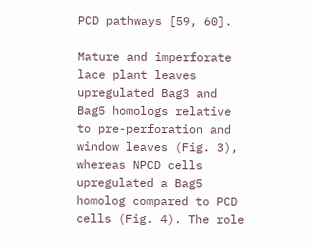PCD pathways [59, 60].

Mature and imperforate lace plant leaves upregulated Bag3 and Bag5 homologs relative to pre-perforation and window leaves (Fig. 3), whereas NPCD cells upregulated a Bag5 homolog compared to PCD cells (Fig. 4). The role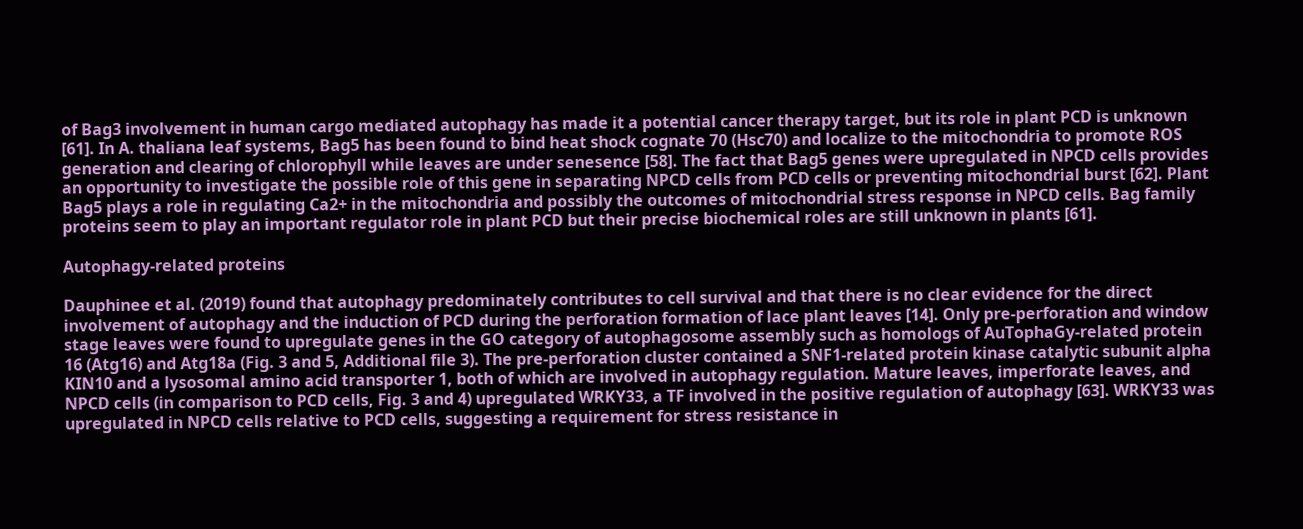of Bag3 involvement in human cargo mediated autophagy has made it a potential cancer therapy target, but its role in plant PCD is unknown [61]. In A. thaliana leaf systems, Bag5 has been found to bind heat shock cognate 70 (Hsc70) and localize to the mitochondria to promote ROS generation and clearing of chlorophyll while leaves are under senesence [58]. The fact that Bag5 genes were upregulated in NPCD cells provides an opportunity to investigate the possible role of this gene in separating NPCD cells from PCD cells or preventing mitochondrial burst [62]. Plant Bag5 plays a role in regulating Ca2+ in the mitochondria and possibly the outcomes of mitochondrial stress response in NPCD cells. Bag family proteins seem to play an important regulator role in plant PCD but their precise biochemical roles are still unknown in plants [61].

Autophagy-related proteins

Dauphinee et al. (2019) found that autophagy predominately contributes to cell survival and that there is no clear evidence for the direct involvement of autophagy and the induction of PCD during the perforation formation of lace plant leaves [14]. Only pre-perforation and window stage leaves were found to upregulate genes in the GO category of autophagosome assembly such as homologs of AuTophaGy-related protein 16 (Atg16) and Atg18a (Fig. 3 and 5, Additional file 3). The pre-perforation cluster contained a SNF1-related protein kinase catalytic subunit alpha KIN10 and a lysosomal amino acid transporter 1, both of which are involved in autophagy regulation. Mature leaves, imperforate leaves, and NPCD cells (in comparison to PCD cells, Fig. 3 and 4) upregulated WRKY33, a TF involved in the positive regulation of autophagy [63]. WRKY33 was upregulated in NPCD cells relative to PCD cells, suggesting a requirement for stress resistance in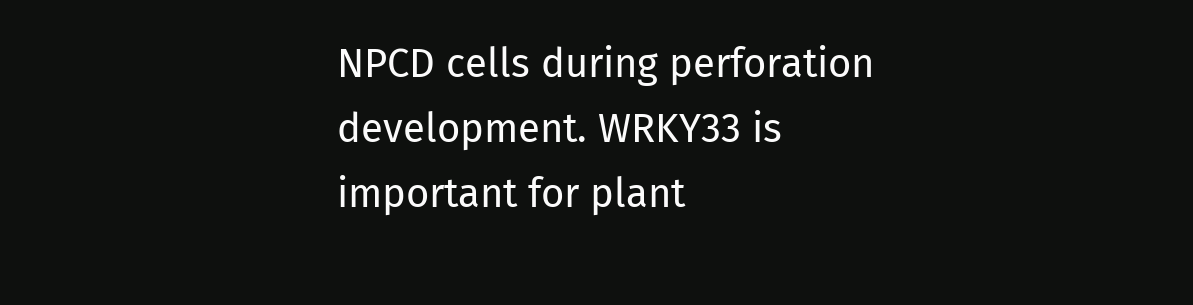NPCD cells during perforation development. WRKY33 is important for plant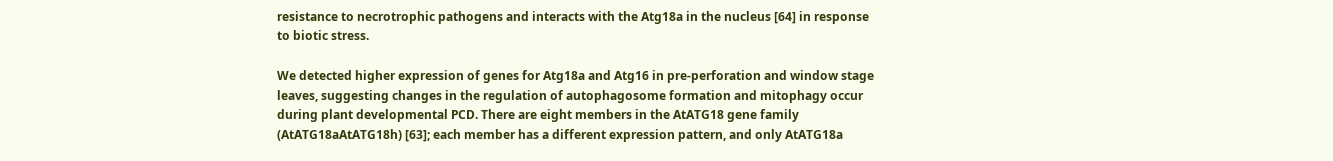resistance to necrotrophic pathogens and interacts with the Atg18a in the nucleus [64] in response to biotic stress.

We detected higher expression of genes for Atg18a and Atg16 in pre-perforation and window stage leaves, suggesting changes in the regulation of autophagosome formation and mitophagy occur during plant developmental PCD. There are eight members in the AtATG18 gene family (AtATG18aAtATG18h) [63]; each member has a different expression pattern, and only AtATG18a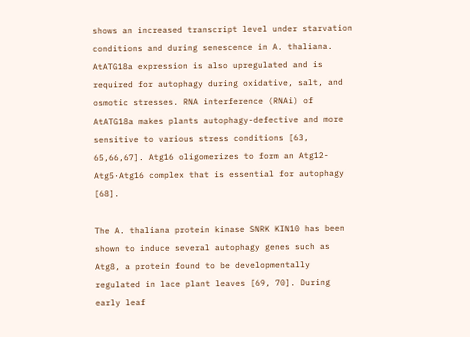shows an increased transcript level under starvation conditions and during senescence in A. thaliana. AtATG18a expression is also upregulated and is required for autophagy during oxidative, salt, and osmotic stresses. RNA interference (RNAi) of AtATG18a makes plants autophagy-defective and more sensitive to various stress conditions [63, 65,66,67]. Atg16 oligomerizes to form an Atg12-Atg5·Atg16 complex that is essential for autophagy [68].

The A. thaliana protein kinase SNRK KIN10 has been shown to induce several autophagy genes such as Atg8, a protein found to be developmentally regulated in lace plant leaves [69, 70]. During early leaf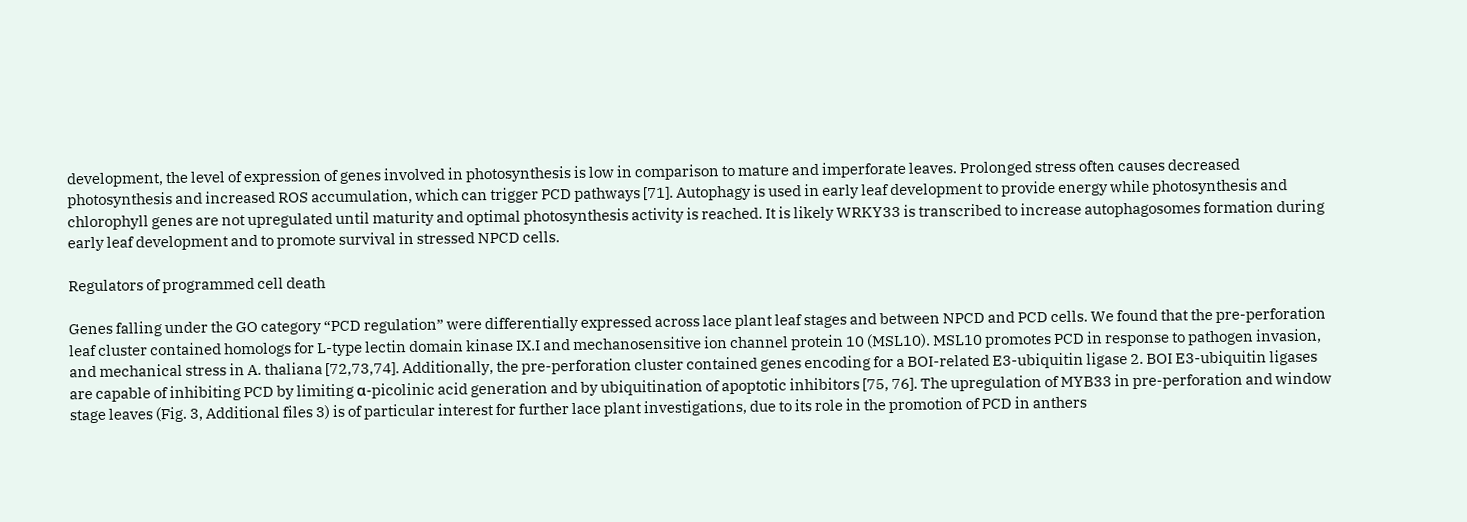development, the level of expression of genes involved in photosynthesis is low in comparison to mature and imperforate leaves. Prolonged stress often causes decreased photosynthesis and increased ROS accumulation, which can trigger PCD pathways [71]. Autophagy is used in early leaf development to provide energy while photosynthesis and chlorophyll genes are not upregulated until maturity and optimal photosynthesis activity is reached. It is likely WRKY33 is transcribed to increase autophagosomes formation during early leaf development and to promote survival in stressed NPCD cells.

Regulators of programmed cell death

Genes falling under the GO category “PCD regulation” were differentially expressed across lace plant leaf stages and between NPCD and PCD cells. We found that the pre-perforation leaf cluster contained homologs for L-type lectin domain kinase IX.I and mechanosensitive ion channel protein 10 (MSL10). MSL10 promotes PCD in response to pathogen invasion, and mechanical stress in A. thaliana [72,73,74]. Additionally, the pre-perforation cluster contained genes encoding for a BOI-related E3-ubiquitin ligase 2. BOI E3-ubiquitin ligases are capable of inhibiting PCD by limiting α-picolinic acid generation and by ubiquitination of apoptotic inhibitors [75, 76]. The upregulation of MYB33 in pre-perforation and window stage leaves (Fig. 3, Additional files 3) is of particular interest for further lace plant investigations, due to its role in the promotion of PCD in anthers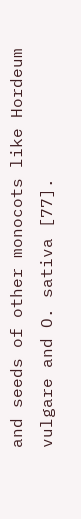and seeds of other monocots like Hordeum vulgare and O. sativa [77].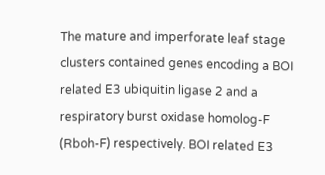The mature and imperforate leaf stage clusters contained genes encoding a BOI related E3 ubiquitin ligase 2 and a respiratory burst oxidase homolog-F (Rboh-F) respectively. BOI related E3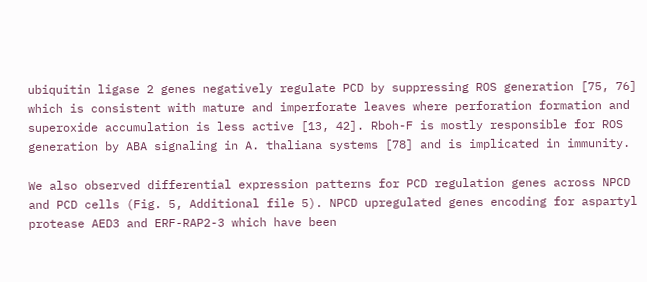ubiquitin ligase 2 genes negatively regulate PCD by suppressing ROS generation [75, 76] which is consistent with mature and imperforate leaves where perforation formation and superoxide accumulation is less active [13, 42]. Rboh-F is mostly responsible for ROS generation by ABA signaling in A. thaliana systems [78] and is implicated in immunity.

We also observed differential expression patterns for PCD regulation genes across NPCD and PCD cells (Fig. 5, Additional file 5). NPCD upregulated genes encoding for aspartyl protease AED3 and ERF-RAP2-3 which have been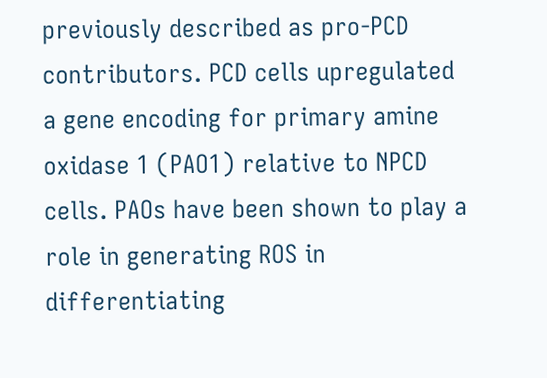previously described as pro-PCD contributors. PCD cells upregulated a gene encoding for primary amine oxidase 1 (PAO1) relative to NPCD cells. PAOs have been shown to play a role in generating ROS in differentiating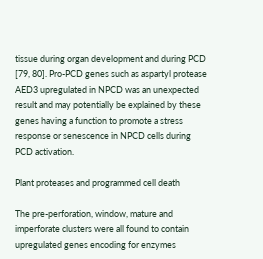tissue during organ development and during PCD [79, 80]. Pro-PCD genes such as aspartyl protease AED3 upregulated in NPCD was an unexpected result and may potentially be explained by these genes having a function to promote a stress response or senescence in NPCD cells during PCD activation.

Plant proteases and programmed cell death

The pre-perforation, window, mature and imperforate clusters were all found to contain upregulated genes encoding for enzymes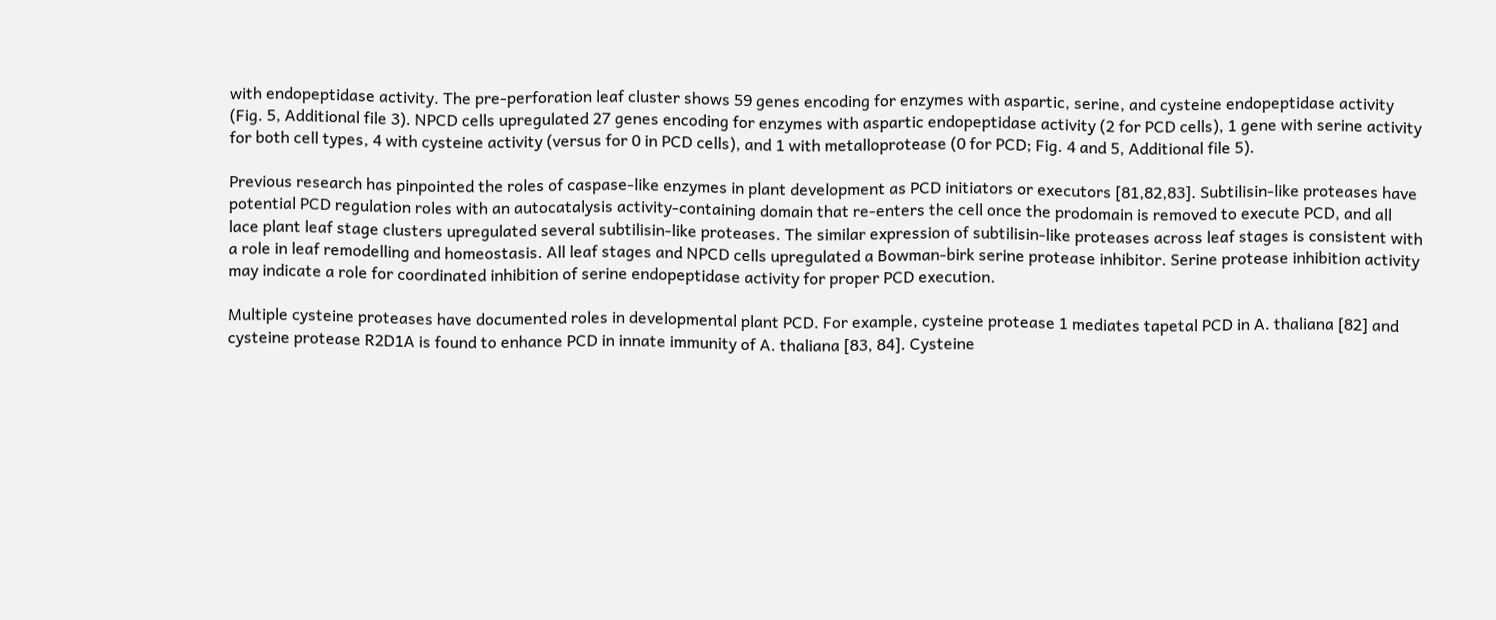with endopeptidase activity. The pre-perforation leaf cluster shows 59 genes encoding for enzymes with aspartic, serine, and cysteine endopeptidase activity (Fig. 5, Additional file 3). NPCD cells upregulated 27 genes encoding for enzymes with aspartic endopeptidase activity (2 for PCD cells), 1 gene with serine activity for both cell types, 4 with cysteine activity (versus for 0 in PCD cells), and 1 with metalloprotease (0 for PCD; Fig. 4 and 5, Additional file 5).

Previous research has pinpointed the roles of caspase-like enzymes in plant development as PCD initiators or executors [81,82,83]. Subtilisin-like proteases have potential PCD regulation roles with an autocatalysis activity-containing domain that re-enters the cell once the prodomain is removed to execute PCD, and all lace plant leaf stage clusters upregulated several subtilisin-like proteases. The similar expression of subtilisin-like proteases across leaf stages is consistent with a role in leaf remodelling and homeostasis. All leaf stages and NPCD cells upregulated a Bowman-birk serine protease inhibitor. Serine protease inhibition activity may indicate a role for coordinated inhibition of serine endopeptidase activity for proper PCD execution.

Multiple cysteine proteases have documented roles in developmental plant PCD. For example, cysteine protease 1 mediates tapetal PCD in A. thaliana [82] and cysteine protease R2D1A is found to enhance PCD in innate immunity of A. thaliana [83, 84]. Cysteine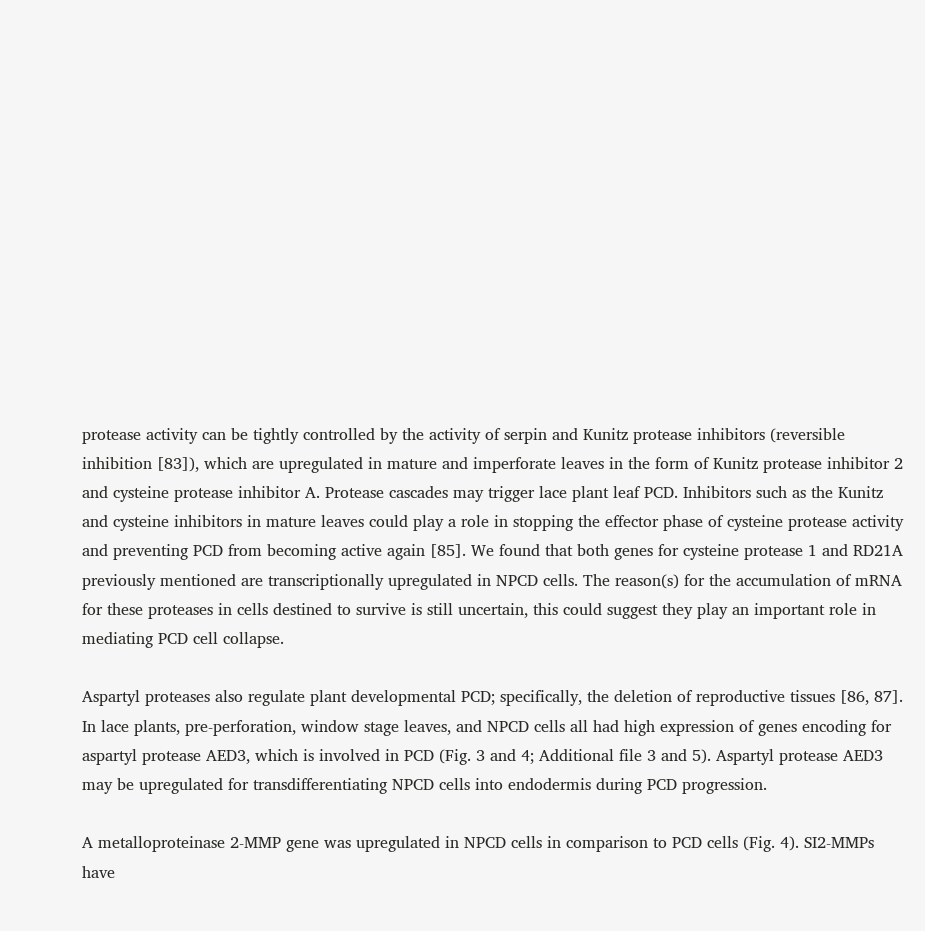protease activity can be tightly controlled by the activity of serpin and Kunitz protease inhibitors (reversible inhibition [83]), which are upregulated in mature and imperforate leaves in the form of Kunitz protease inhibitor 2 and cysteine protease inhibitor A. Protease cascades may trigger lace plant leaf PCD. Inhibitors such as the Kunitz and cysteine inhibitors in mature leaves could play a role in stopping the effector phase of cysteine protease activity and preventing PCD from becoming active again [85]. We found that both genes for cysteine protease 1 and RD21A previously mentioned are transcriptionally upregulated in NPCD cells. The reason(s) for the accumulation of mRNA for these proteases in cells destined to survive is still uncertain, this could suggest they play an important role in mediating PCD cell collapse.

Aspartyl proteases also regulate plant developmental PCD; specifically, the deletion of reproductive tissues [86, 87]. In lace plants, pre-perforation, window stage leaves, and NPCD cells all had high expression of genes encoding for aspartyl protease AED3, which is involved in PCD (Fig. 3 and 4; Additional file 3 and 5). Aspartyl protease AED3 may be upregulated for transdifferentiating NPCD cells into endodermis during PCD progression.

A metalloproteinase 2-MMP gene was upregulated in NPCD cells in comparison to PCD cells (Fig. 4). SI2-MMPs have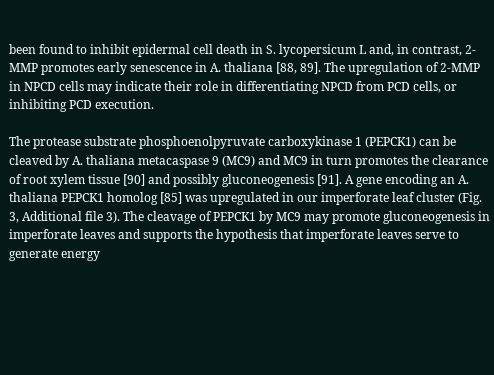been found to inhibit epidermal cell death in S. lycopersicum L and, in contrast, 2-MMP promotes early senescence in A. thaliana [88, 89]. The upregulation of 2-MMP in NPCD cells may indicate their role in differentiating NPCD from PCD cells, or inhibiting PCD execution.

The protease substrate phosphoenolpyruvate carboxykinase 1 (PEPCK1) can be cleaved by A. thaliana metacaspase 9 (MC9) and MC9 in turn promotes the clearance of root xylem tissue [90] and possibly gluconeogenesis [91]. A gene encoding an A. thaliana PEPCK1 homolog [85] was upregulated in our imperforate leaf cluster (Fig. 3, Additional file 3). The cleavage of PEPCK1 by MC9 may promote gluconeogenesis in imperforate leaves and supports the hypothesis that imperforate leaves serve to generate energy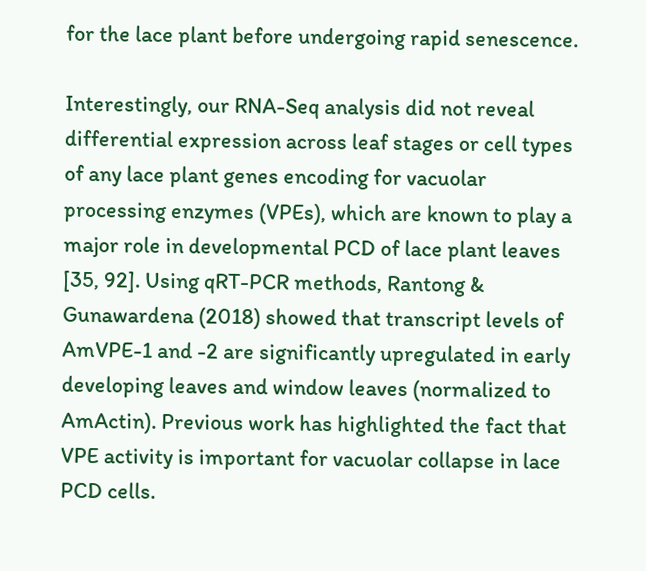for the lace plant before undergoing rapid senescence.

Interestingly, our RNA-Seq analysis did not reveal differential expression across leaf stages or cell types of any lace plant genes encoding for vacuolar processing enzymes (VPEs), which are known to play a major role in developmental PCD of lace plant leaves [35, 92]. Using qRT-PCR methods, Rantong & Gunawardena (2018) showed that transcript levels of AmVPE-1 and -2 are significantly upregulated in early developing leaves and window leaves (normalized to AmActin). Previous work has highlighted the fact that VPE activity is important for vacuolar collapse in lace PCD cells.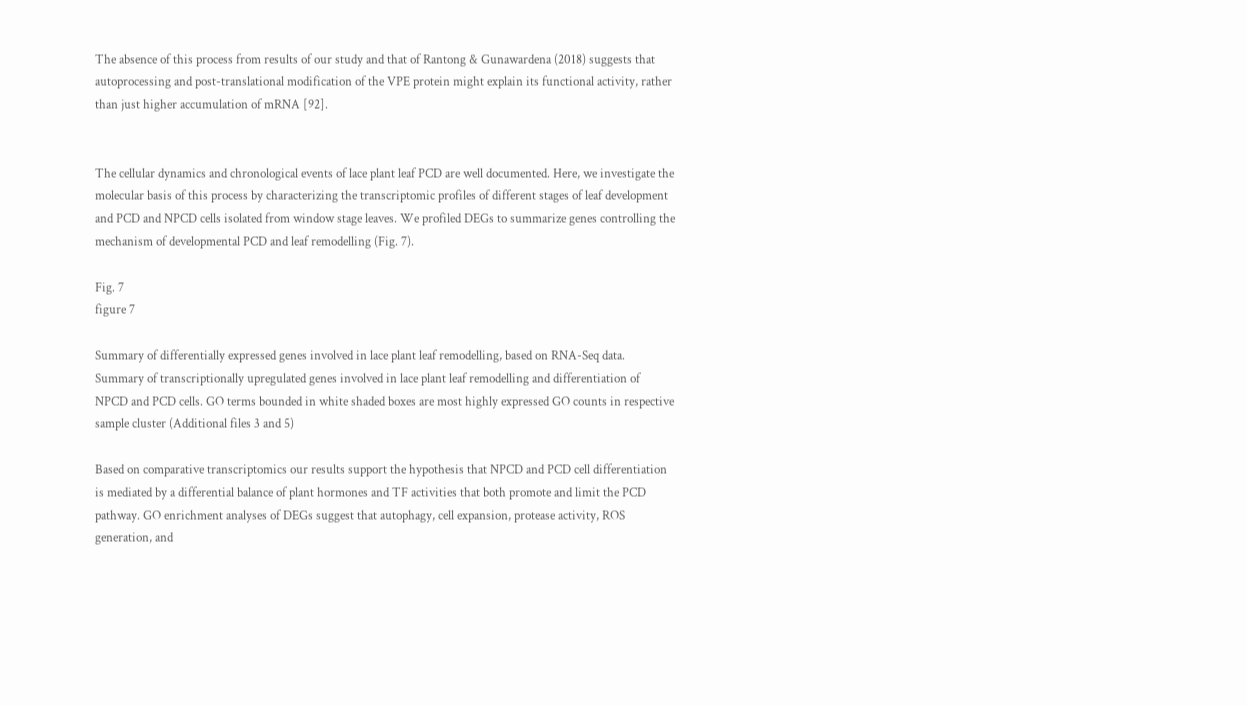The absence of this process from results of our study and that of Rantong & Gunawardena (2018) suggests that autoprocessing and post-translational modification of the VPE protein might explain its functional activity, rather than just higher accumulation of mRNA [92].


The cellular dynamics and chronological events of lace plant leaf PCD are well documented. Here, we investigate the molecular basis of this process by characterizing the transcriptomic profiles of different stages of leaf development and PCD and NPCD cells isolated from window stage leaves. We profiled DEGs to summarize genes controlling the mechanism of developmental PCD and leaf remodelling (Fig. 7).

Fig. 7
figure 7

Summary of differentially expressed genes involved in lace plant leaf remodelling, based on RNA-Seq data. Summary of transcriptionally upregulated genes involved in lace plant leaf remodelling and differentiation of NPCD and PCD cells. GO terms bounded in white shaded boxes are most highly expressed GO counts in respective sample cluster (Additional files 3 and 5)

Based on comparative transcriptomics our results support the hypothesis that NPCD and PCD cell differentiation is mediated by a differential balance of plant hormones and TF activities that both promote and limit the PCD pathway. GO enrichment analyses of DEGs suggest that autophagy, cell expansion, protease activity, ROS generation, and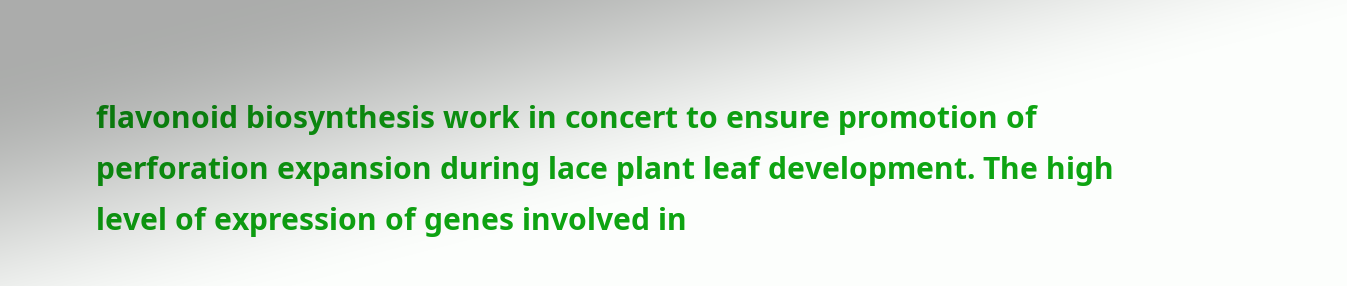flavonoid biosynthesis work in concert to ensure promotion of perforation expansion during lace plant leaf development. The high level of expression of genes involved in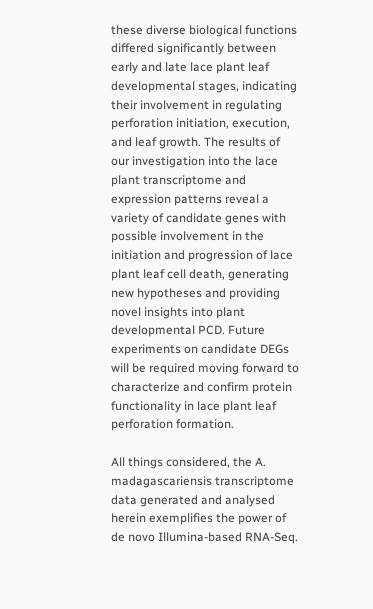these diverse biological functions differed significantly between early and late lace plant leaf developmental stages, indicating their involvement in regulating perforation initiation, execution, and leaf growth. The results of our investigation into the lace plant transcriptome and expression patterns reveal a variety of candidate genes with possible involvement in the initiation and progression of lace plant leaf cell death, generating new hypotheses and providing novel insights into plant developmental PCD. Future experiments on candidate DEGs will be required moving forward to characterize and confirm protein functionality in lace plant leaf perforation formation.

All things considered, the A. madagascariensis transcriptome data generated and analysed herein exemplifies the power of de novo Illumina-based RNA-Seq.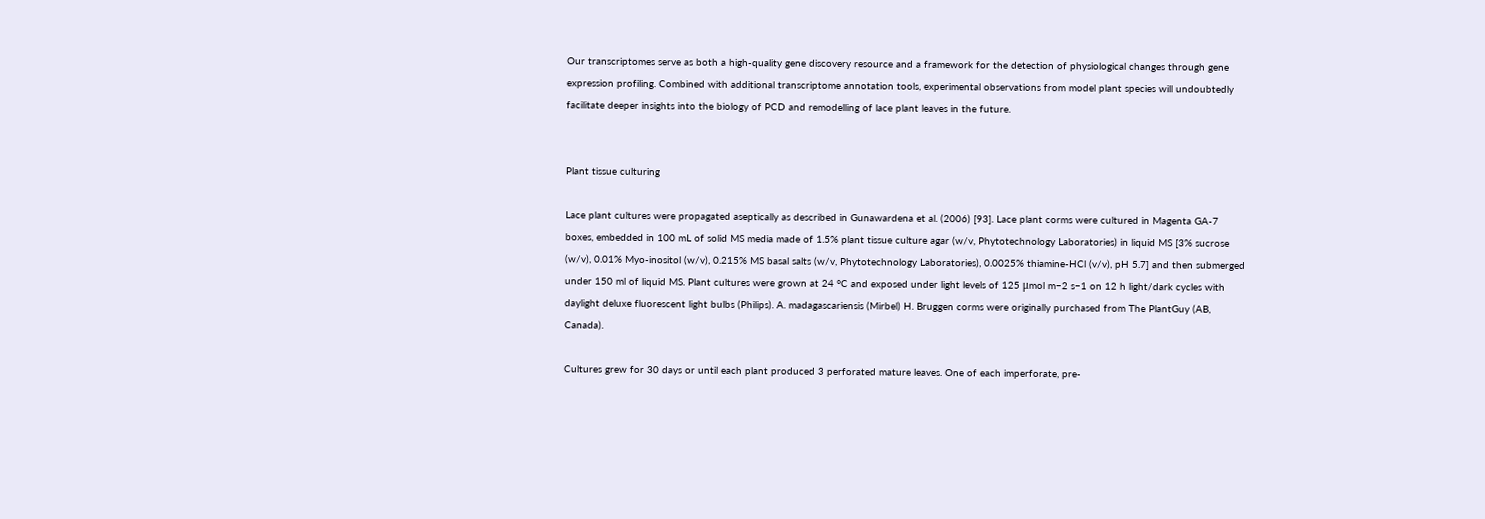Our transcriptomes serve as both a high-quality gene discovery resource and a framework for the detection of physiological changes through gene expression profiling. Combined with additional transcriptome annotation tools, experimental observations from model plant species will undoubtedly facilitate deeper insights into the biology of PCD and remodelling of lace plant leaves in the future.


Plant tissue culturing

Lace plant cultures were propagated aseptically as described in Gunawardena et al. (2006) [93]. Lace plant corms were cultured in Magenta GA-7 boxes, embedded in 100 mL of solid MS media made of 1.5% plant tissue culture agar (w/v, Phytotechnology Laboratories) in liquid MS [3% sucrose (w/v), 0.01% Myo-inositol (w/v), 0.215% MS basal salts (w/v, Phytotechnology Laboratories), 0.0025% thiamine-HCl (v/v), pH 5.7] and then submerged under 150 ml of liquid MS. Plant cultures were grown at 24 °C and exposed under light levels of 125 μmol m−2 s−1 on 12 h light/dark cycles with daylight deluxe fluorescent light bulbs (Philips). A. madagascariensis (Mirbel) H. Bruggen corms were originally purchased from The PlantGuy (AB, Canada).

Cultures grew for 30 days or until each plant produced 3 perforated mature leaves. One of each imperforate, pre-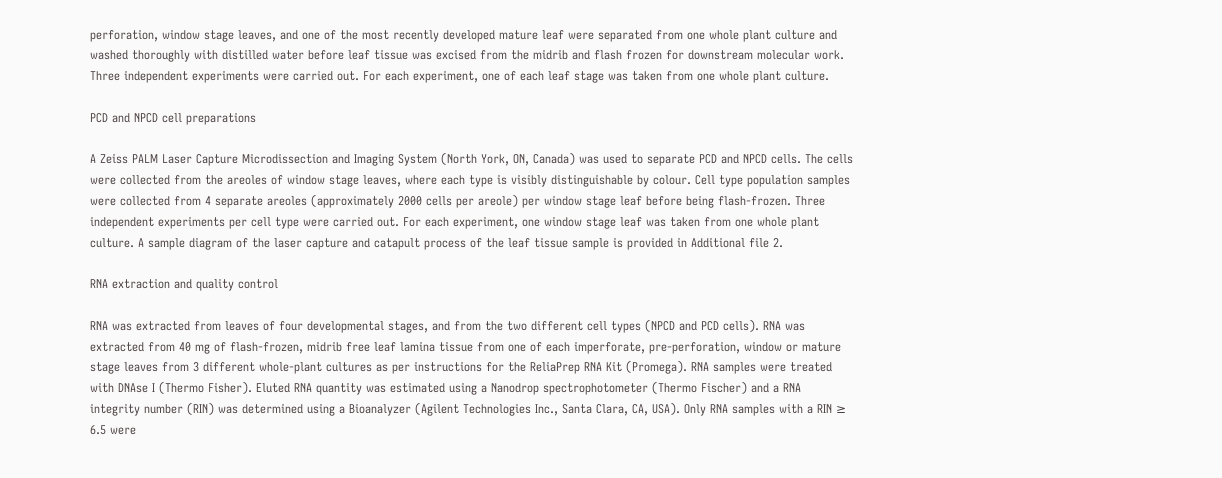perforation, window stage leaves, and one of the most recently developed mature leaf were separated from one whole plant culture and washed thoroughly with distilled water before leaf tissue was excised from the midrib and flash frozen for downstream molecular work. Three independent experiments were carried out. For each experiment, one of each leaf stage was taken from one whole plant culture.

PCD and NPCD cell preparations

A Zeiss PALM Laser Capture Microdissection and Imaging System (North York, ON, Canada) was used to separate PCD and NPCD cells. The cells were collected from the areoles of window stage leaves, where each type is visibly distinguishable by colour. Cell type population samples were collected from 4 separate areoles (approximately 2000 cells per areole) per window stage leaf before being flash-frozen. Three independent experiments per cell type were carried out. For each experiment, one window stage leaf was taken from one whole plant culture. A sample diagram of the laser capture and catapult process of the leaf tissue sample is provided in Additional file 2.

RNA extraction and quality control

RNA was extracted from leaves of four developmental stages, and from the two different cell types (NPCD and PCD cells). RNA was extracted from 40 mg of flash-frozen, midrib free leaf lamina tissue from one of each imperforate, pre-perforation, window or mature stage leaves from 3 different whole-plant cultures as per instructions for the ReliaPrep RNA Kit (Promega). RNA samples were treated with DNAse I (Thermo Fisher). Eluted RNA quantity was estimated using a Nanodrop spectrophotometer (Thermo Fischer) and a RNA integrity number (RIN) was determined using a Bioanalyzer (Agilent Technologies Inc., Santa Clara, CA, USA). Only RNA samples with a RIN ≥ 6.5 were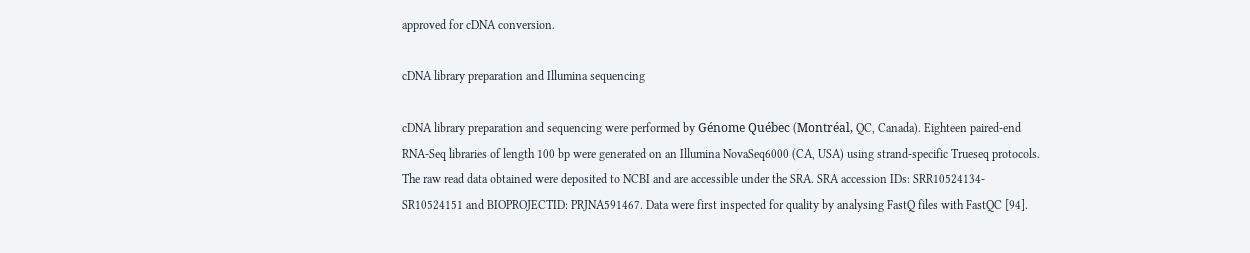approved for cDNA conversion.

cDNA library preparation and Illumina sequencing

cDNA library preparation and sequencing were performed by Génome Québec (Montréal, QC, Canada). Eighteen paired-end RNA-Seq libraries of length 100 bp were generated on an Illumina NovaSeq6000 (CA, USA) using strand-specific Trueseq protocols. The raw read data obtained were deposited to NCBI and are accessible under the SRA. SRA accession IDs: SRR10524134-SR10524151 and BIOPROJECTID: PRJNA591467. Data were first inspected for quality by analysing FastQ files with FastQC [94].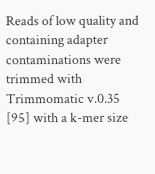Reads of low quality and containing adapter contaminations were trimmed with Trimmomatic v.0.35 [95] with a k-mer size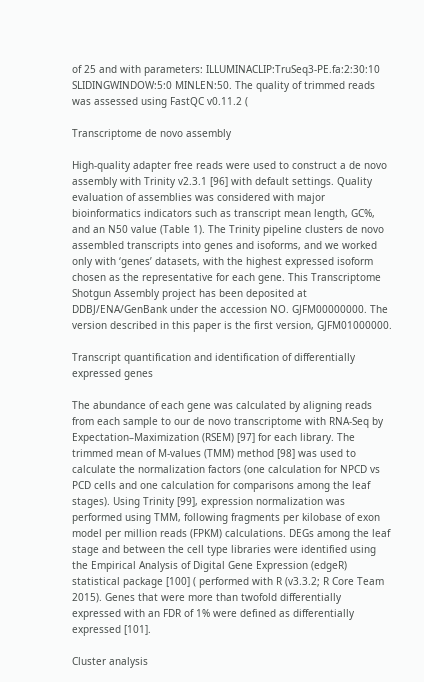of 25 and with parameters: ILLUMINACLIP:TruSeq3-PE.fa:2:30:10 SLIDINGWINDOW:5:0 MINLEN:50. The quality of trimmed reads was assessed using FastQC v0.11.2 (

Transcriptome de novo assembly

High-quality adapter free reads were used to construct a de novo assembly with Trinity v2.3.1 [96] with default settings. Quality evaluation of assemblies was considered with major bioinformatics indicators such as transcript mean length, GC%, and an N50 value (Table 1). The Trinity pipeline clusters de novo assembled transcripts into genes and isoforms, and we worked only with ‘genes’ datasets, with the highest expressed isoform chosen as the representative for each gene. This Transcriptome Shotgun Assembly project has been deposited at DDBJ/ENA/GenBank under the accession NO. GJFM00000000. The version described in this paper is the first version, GJFM01000000.

Transcript quantification and identification of differentially expressed genes

The abundance of each gene was calculated by aligning reads from each sample to our de novo transcriptome with RNA-Seq by Expectation–Maximization (RSEM) [97] for each library. The trimmed mean of M-values (TMM) method [98] was used to calculate the normalization factors (one calculation for NPCD vs PCD cells and one calculation for comparisons among the leaf stages). Using Trinity [99], expression normalization was performed using TMM, following fragments per kilobase of exon model per million reads (FPKM) calculations. DEGs among the leaf stage and between the cell type libraries were identified using the Empirical Analysis of Digital Gene Expression (edgeR) statistical package [100] ( performed with R (v3.3.2; R Core Team 2015). Genes that were more than twofold differentially expressed with an FDR of 1% were defined as differentially expressed [101].

Cluster analysis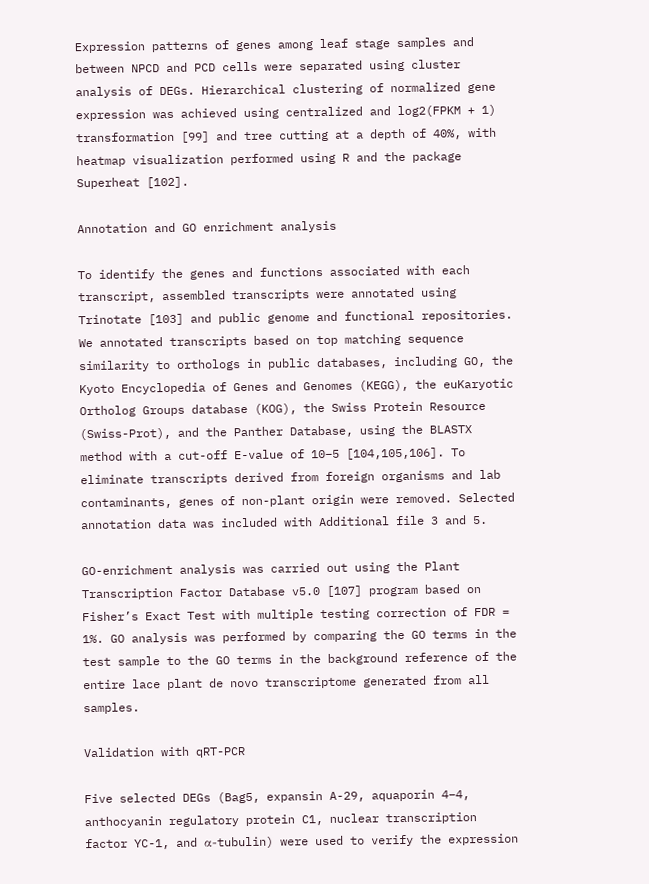Expression patterns of genes among leaf stage samples and between NPCD and PCD cells were separated using cluster analysis of DEGs. Hierarchical clustering of normalized gene expression was achieved using centralized and log2(FPKM + 1) transformation [99] and tree cutting at a depth of 40%, with heatmap visualization performed using R and the package Superheat [102].

Annotation and GO enrichment analysis

To identify the genes and functions associated with each transcript, assembled transcripts were annotated using Trinotate [103] and public genome and functional repositories. We annotated transcripts based on top matching sequence similarity to orthologs in public databases, including GO, the Kyoto Encyclopedia of Genes and Genomes (KEGG), the euKaryotic Ortholog Groups database (KOG), the Swiss Protein Resource (Swiss-Prot), and the Panther Database, using the BLASTX method with a cut-off E-value of 10−5 [104,105,106]. To eliminate transcripts derived from foreign organisms and lab contaminants, genes of non-plant origin were removed. Selected annotation data was included with Additional file 3 and 5.

GO-enrichment analysis was carried out using the Plant Transcription Factor Database v5.0 [107] program based on Fisher’s Exact Test with multiple testing correction of FDR = 1%. GO analysis was performed by comparing the GO terms in the test sample to the GO terms in the background reference of the entire lace plant de novo transcriptome generated from all samples.

Validation with qRT-PCR

Five selected DEGs (Bag5, expansin A-29, aquaporin 4–4, anthocyanin regulatory protein C1, nuclear transcription factor YC-1, and α-tubulin) were used to verify the expression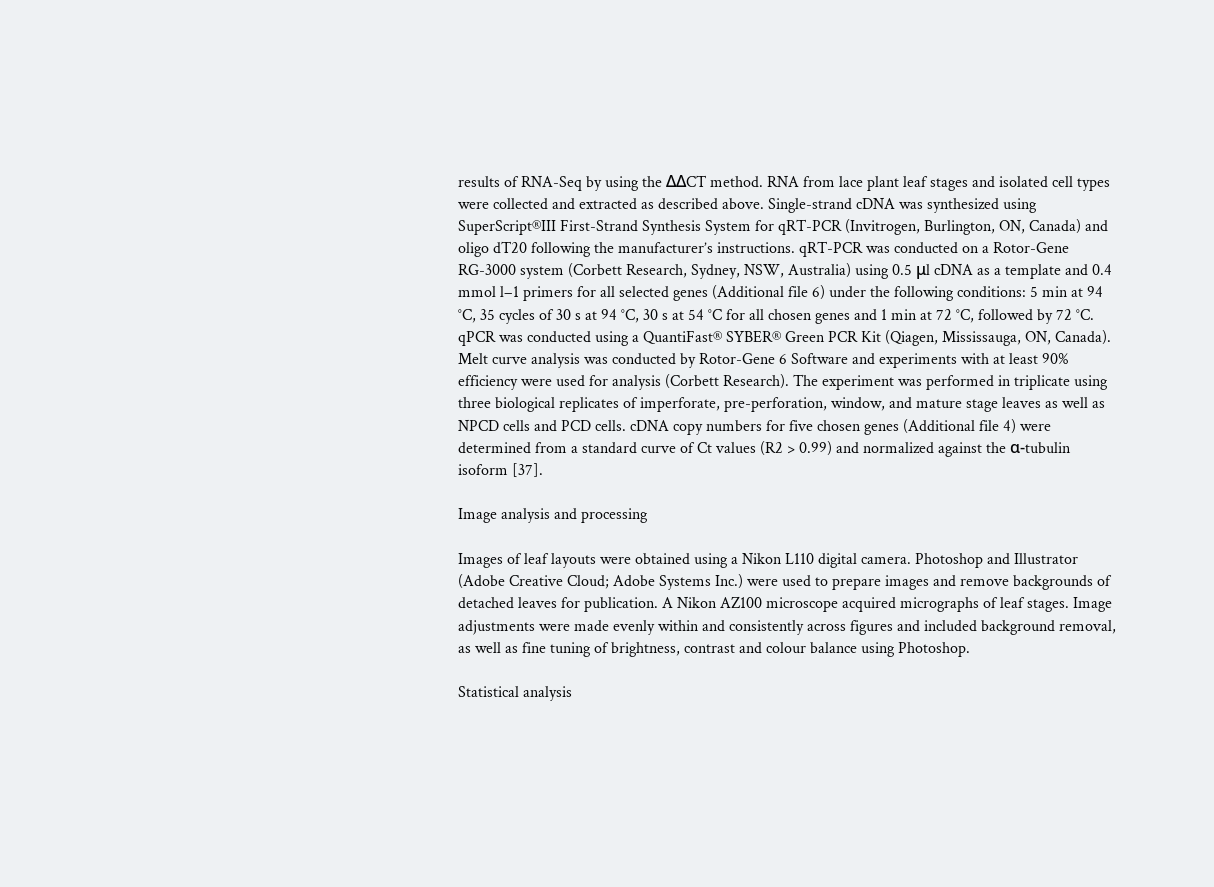results of RNA-Seq by using the ΔΔCT method. RNA from lace plant leaf stages and isolated cell types were collected and extracted as described above. Single-strand cDNA was synthesized using SuperScript®III First-Strand Synthesis System for qRT-PCR (Invitrogen, Burlington, ON, Canada) and oligo dT20 following the manufacturer’s instructions. qRT-PCR was conducted on a Rotor-Gene RG-3000 system (Corbett Research, Sydney, NSW, Australia) using 0.5 μl cDNA as a template and 0.4 mmol l−1 primers for all selected genes (Additional file 6) under the following conditions: 5 min at 94 °C, 35 cycles of 30 s at 94 °C, 30 s at 54 °C for all chosen genes and 1 min at 72 °C, followed by 72 °C. qPCR was conducted using a QuantiFast® SYBER® Green PCR Kit (Qiagen, Mississauga, ON, Canada). Melt curve analysis was conducted by Rotor-Gene 6 Software and experiments with at least 90% efficiency were used for analysis (Corbett Research). The experiment was performed in triplicate using three biological replicates of imperforate, pre-perforation, window, and mature stage leaves as well as NPCD cells and PCD cells. cDNA copy numbers for five chosen genes (Additional file 4) were determined from a standard curve of Ct values (R2 > 0.99) and normalized against the α-tubulin isoform [37].

Image analysis and processing

Images of leaf layouts were obtained using a Nikon L110 digital camera. Photoshop and Illustrator (Adobe Creative Cloud; Adobe Systems Inc.) were used to prepare images and remove backgrounds of detached leaves for publication. A Nikon AZ100 microscope acquired micrographs of leaf stages. Image adjustments were made evenly within and consistently across figures and included background removal, as well as fine tuning of brightness, contrast and colour balance using Photoshop.

Statistical analysis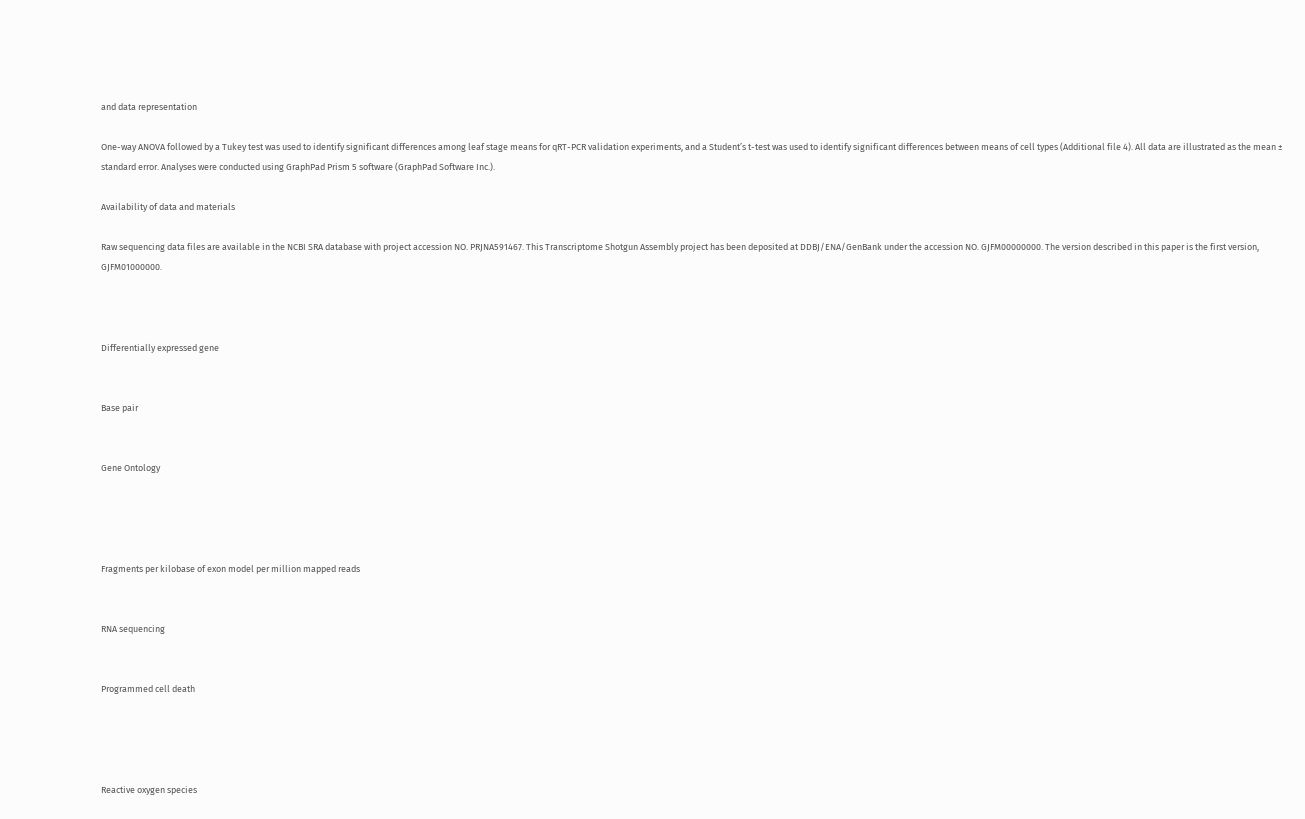and data representation

One-way ANOVA followed by a Tukey test was used to identify significant differences among leaf stage means for qRT-PCR validation experiments, and a Student’s t-test was used to identify significant differences between means of cell types (Additional file 4). All data are illustrated as the mean ± standard error. Analyses were conducted using GraphPad Prism 5 software (GraphPad Software Inc.).

Availability of data and materials

Raw sequencing data files are available in the NCBI SRA database with project accession NO. PRJNA591467. This Transcriptome Shotgun Assembly project has been deposited at DDBJ/ENA/GenBank under the accession NO. GJFM00000000. The version described in this paper is the first version, GJFM01000000.



Differentially expressed gene


Base pair


Gene Ontology




Fragments per kilobase of exon model per million mapped reads


RNA sequencing


Programmed cell death




Reactive oxygen species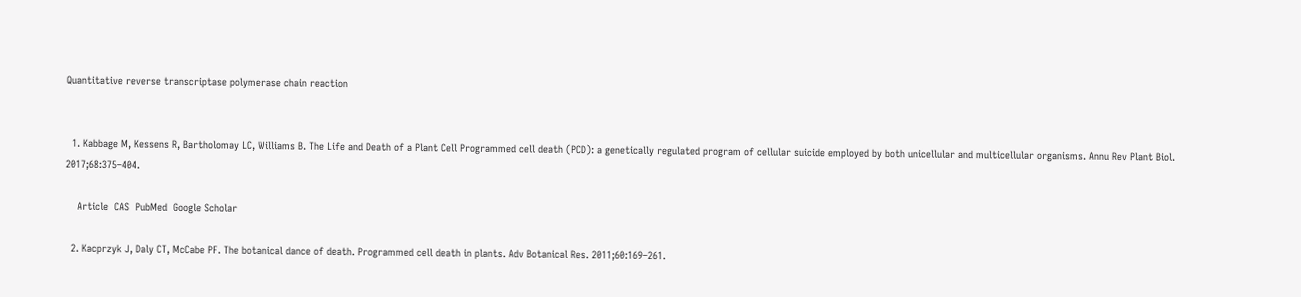Quantitative reverse transcriptase polymerase chain reaction


  1. Kabbage M, Kessens R, Bartholomay LC, Williams B. The Life and Death of a Plant Cell Programmed cell death (PCD): a genetically regulated program of cellular suicide employed by both unicellular and multicellular organisms. Annu Rev Plant Biol. 2017;68:375–404.

    Article  CAS  PubMed  Google Scholar

  2. Kacprzyk J, Daly CT, McCabe PF. The botanical dance of death. Programmed cell death in plants. Adv Botanical Res. 2011;60:169–261.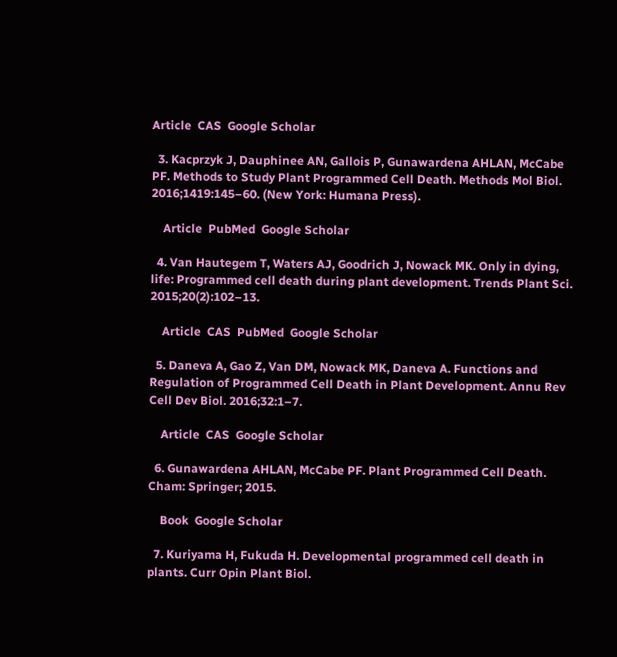Article  CAS  Google Scholar

  3. Kacprzyk J, Dauphinee AN, Gallois P, Gunawardena AHLAN, McCabe PF. Methods to Study Plant Programmed Cell Death. Methods Mol Biol. 2016;1419:145–60. (New York: Humana Press).

    Article  PubMed  Google Scholar

  4. Van Hautegem T, Waters AJ, Goodrich J, Nowack MK. Only in dying, life: Programmed cell death during plant development. Trends Plant Sci. 2015;20(2):102–13.

    Article  CAS  PubMed  Google Scholar

  5. Daneva A, Gao Z, Van DM, Nowack MK, Daneva A. Functions and Regulation of Programmed Cell Death in Plant Development. Annu Rev Cell Dev Biol. 2016;32:1–7.

    Article  CAS  Google Scholar

  6. Gunawardena AHLAN, McCabe PF. Plant Programmed Cell Death. Cham: Springer; 2015.

    Book  Google Scholar

  7. Kuriyama H, Fukuda H. Developmental programmed cell death in plants. Curr Opin Plant Biol.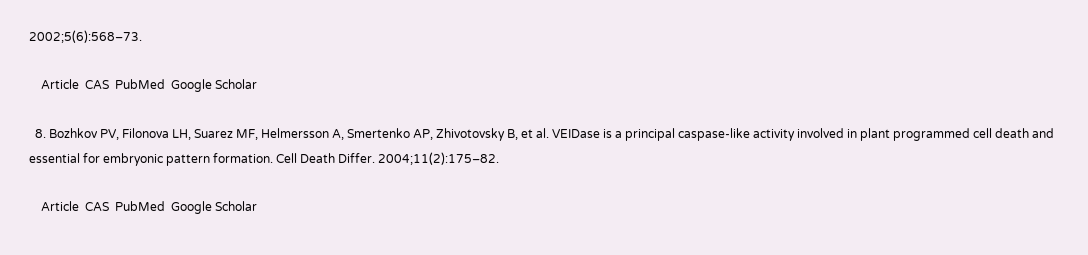2002;5(6):568–73.

    Article  CAS  PubMed  Google Scholar

  8. Bozhkov PV, Filonova LH, Suarez MF, Helmersson A, Smertenko AP, Zhivotovsky B, et al. VEIDase is a principal caspase-like activity involved in plant programmed cell death and essential for embryonic pattern formation. Cell Death Differ. 2004;11(2):175–82.

    Article  CAS  PubMed  Google Scholar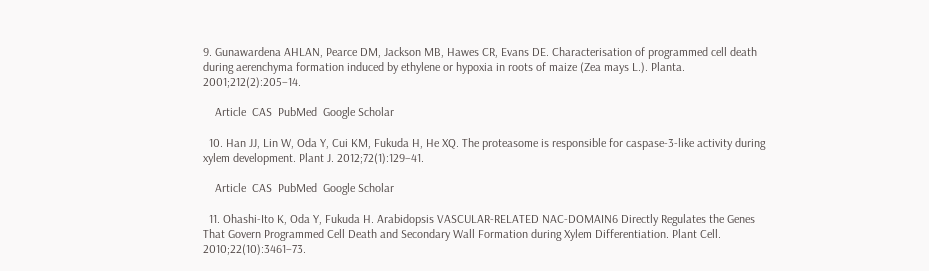9. Gunawardena AHLAN, Pearce DM, Jackson MB, Hawes CR, Evans DE. Characterisation of programmed cell death during aerenchyma formation induced by ethylene or hypoxia in roots of maize (Zea mays L.). Planta. 2001;212(2):205–14.

    Article  CAS  PubMed  Google Scholar

  10. Han JJ, Lin W, Oda Y, Cui KM, Fukuda H, He XQ. The proteasome is responsible for caspase-3-like activity during xylem development. Plant J. 2012;72(1):129–41.

    Article  CAS  PubMed  Google Scholar

  11. Ohashi-Ito K, Oda Y, Fukuda H. Arabidopsis VASCULAR-RELATED NAC-DOMAIN6 Directly Regulates the Genes That Govern Programmed Cell Death and Secondary Wall Formation during Xylem Differentiation. Plant Cell. 2010;22(10):3461–73.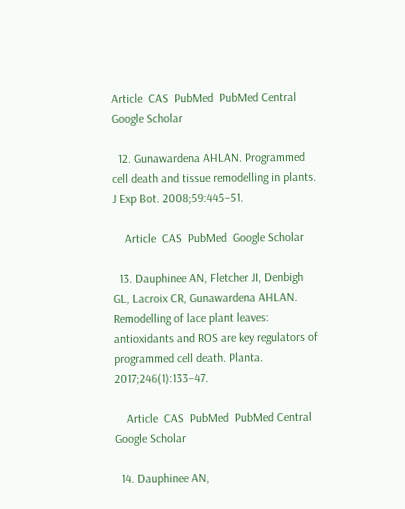Article  CAS  PubMed  PubMed Central  Google Scholar

  12. Gunawardena AHLAN. Programmed cell death and tissue remodelling in plants. J Exp Bot. 2008;59:445–51.

    Article  CAS  PubMed  Google Scholar

  13. Dauphinee AN, Fletcher JI, Denbigh GL, Lacroix CR, Gunawardena AHLAN. Remodelling of lace plant leaves: antioxidants and ROS are key regulators of programmed cell death. Planta. 2017;246(1):133–47.

    Article  CAS  PubMed  PubMed Central  Google Scholar

  14. Dauphinee AN,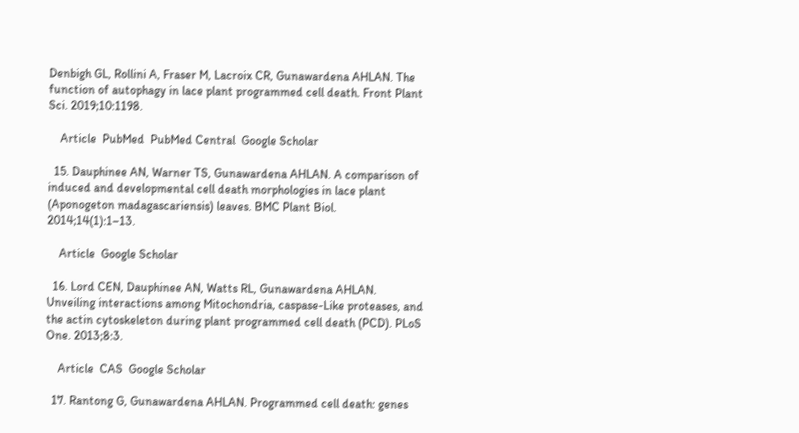Denbigh GL, Rollini A, Fraser M, Lacroix CR, Gunawardena AHLAN. The function of autophagy in lace plant programmed cell death. Front Plant Sci. 2019;10:1198.

    Article  PubMed  PubMed Central  Google Scholar

  15. Dauphinee AN, Warner TS, Gunawardena AHLAN. A comparison of induced and developmental cell death morphologies in lace plant (Aponogeton madagascariensis) leaves. BMC Plant Biol. 2014;14(1):1–13.

    Article  Google Scholar

  16. Lord CEN, Dauphinee AN, Watts RL, Gunawardena AHLAN. Unveiling interactions among Mitochondria, caspase-Like proteases, and the actin cytoskeleton during plant programmed cell death (PCD). PLoS One. 2013;8:3.

    Article  CAS  Google Scholar

  17. Rantong G, Gunawardena AHLAN. Programmed cell death: genes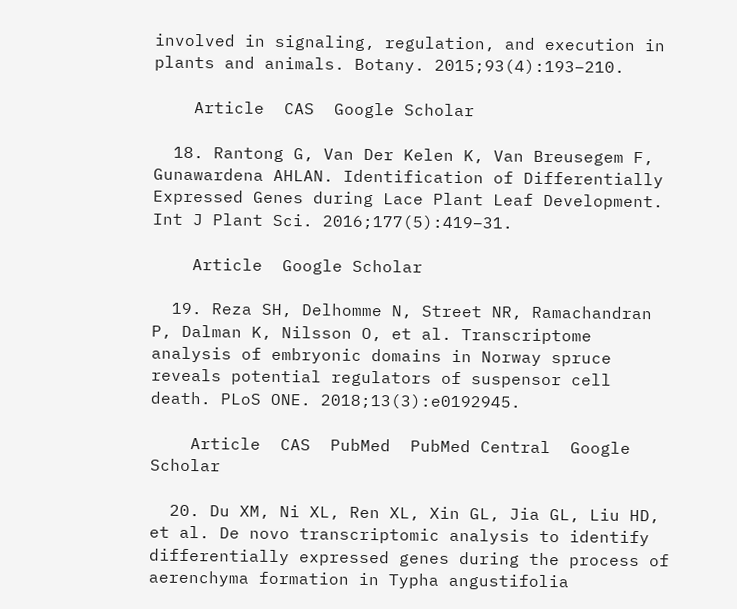involved in signaling, regulation, and execution in plants and animals. Botany. 2015;93(4):193–210.

    Article  CAS  Google Scholar

  18. Rantong G, Van Der Kelen K, Van Breusegem F, Gunawardena AHLAN. Identification of Differentially Expressed Genes during Lace Plant Leaf Development. Int J Plant Sci. 2016;177(5):419–31.

    Article  Google Scholar

  19. Reza SH, Delhomme N, Street NR, Ramachandran P, Dalman K, Nilsson O, et al. Transcriptome analysis of embryonic domains in Norway spruce reveals potential regulators of suspensor cell death. PLoS ONE. 2018;13(3):e0192945.

    Article  CAS  PubMed  PubMed Central  Google Scholar

  20. Du XM, Ni XL, Ren XL, Xin GL, Jia GL, Liu HD, et al. De novo transcriptomic analysis to identify differentially expressed genes during the process of aerenchyma formation in Typha angustifolia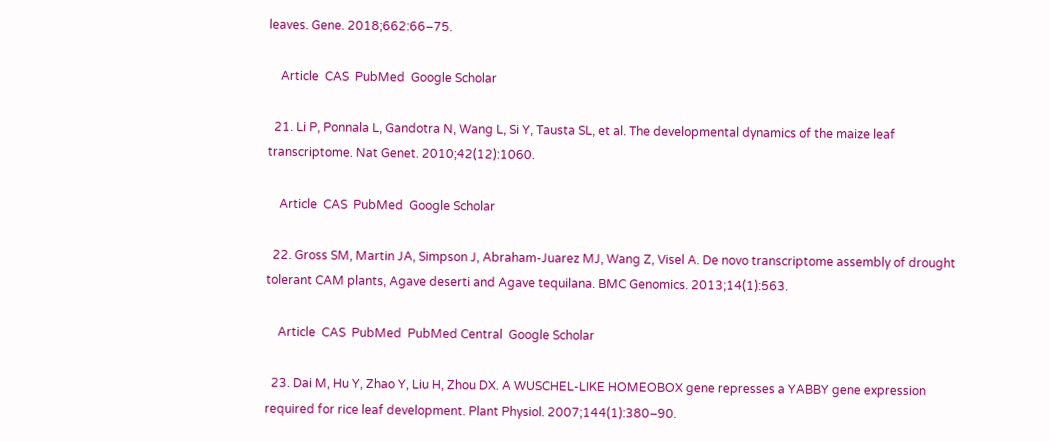leaves. Gene. 2018;662:66–75.

    Article  CAS  PubMed  Google Scholar

  21. Li P, Ponnala L, Gandotra N, Wang L, Si Y, Tausta SL, et al. The developmental dynamics of the maize leaf transcriptome. Nat Genet. 2010;42(12):1060.

    Article  CAS  PubMed  Google Scholar

  22. Gross SM, Martin JA, Simpson J, Abraham-Juarez MJ, Wang Z, Visel A. De novo transcriptome assembly of drought tolerant CAM plants, Agave deserti and Agave tequilana. BMC Genomics. 2013;14(1):563.

    Article  CAS  PubMed  PubMed Central  Google Scholar

  23. Dai M, Hu Y, Zhao Y, Liu H, Zhou DX. A WUSCHEL-LIKE HOMEOBOX gene represses a YABBY gene expression required for rice leaf development. Plant Physiol. 2007;144(1):380–90.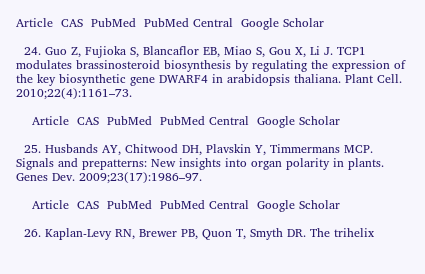Article  CAS  PubMed  PubMed Central  Google Scholar

  24. Guo Z, Fujioka S, Blancaflor EB, Miao S, Gou X, Li J. TCP1 modulates brassinosteroid biosynthesis by regulating the expression of the key biosynthetic gene DWARF4 in arabidopsis thaliana. Plant Cell. 2010;22(4):1161–73.

    Article  CAS  PubMed  PubMed Central  Google Scholar

  25. Husbands AY, Chitwood DH, Plavskin Y, Timmermans MCP. Signals and prepatterns: New insights into organ polarity in plants. Genes Dev. 2009;23(17):1986–97.

    Article  CAS  PubMed  PubMed Central  Google Scholar

  26. Kaplan-Levy RN, Brewer PB, Quon T, Smyth DR. The trihelix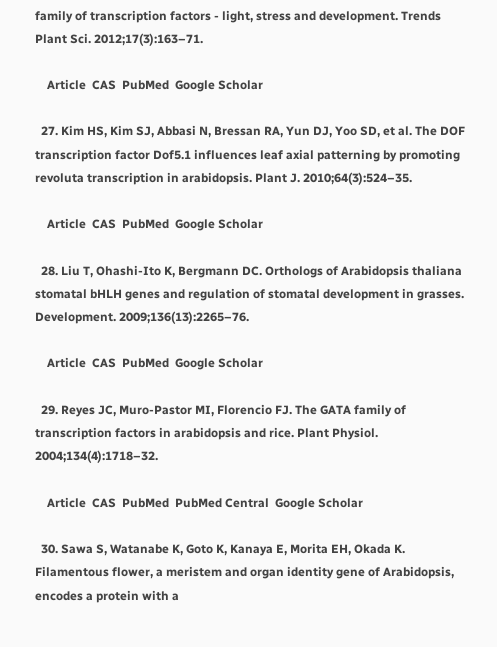family of transcription factors - light, stress and development. Trends Plant Sci. 2012;17(3):163–71.

    Article  CAS  PubMed  Google Scholar

  27. Kim HS, Kim SJ, Abbasi N, Bressan RA, Yun DJ, Yoo SD, et al. The DOF transcription factor Dof5.1 influences leaf axial patterning by promoting revoluta transcription in arabidopsis. Plant J. 2010;64(3):524–35.

    Article  CAS  PubMed  Google Scholar

  28. Liu T, Ohashi-Ito K, Bergmann DC. Orthologs of Arabidopsis thaliana stomatal bHLH genes and regulation of stomatal development in grasses. Development. 2009;136(13):2265–76.

    Article  CAS  PubMed  Google Scholar

  29. Reyes JC, Muro-Pastor MI, Florencio FJ. The GATA family of transcription factors in arabidopsis and rice. Plant Physiol. 2004;134(4):1718–32.

    Article  CAS  PubMed  PubMed Central  Google Scholar

  30. Sawa S, Watanabe K, Goto K, Kanaya E, Morita EH, Okada K. Filamentous flower, a meristem and organ identity gene of Arabidopsis, encodes a protein with a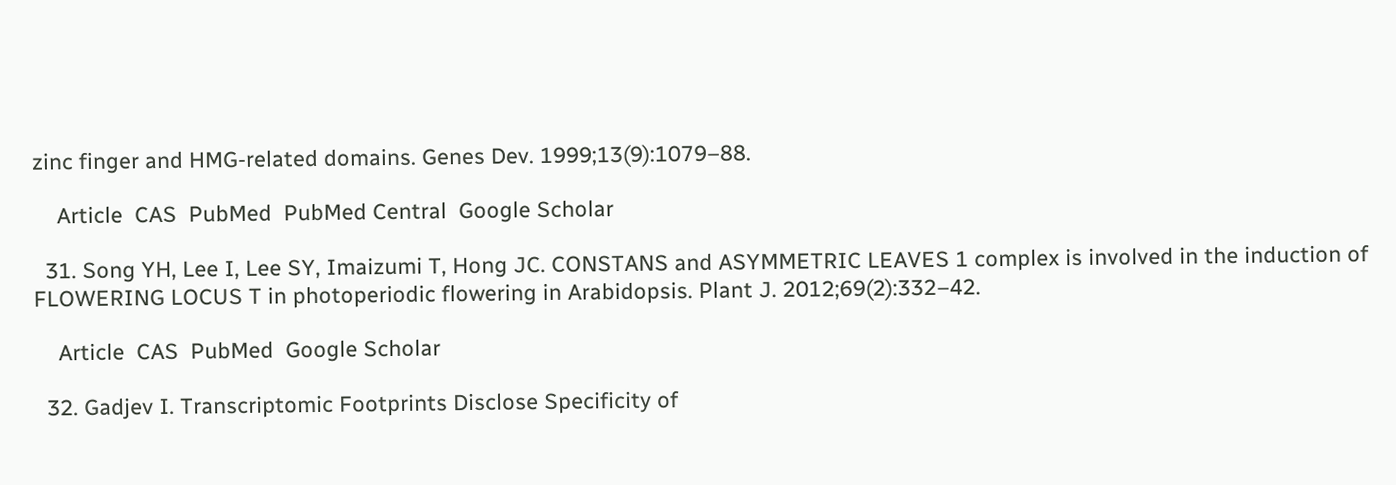zinc finger and HMG-related domains. Genes Dev. 1999;13(9):1079–88.

    Article  CAS  PubMed  PubMed Central  Google Scholar

  31. Song YH, Lee I, Lee SY, Imaizumi T, Hong JC. CONSTANS and ASYMMETRIC LEAVES 1 complex is involved in the induction of FLOWERING LOCUS T in photoperiodic flowering in Arabidopsis. Plant J. 2012;69(2):332–42.

    Article  CAS  PubMed  Google Scholar

  32. Gadjev I. Transcriptomic Footprints Disclose Specificity of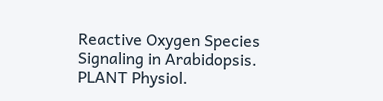Reactive Oxygen Species Signaling in Arabidopsis. PLANT Physiol.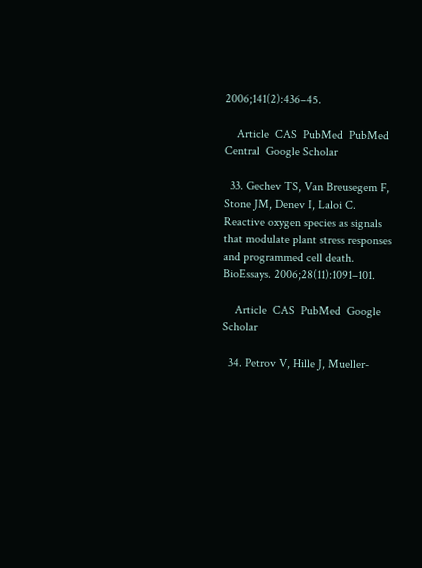2006;141(2):436–45.

    Article  CAS  PubMed  PubMed Central  Google Scholar

  33. Gechev TS, Van Breusegem F, Stone JM, Denev I, Laloi C. Reactive oxygen species as signals that modulate plant stress responses and programmed cell death. BioEssays. 2006;28(11):1091–101.

    Article  CAS  PubMed  Google Scholar

  34. Petrov V, Hille J, Mueller-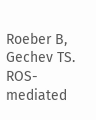Roeber B, Gechev TS. ROS-mediated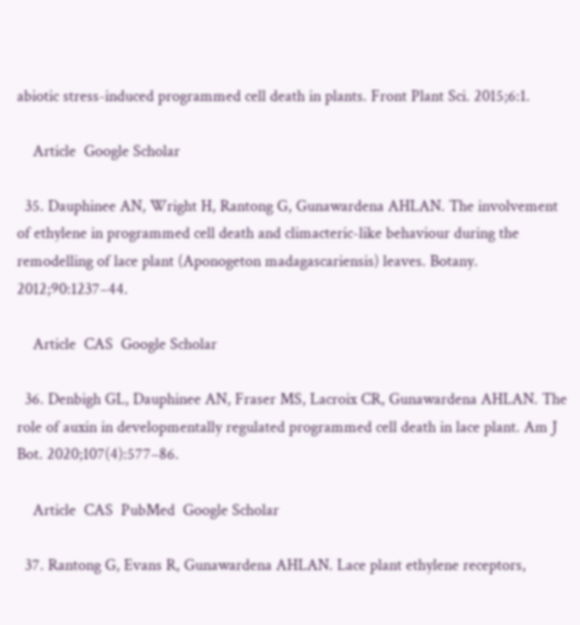abiotic stress-induced programmed cell death in plants. Front Plant Sci. 2015;6:1.

    Article  Google Scholar

  35. Dauphinee AN, Wright H, Rantong G, Gunawardena AHLAN. The involvement of ethylene in programmed cell death and climacteric-like behaviour during the remodelling of lace plant (Aponogeton madagascariensis) leaves. Botany. 2012;90:1237–44.

    Article  CAS  Google Scholar

  36. Denbigh GL, Dauphinee AN, Fraser MS, Lacroix CR, Gunawardena AHLAN. The role of auxin in developmentally regulated programmed cell death in lace plant. Am J Bot. 2020;107(4):577–86.

    Article  CAS  PubMed  Google Scholar

  37. Rantong G, Evans R, Gunawardena AHLAN. Lace plant ethylene receptors,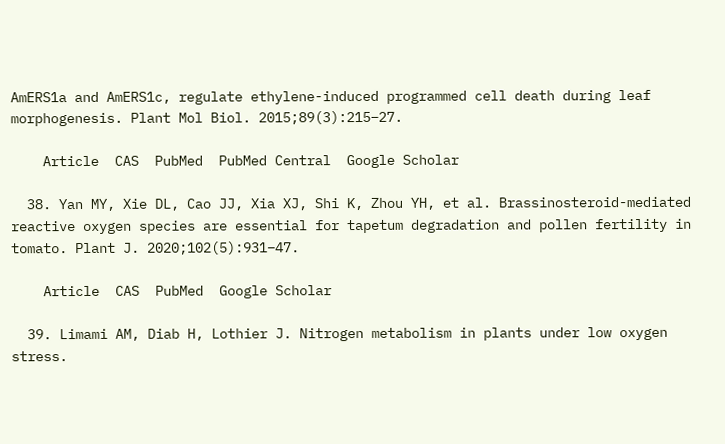AmERS1a and AmERS1c, regulate ethylene-induced programmed cell death during leaf morphogenesis. Plant Mol Biol. 2015;89(3):215–27.

    Article  CAS  PubMed  PubMed Central  Google Scholar

  38. Yan MY, Xie DL, Cao JJ, Xia XJ, Shi K, Zhou YH, et al. Brassinosteroid-mediated reactive oxygen species are essential for tapetum degradation and pollen fertility in tomato. Plant J. 2020;102(5):931–47.

    Article  CAS  PubMed  Google Scholar

  39. Limami AM, Diab H, Lothier J. Nitrogen metabolism in plants under low oxygen stress.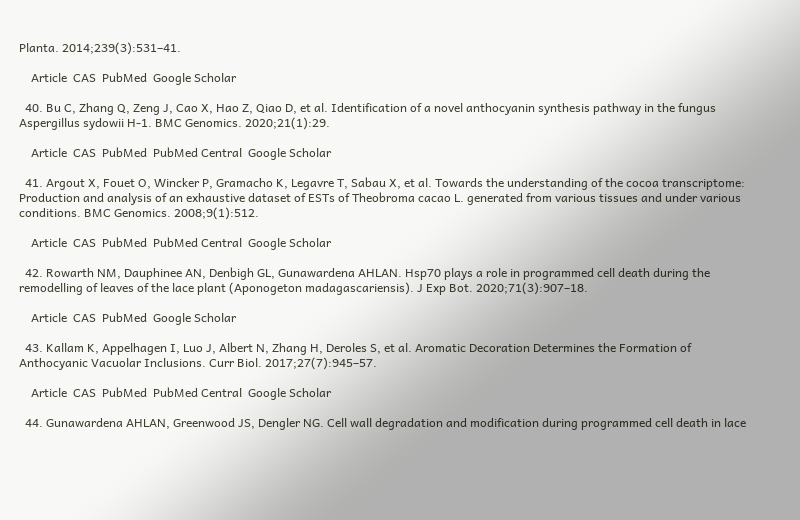Planta. 2014;239(3):531–41.

    Article  CAS  PubMed  Google Scholar

  40. Bu C, Zhang Q, Zeng J, Cao X, Hao Z, Qiao D, et al. Identification of a novel anthocyanin synthesis pathway in the fungus Aspergillus sydowii H-1. BMC Genomics. 2020;21(1):29.

    Article  CAS  PubMed  PubMed Central  Google Scholar

  41. Argout X, Fouet O, Wincker P, Gramacho K, Legavre T, Sabau X, et al. Towards the understanding of the cocoa transcriptome: Production and analysis of an exhaustive dataset of ESTs of Theobroma cacao L. generated from various tissues and under various conditions. BMC Genomics. 2008;9(1):512.

    Article  CAS  PubMed  PubMed Central  Google Scholar

  42. Rowarth NM, Dauphinee AN, Denbigh GL, Gunawardena AHLAN. Hsp70 plays a role in programmed cell death during the remodelling of leaves of the lace plant (Aponogeton madagascariensis). J Exp Bot. 2020;71(3):907–18.

    Article  CAS  PubMed  Google Scholar

  43. Kallam K, Appelhagen I, Luo J, Albert N, Zhang H, Deroles S, et al. Aromatic Decoration Determines the Formation of Anthocyanic Vacuolar Inclusions. Curr Biol. 2017;27(7):945–57.

    Article  CAS  PubMed  PubMed Central  Google Scholar

  44. Gunawardena AHLAN, Greenwood JS, Dengler NG. Cell wall degradation and modification during programmed cell death in lace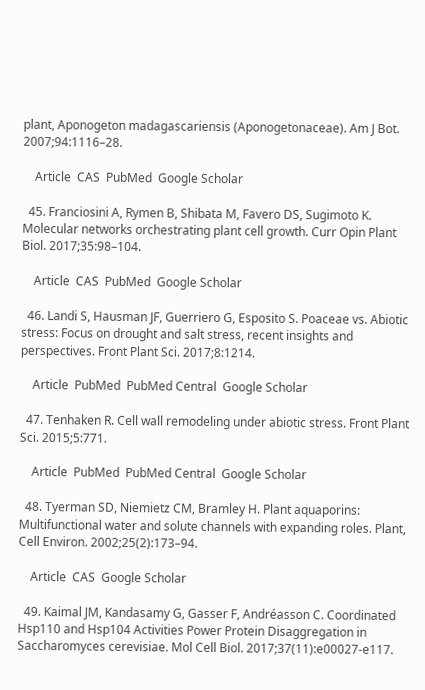plant, Aponogeton madagascariensis (Aponogetonaceae). Am J Bot. 2007;94:1116–28.

    Article  CAS  PubMed  Google Scholar

  45. Franciosini A, Rymen B, Shibata M, Favero DS, Sugimoto K. Molecular networks orchestrating plant cell growth. Curr Opin Plant Biol. 2017;35:98–104.

    Article  CAS  PubMed  Google Scholar

  46. Landi S, Hausman JF, Guerriero G, Esposito S. Poaceae vs. Abiotic stress: Focus on drought and salt stress, recent insights and perspectives. Front Plant Sci. 2017;8:1214.

    Article  PubMed  PubMed Central  Google Scholar

  47. Tenhaken R. Cell wall remodeling under abiotic stress. Front Plant Sci. 2015;5:771.

    Article  PubMed  PubMed Central  Google Scholar

  48. Tyerman SD, Niemietz CM, Bramley H. Plant aquaporins: Multifunctional water and solute channels with expanding roles. Plant, Cell Environ. 2002;25(2):173–94.

    Article  CAS  Google Scholar

  49. Kaimal JM, Kandasamy G, Gasser F, Andréasson C. Coordinated Hsp110 and Hsp104 Activities Power Protein Disaggregation in Saccharomyces cerevisiae. Mol Cell Biol. 2017;37(11):e00027-e117.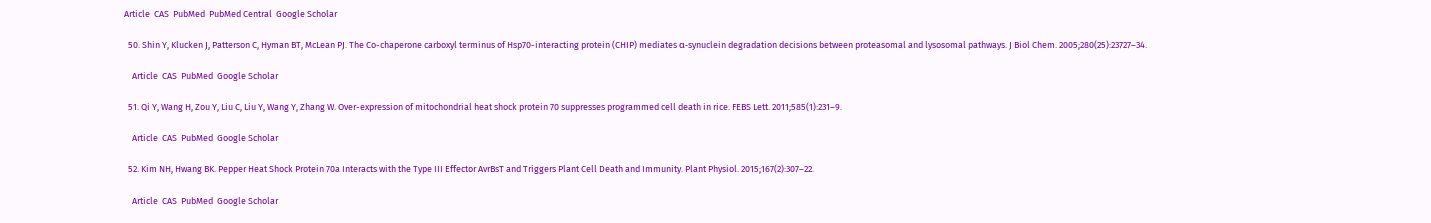Article  CAS  PubMed  PubMed Central  Google Scholar

  50. Shin Y, Klucken J, Patterson C, Hyman BT, McLean PJ. The Co-chaperone carboxyl terminus of Hsp70-interacting protein (CHIP) mediates α-synuclein degradation decisions between proteasomal and lysosomal pathways. J Biol Chem. 2005;280(25):23727–34.

    Article  CAS  PubMed  Google Scholar

  51. Qi Y, Wang H, Zou Y, Liu C, Liu Y, Wang Y, Zhang W. Over-expression of mitochondrial heat shock protein 70 suppresses programmed cell death in rice. FEBS Lett. 2011;585(1):231–9.

    Article  CAS  PubMed  Google Scholar

  52. Kim NH, Hwang BK. Pepper Heat Shock Protein 70a Interacts with the Type III Effector AvrBsT and Triggers Plant Cell Death and Immunity. Plant Physiol. 2015;167(2):307–22.

    Article  CAS  PubMed  Google Scholar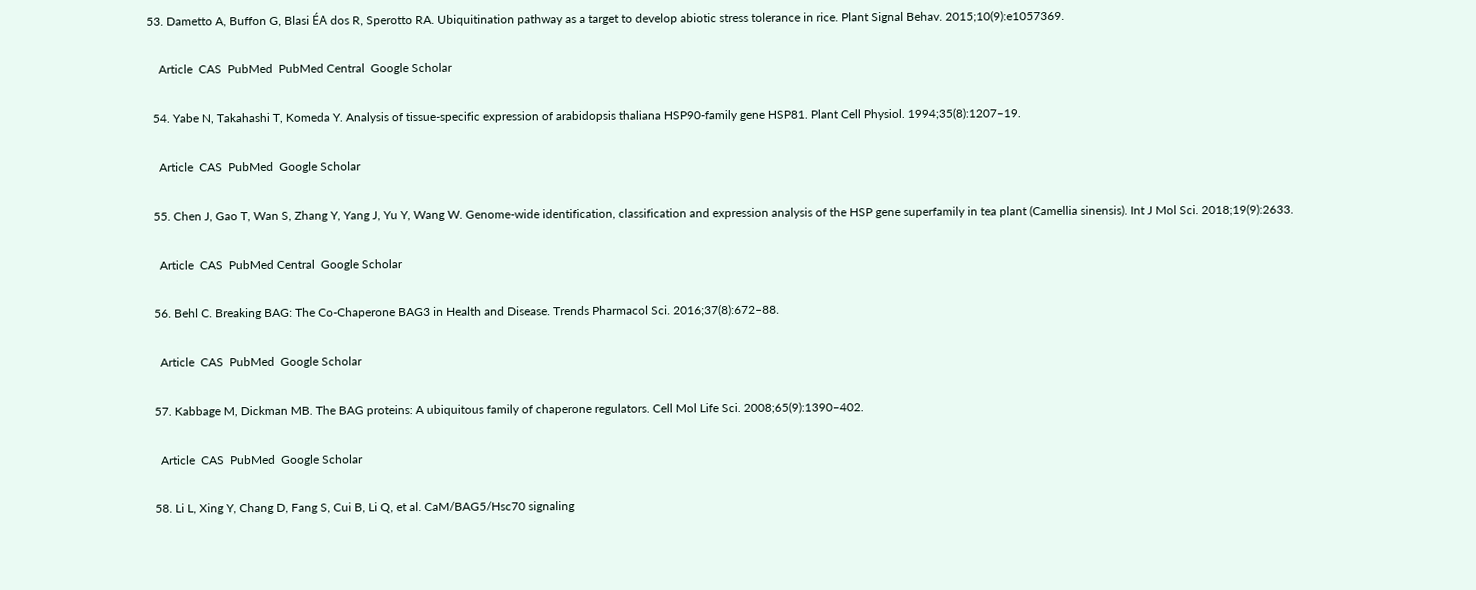53. Dametto A, Buffon G, Blasi ÉA dos R, Sperotto RA. Ubiquitination pathway as a target to develop abiotic stress tolerance in rice. Plant Signal Behav. 2015;10(9):e1057369.

    Article  CAS  PubMed  PubMed Central  Google Scholar

  54. Yabe N, Takahashi T, Komeda Y. Analysis of tissue-specific expression of arabidopsis thaliana HSP90-family gene HSP81. Plant Cell Physiol. 1994;35(8):1207–19.

    Article  CAS  PubMed  Google Scholar

  55. Chen J, Gao T, Wan S, Zhang Y, Yang J, Yu Y, Wang W. Genome-wide identification, classification and expression analysis of the HSP gene superfamily in tea plant (Camellia sinensis). Int J Mol Sci. 2018;19(9):2633.

    Article  CAS  PubMed Central  Google Scholar

  56. Behl C. Breaking BAG: The Co-Chaperone BAG3 in Health and Disease. Trends Pharmacol Sci. 2016;37(8):672–88.

    Article  CAS  PubMed  Google Scholar

  57. Kabbage M, Dickman MB. The BAG proteins: A ubiquitous family of chaperone regulators. Cell Mol Life Sci. 2008;65(9):1390–402.

    Article  CAS  PubMed  Google Scholar

  58. Li L, Xing Y, Chang D, Fang S, Cui B, Li Q, et al. CaM/BAG5/Hsc70 signaling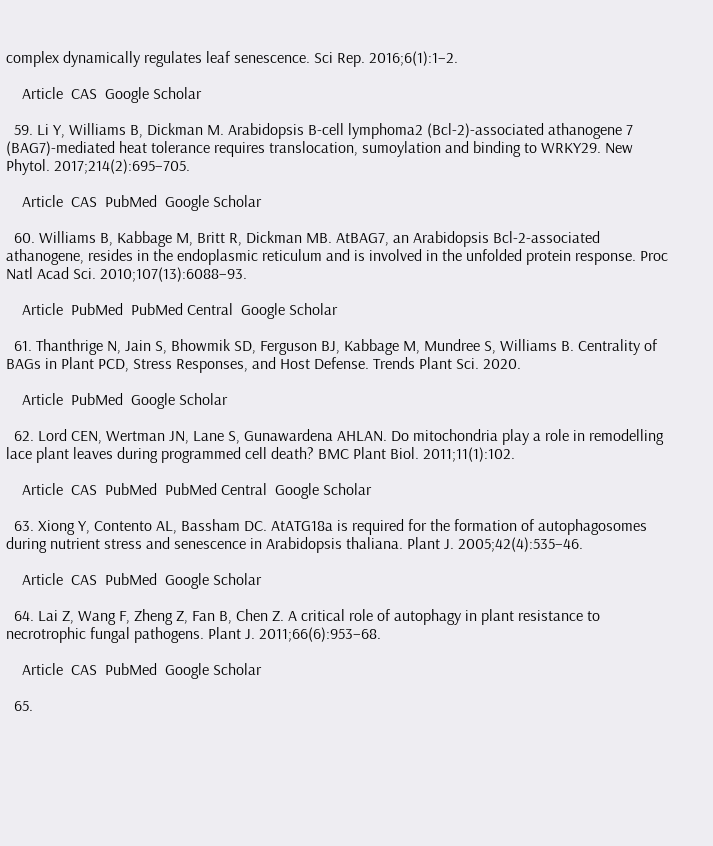complex dynamically regulates leaf senescence. Sci Rep. 2016;6(1):1–2.

    Article  CAS  Google Scholar

  59. Li Y, Williams B, Dickman M. Arabidopsis B-cell lymphoma2 (Bcl-2)-associated athanogene 7 (BAG7)-mediated heat tolerance requires translocation, sumoylation and binding to WRKY29. New Phytol. 2017;214(2):695–705.

    Article  CAS  PubMed  Google Scholar

  60. Williams B, Kabbage M, Britt R, Dickman MB. AtBAG7, an Arabidopsis Bcl-2-associated athanogene, resides in the endoplasmic reticulum and is involved in the unfolded protein response. Proc Natl Acad Sci. 2010;107(13):6088–93.

    Article  PubMed  PubMed Central  Google Scholar

  61. Thanthrige N, Jain S, Bhowmik SD, Ferguson BJ, Kabbage M, Mundree S, Williams B. Centrality of BAGs in Plant PCD, Stress Responses, and Host Defense. Trends Plant Sci. 2020.

    Article  PubMed  Google Scholar

  62. Lord CEN, Wertman JN, Lane S, Gunawardena AHLAN. Do mitochondria play a role in remodelling lace plant leaves during programmed cell death? BMC Plant Biol. 2011;11(1):102.

    Article  CAS  PubMed  PubMed Central  Google Scholar

  63. Xiong Y, Contento AL, Bassham DC. AtATG18a is required for the formation of autophagosomes during nutrient stress and senescence in Arabidopsis thaliana. Plant J. 2005;42(4):535–46.

    Article  CAS  PubMed  Google Scholar

  64. Lai Z, Wang F, Zheng Z, Fan B, Chen Z. A critical role of autophagy in plant resistance to necrotrophic fungal pathogens. Plant J. 2011;66(6):953–68.

    Article  CAS  PubMed  Google Scholar

  65.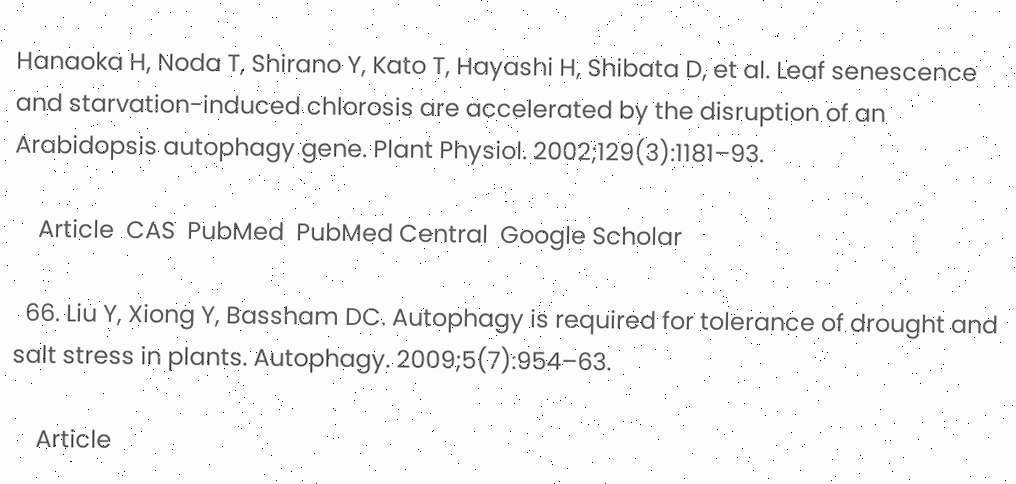Hanaoka H, Noda T, Shirano Y, Kato T, Hayashi H, Shibata D, et al. Leaf senescence and starvation-induced chlorosis are accelerated by the disruption of an Arabidopsis autophagy gene. Plant Physiol. 2002;129(3):1181–93.

    Article  CAS  PubMed  PubMed Central  Google Scholar

  66. Liu Y, Xiong Y, Bassham DC. Autophagy is required for tolerance of drought and salt stress in plants. Autophagy. 2009;5(7):954–63.

    Article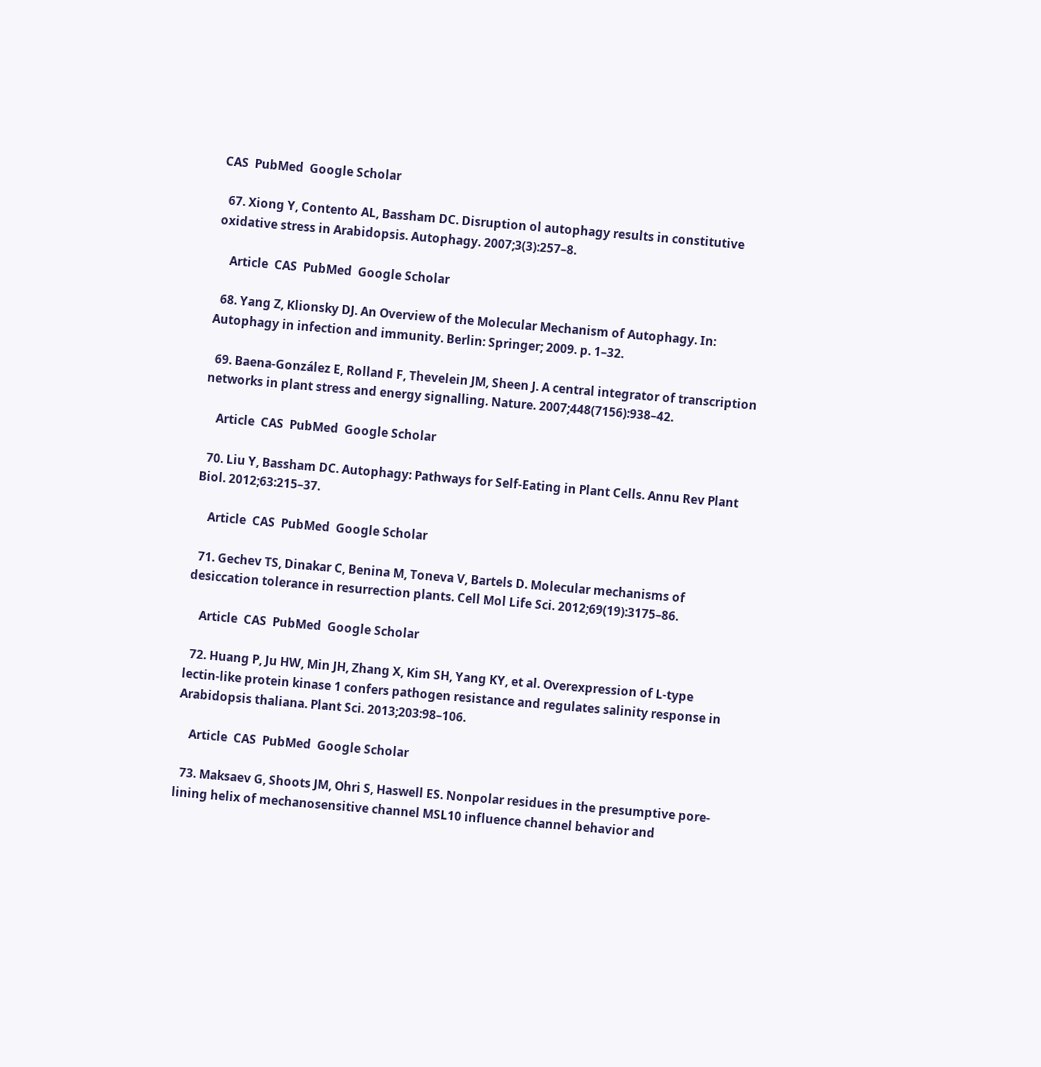CAS  PubMed  Google Scholar

  67. Xiong Y, Contento AL, Bassham DC. Disruption ol autophagy results in constitutive oxidative stress in Arabidopsis. Autophagy. 2007;3(3):257–8.

    Article  CAS  PubMed  Google Scholar

  68. Yang Z, Klionsky DJ. An Overview of the Molecular Mechanism of Autophagy. In: Autophagy in infection and immunity. Berlin: Springer; 2009. p. 1–32.

  69. Baena-González E, Rolland F, Thevelein JM, Sheen J. A central integrator of transcription networks in plant stress and energy signalling. Nature. 2007;448(7156):938–42.

    Article  CAS  PubMed  Google Scholar

  70. Liu Y, Bassham DC. Autophagy: Pathways for Self-Eating in Plant Cells. Annu Rev Plant Biol. 2012;63:215–37.

    Article  CAS  PubMed  Google Scholar

  71. Gechev TS, Dinakar C, Benina M, Toneva V, Bartels D. Molecular mechanisms of desiccation tolerance in resurrection plants. Cell Mol Life Sci. 2012;69(19):3175–86.

    Article  CAS  PubMed  Google Scholar

  72. Huang P, Ju HW, Min JH, Zhang X, Kim SH, Yang KY, et al. Overexpression of L-type lectin-like protein kinase 1 confers pathogen resistance and regulates salinity response in Arabidopsis thaliana. Plant Sci. 2013;203:98–106.

    Article  CAS  PubMed  Google Scholar

  73. Maksaev G, Shoots JM, Ohri S, Haswell ES. Nonpolar residues in the presumptive pore-lining helix of mechanosensitive channel MSL10 influence channel behavior and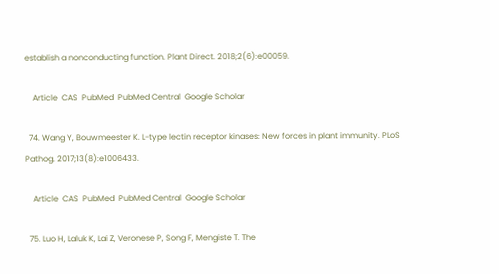establish a nonconducting function. Plant Direct. 2018;2(6):e00059.

    Article  CAS  PubMed  PubMed Central  Google Scholar

  74. Wang Y, Bouwmeester K. L-type lectin receptor kinases: New forces in plant immunity. PLoS Pathog. 2017;13(8):e1006433.

    Article  CAS  PubMed  PubMed Central  Google Scholar

  75. Luo H, Laluk K, Lai Z, Veronese P, Song F, Mengiste T. The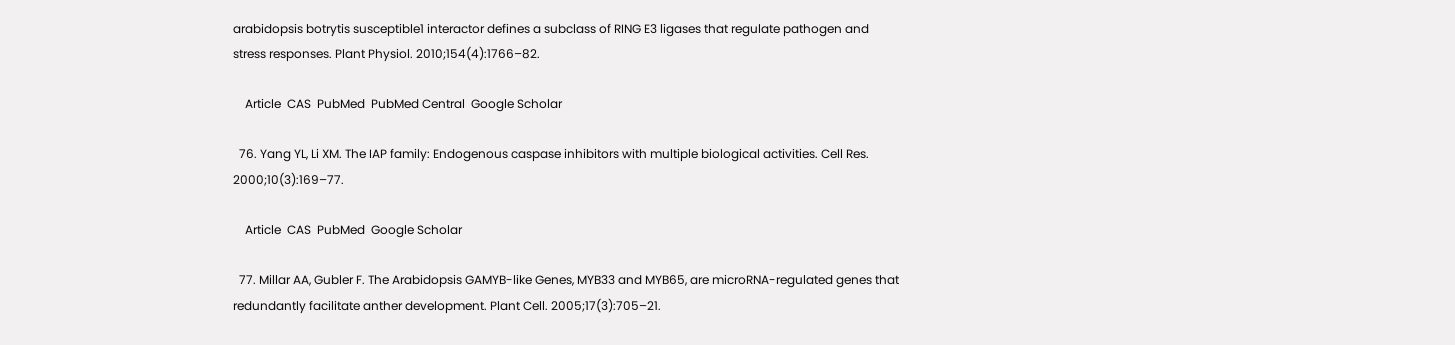arabidopsis botrytis susceptible1 interactor defines a subclass of RING E3 ligases that regulate pathogen and stress responses. Plant Physiol. 2010;154(4):1766–82.

    Article  CAS  PubMed  PubMed Central  Google Scholar

  76. Yang YL, Li XM. The IAP family: Endogenous caspase inhibitors with multiple biological activities. Cell Res. 2000;10(3):169–77.

    Article  CAS  PubMed  Google Scholar

  77. Millar AA, Gubler F. The Arabidopsis GAMYB-like Genes, MYB33 and MYB65, are microRNA-regulated genes that redundantly facilitate anther development. Plant Cell. 2005;17(3):705–21.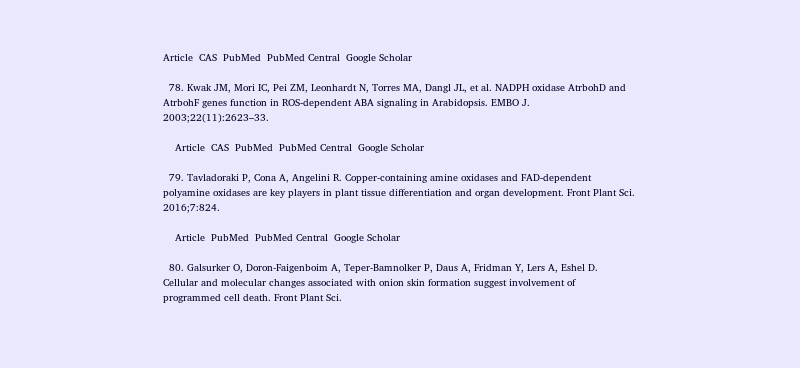Article  CAS  PubMed  PubMed Central  Google Scholar

  78. Kwak JM, Mori IC, Pei ZM, Leonhardt N, Torres MA, Dangl JL, et al. NADPH oxidase AtrbohD and AtrbohF genes function in ROS-dependent ABA signaling in Arabidopsis. EMBO J. 2003;22(11):2623–33.

    Article  CAS  PubMed  PubMed Central  Google Scholar

  79. Tavladoraki P, Cona A, Angelini R. Copper-containing amine oxidases and FAD-dependent polyamine oxidases are key players in plant tissue differentiation and organ development. Front Plant Sci. 2016;7:824.

    Article  PubMed  PubMed Central  Google Scholar

  80. Galsurker O, Doron-Faigenboim A, Teper-Bamnolker P, Daus A, Fridman Y, Lers A, Eshel D. Cellular and molecular changes associated with onion skin formation suggest involvement of programmed cell death. Front Plant Sci.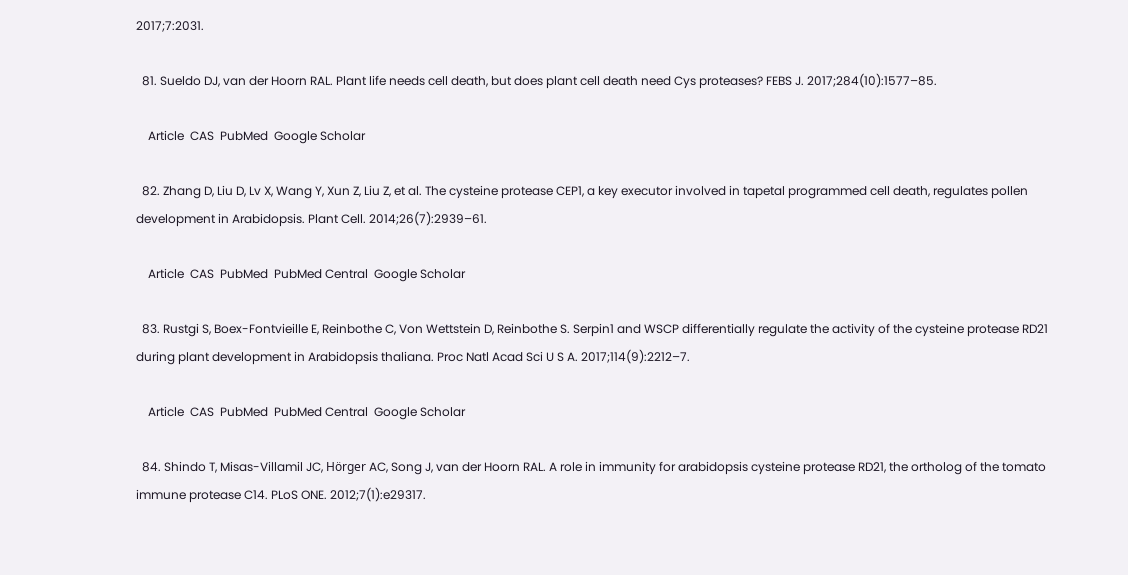2017;7:2031.

  81. Sueldo DJ, van der Hoorn RAL. Plant life needs cell death, but does plant cell death need Cys proteases? FEBS J. 2017;284(10):1577–85.

    Article  CAS  PubMed  Google Scholar

  82. Zhang D, Liu D, Lv X, Wang Y, Xun Z, Liu Z, et al. The cysteine protease CEP1, a key executor involved in tapetal programmed cell death, regulates pollen development in Arabidopsis. Plant Cell. 2014;26(7):2939–61.

    Article  CAS  PubMed  PubMed Central  Google Scholar

  83. Rustgi S, Boex-Fontvieille E, Reinbothe C, Von Wettstein D, Reinbothe S. Serpin1 and WSCP differentially regulate the activity of the cysteine protease RD21 during plant development in Arabidopsis thaliana. Proc Natl Acad Sci U S A. 2017;114(9):2212–7.

    Article  CAS  PubMed  PubMed Central  Google Scholar

  84. Shindo T, Misas-Villamil JC, Hörger AC, Song J, van der Hoorn RAL. A role in immunity for arabidopsis cysteine protease RD21, the ortholog of the tomato immune protease C14. PLoS ONE. 2012;7(1):e29317.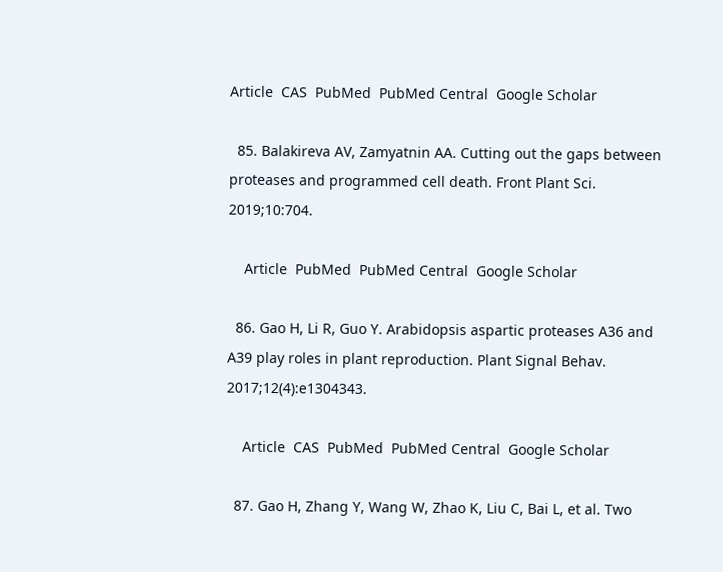Article  CAS  PubMed  PubMed Central  Google Scholar

  85. Balakireva AV, Zamyatnin AA. Cutting out the gaps between proteases and programmed cell death. Front Plant Sci. 2019;10:704.

    Article  PubMed  PubMed Central  Google Scholar

  86. Gao H, Li R, Guo Y. Arabidopsis aspartic proteases A36 and A39 play roles in plant reproduction. Plant Signal Behav. 2017;12(4):e1304343.

    Article  CAS  PubMed  PubMed Central  Google Scholar

  87. Gao H, Zhang Y, Wang W, Zhao K, Liu C, Bai L, et al. Two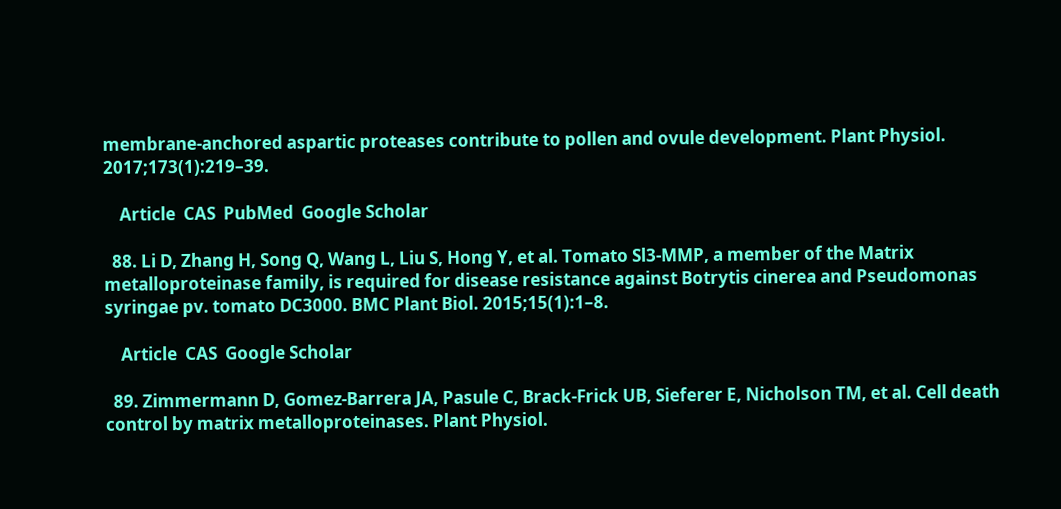membrane-anchored aspartic proteases contribute to pollen and ovule development. Plant Physiol. 2017;173(1):219–39.

    Article  CAS  PubMed  Google Scholar

  88. Li D, Zhang H, Song Q, Wang L, Liu S, Hong Y, et al. Tomato Sl3-MMP, a member of the Matrix metalloproteinase family, is required for disease resistance against Botrytis cinerea and Pseudomonas syringae pv. tomato DC3000. BMC Plant Biol. 2015;15(1):1–8.

    Article  CAS  Google Scholar

  89. Zimmermann D, Gomez-Barrera JA, Pasule C, Brack-Frick UB, Sieferer E, Nicholson TM, et al. Cell death control by matrix metalloproteinases. Plant Physiol.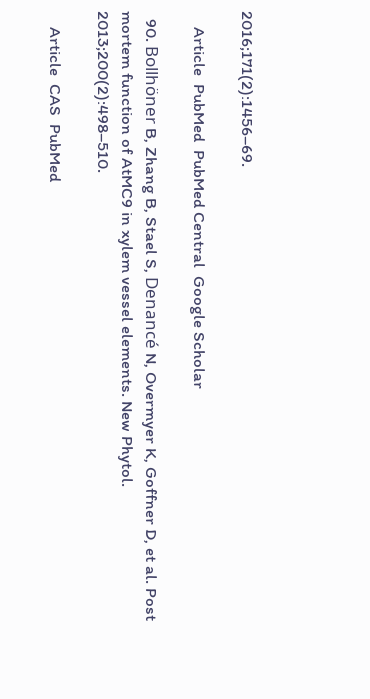2016;171(2):1456–69.

    Article  PubMed  PubMed Central  Google Scholar

  90. Bollhöner B, Zhang B, Stael S, Denancé N, Overmyer K, Goffner D, et al. Post mortem function of AtMC9 in xylem vessel elements. New Phytol. 2013;200(2):498–510.

    Article  CAS  PubMed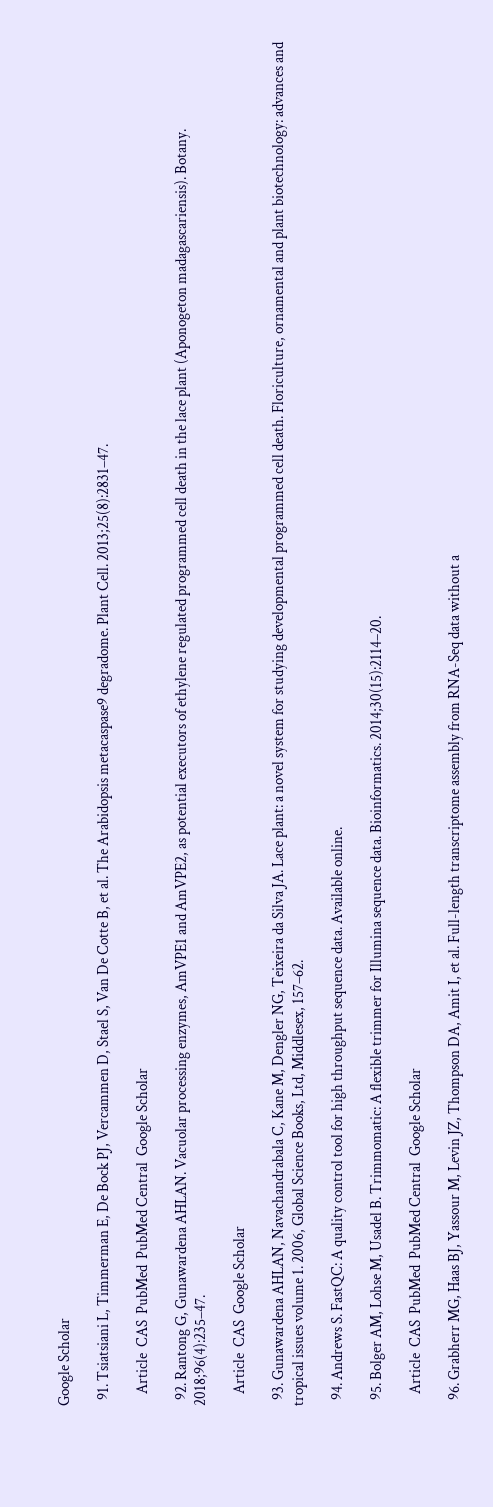Google Scholar

  91. Tsiatsiani L, Timmerman E, De Bock PJ, Vercammen D, Stael S, Van De Cotte B, et al. The Arabidopsis metacaspase9 degradome. Plant Cell. 2013;25(8):2831–47.

    Article  CAS  PubMed  PubMed Central  Google Scholar

  92. Rantong G, Gunawardena AHLAN. Vacuolar processing enzymes, AmVPE1 and AmVPE2, as potential executors of ethylene regulated programmed cell death in the lace plant (Aponogeton madagascariensis). Botany. 2018;96(4):235–47.

    Article  CAS  Google Scholar

  93. Gunawardena AHLAN, Navachandrabala C, Kane M, Dengler NG, Teixeira da Silva JA. Lace plant: a novel system for studying developmental programmed cell death. Floriculture, ornamental and plant biotechnology: advances and tropical issues volume 1. 2006, Global Science Books, Ltd, Middlesex, 157–62.

  94. Andrews S. FastQC: A quality control tool for high throughput sequence data. Available online.

  95. Bolger AM, Lohse M, Usadel B. Trimmomatic: A flexible trimmer for Illumina sequence data. Bioinformatics. 2014;30(15):2114–20.

    Article  CAS  PubMed  PubMed Central  Google Scholar

  96. Grabherr MG, Haas BJ, Yassour M, Levin JZ, Thompson DA, Amit I, et al. Full-length transcriptome assembly from RNA-Seq data without a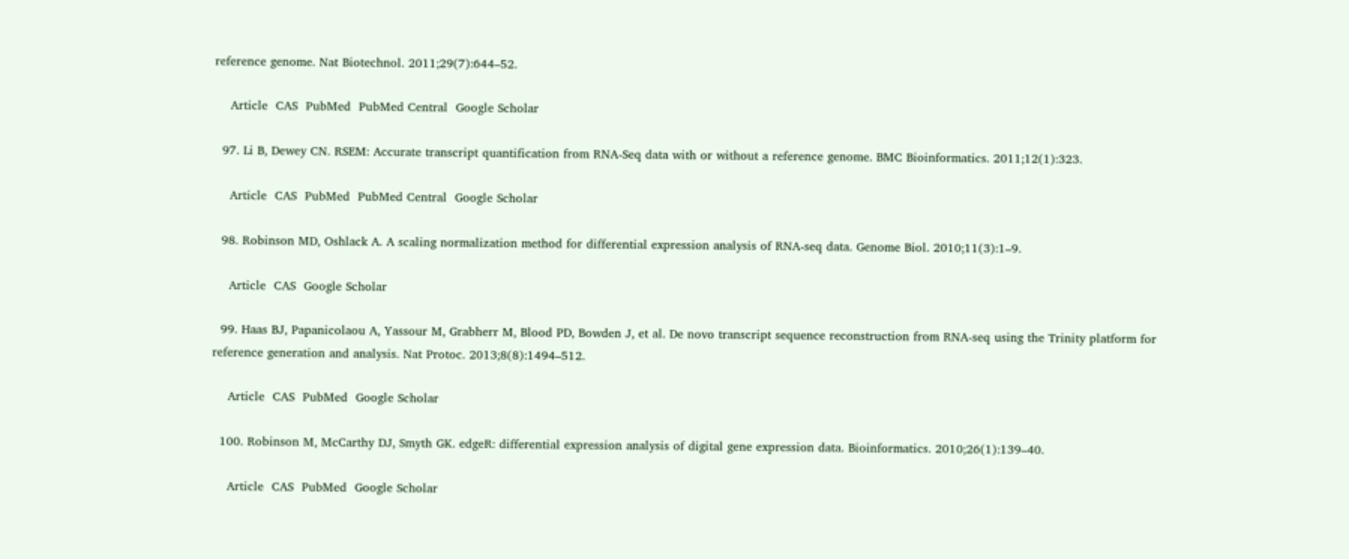reference genome. Nat Biotechnol. 2011;29(7):644–52.

    Article  CAS  PubMed  PubMed Central  Google Scholar

  97. Li B, Dewey CN. RSEM: Accurate transcript quantification from RNA-Seq data with or without a reference genome. BMC Bioinformatics. 2011;12(1):323.

    Article  CAS  PubMed  PubMed Central  Google Scholar

  98. Robinson MD, Oshlack A. A scaling normalization method for differential expression analysis of RNA-seq data. Genome Biol. 2010;11(3):1–9.

    Article  CAS  Google Scholar

  99. Haas BJ, Papanicolaou A, Yassour M, Grabherr M, Blood PD, Bowden J, et al. De novo transcript sequence reconstruction from RNA-seq using the Trinity platform for reference generation and analysis. Nat Protoc. 2013;8(8):1494–512.

    Article  CAS  PubMed  Google Scholar

  100. Robinson M, McCarthy DJ, Smyth GK. edgeR: differential expression analysis of digital gene expression data. Bioinformatics. 2010;26(1):139–40.

    Article  CAS  PubMed  Google Scholar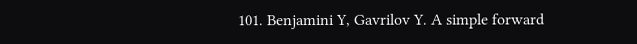101. Benjamini Y, Gavrilov Y. A simple forward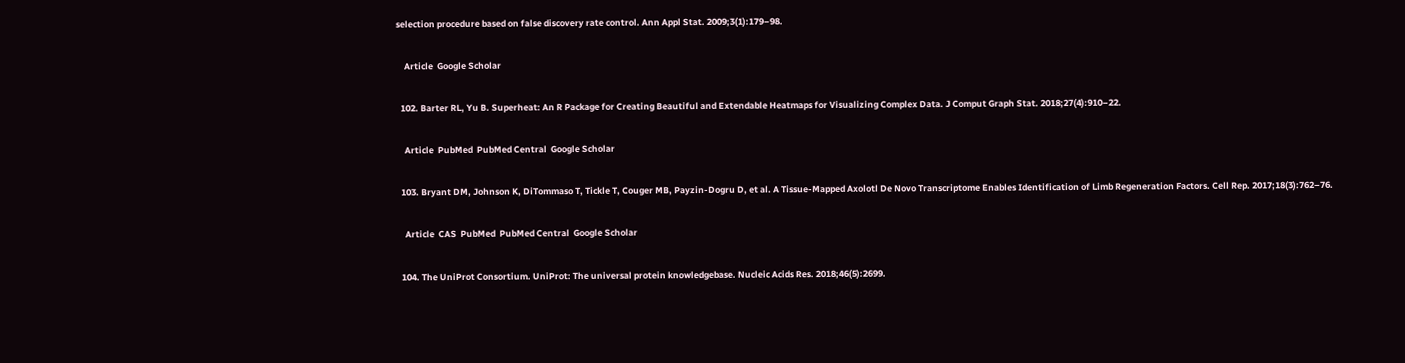selection procedure based on false discovery rate control. Ann Appl Stat. 2009;3(1):179–98.

    Article  Google Scholar

  102. Barter RL, Yu B. Superheat: An R Package for Creating Beautiful and Extendable Heatmaps for Visualizing Complex Data. J Comput Graph Stat. 2018;27(4):910–22.

    Article  PubMed  PubMed Central  Google Scholar

  103. Bryant DM, Johnson K, DiTommaso T, Tickle T, Couger MB, Payzin-Dogru D, et al. A Tissue-Mapped Axolotl De Novo Transcriptome Enables Identification of Limb Regeneration Factors. Cell Rep. 2017;18(3):762–76.

    Article  CAS  PubMed  PubMed Central  Google Scholar

  104. The UniProt Consortium. UniProt: The universal protein knowledgebase. Nucleic Acids Res. 2018;46(5):2699.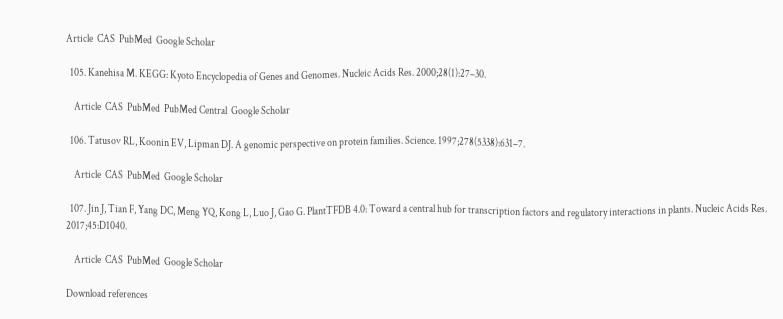Article  CAS  PubMed  Google Scholar

  105. Kanehisa M. KEGG: Kyoto Encyclopedia of Genes and Genomes. Nucleic Acids Res. 2000;28(1):27–30.

    Article  CAS  PubMed  PubMed Central  Google Scholar

  106. Tatusov RL, Koonin EV, Lipman DJ. A genomic perspective on protein families. Science. 1997;278(5338):631–7.

    Article  CAS  PubMed  Google Scholar

  107. Jin J, Tian F, Yang DC, Meng YQ, Kong L, Luo J, Gao G. PlantTFDB 4.0: Toward a central hub for transcription factors and regulatory interactions in plants. Nucleic Acids Res. 2017;45:D1040.

    Article  CAS  PubMed  Google Scholar

Download references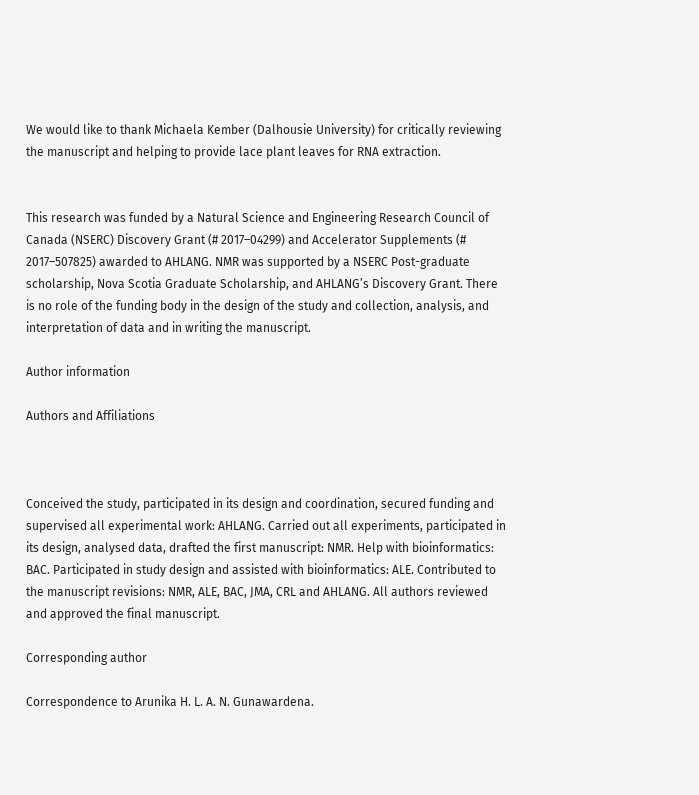We would like to thank Michaela Kember (Dalhousie University) for critically reviewing the manuscript and helping to provide lace plant leaves for RNA extraction.


This research was funded by a Natural Science and Engineering Research Council of Canada (NSERC) Discovery Grant (# 2017–04299) and Accelerator Supplements (# 2017–507825) awarded to AHLANG. NMR was supported by a NSERC Post-graduate scholarship, Nova Scotia Graduate Scholarship, and AHLANG’s Discovery Grant. There is no role of the funding body in the design of the study and collection, analysis, and interpretation of data and in writing the manuscript.

Author information

Authors and Affiliations



Conceived the study, participated in its design and coordination, secured funding and supervised all experimental work: AHLANG. Carried out all experiments, participated in its design, analysed data, drafted the first manuscript: NMR. Help with bioinformatics: BAC. Participated in study design and assisted with bioinformatics: ALE. Contributed to the manuscript revisions: NMR, ALE, BAC, JMA, CRL and AHLANG. All authors reviewed and approved the final manuscript.

Corresponding author

Correspondence to Arunika H. L. A. N. Gunawardena.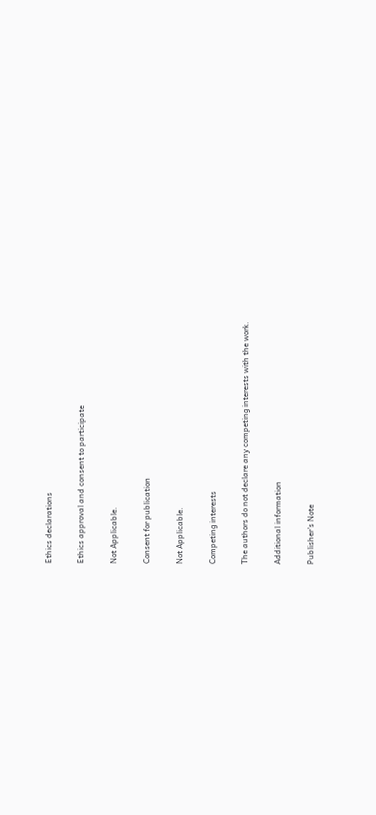Ethics declarations

Ethics approval and consent to participate

Not Applicable.

Consent for publication

Not Applicable.

Competing interests

The authors do not declare any competing interests with the work.

Additional information

Publisher's Note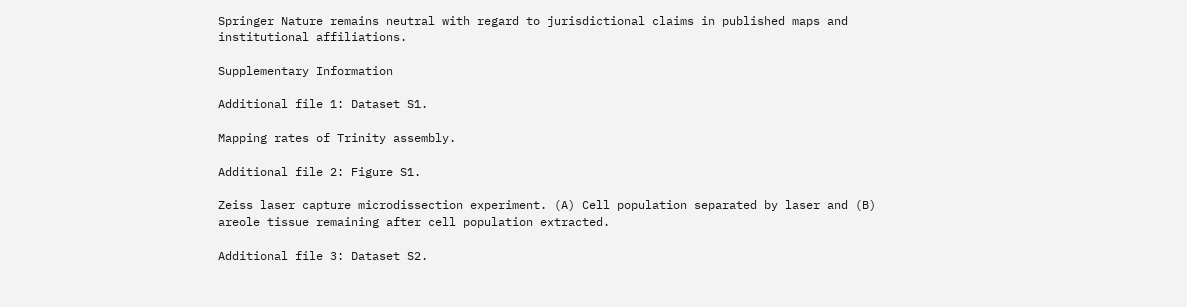Springer Nature remains neutral with regard to jurisdictional claims in published maps and institutional affiliations.

Supplementary Information

Additional file 1: Dataset S1.

Mapping rates of Trinity assembly.

Additional file 2: Figure S1.

Zeiss laser capture microdissection experiment. (A) Cell population separated by laser and (B) areole tissue remaining after cell population extracted.

Additional file 3: Dataset S2.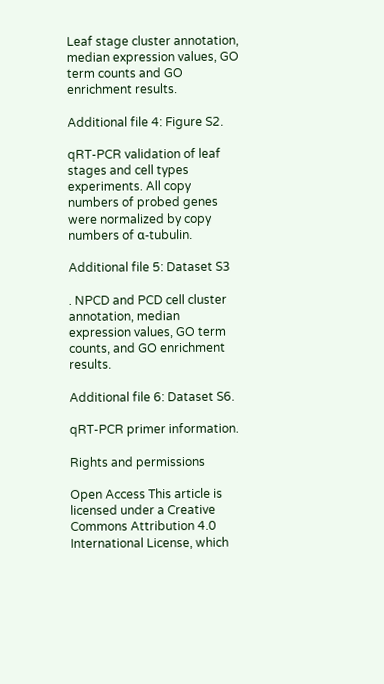Leaf stage cluster annotation, median expression values, GO term counts and GO enrichment results.

Additional file 4: Figure S2.

qRT-PCR validation of leaf stages and cell types experiments. All copy numbers of probed genes were normalized by copy numbers of α-tubulin.

Additional file 5: Dataset S3

. NPCD and PCD cell cluster annotation, median expression values, GO term counts, and GO enrichment results.

Additional file 6: Dataset S6.

qRT-PCR primer information.

Rights and permissions

Open Access This article is licensed under a Creative Commons Attribution 4.0 International License, which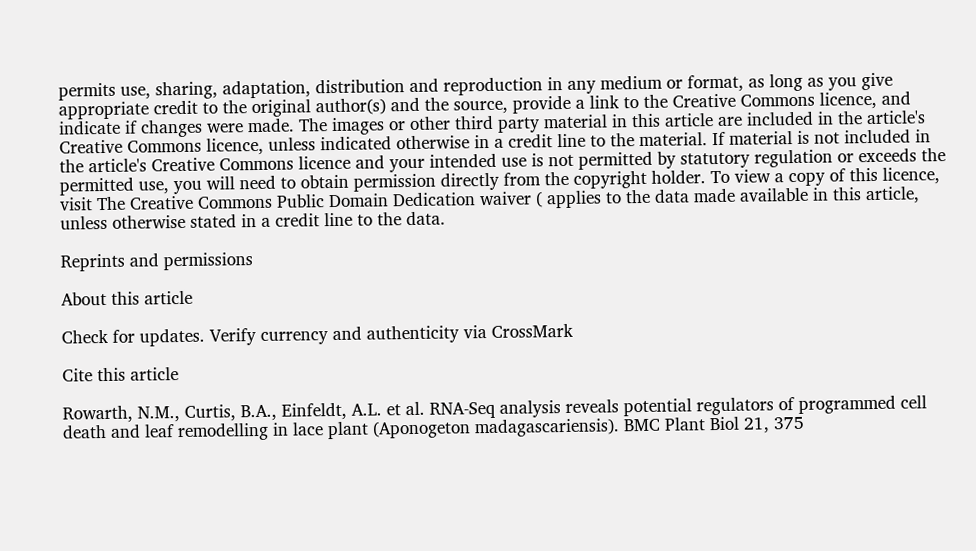permits use, sharing, adaptation, distribution and reproduction in any medium or format, as long as you give appropriate credit to the original author(s) and the source, provide a link to the Creative Commons licence, and indicate if changes were made. The images or other third party material in this article are included in the article's Creative Commons licence, unless indicated otherwise in a credit line to the material. If material is not included in the article's Creative Commons licence and your intended use is not permitted by statutory regulation or exceeds the permitted use, you will need to obtain permission directly from the copyright holder. To view a copy of this licence, visit The Creative Commons Public Domain Dedication waiver ( applies to the data made available in this article, unless otherwise stated in a credit line to the data.

Reprints and permissions

About this article

Check for updates. Verify currency and authenticity via CrossMark

Cite this article

Rowarth, N.M., Curtis, B.A., Einfeldt, A.L. et al. RNA-Seq analysis reveals potential regulators of programmed cell death and leaf remodelling in lace plant (Aponogeton madagascariensis). BMC Plant Biol 21, 375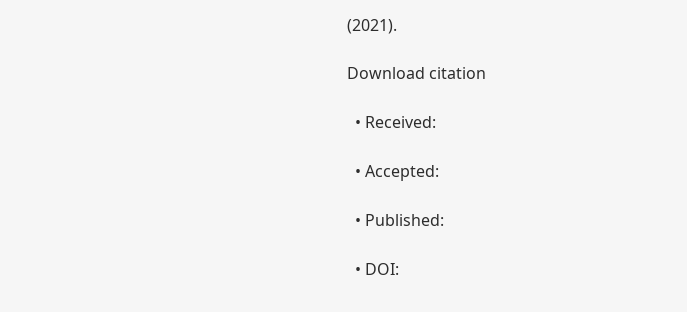(2021).

Download citation

  • Received:

  • Accepted:

  • Published:

  • DOI: